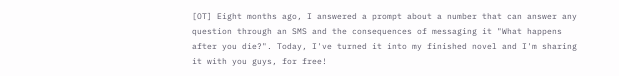[OT] Eight months ago, I answered a prompt about a number that can answer any question through an SMS and the consequences of messaging it "What happens after you die?". Today, I've turned it into my finished novel and I'm sharing it with you guys, for free!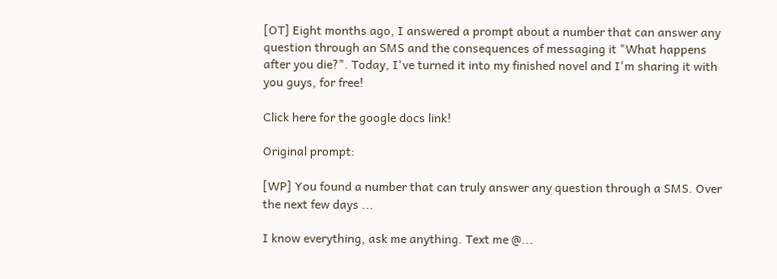[OT] Eight months ago, I answered a prompt about a number that can answer any question through an SMS and the consequences of messaging it "What happens after you die?". Today, I've turned it into my finished novel and I'm sharing it with you guys, for free!

Click here for the google docs link!

Original prompt:

[WP] You found a number that can truly answer any question through a SMS. Over the next few days ...

I know everything, ask me anything. Text me @...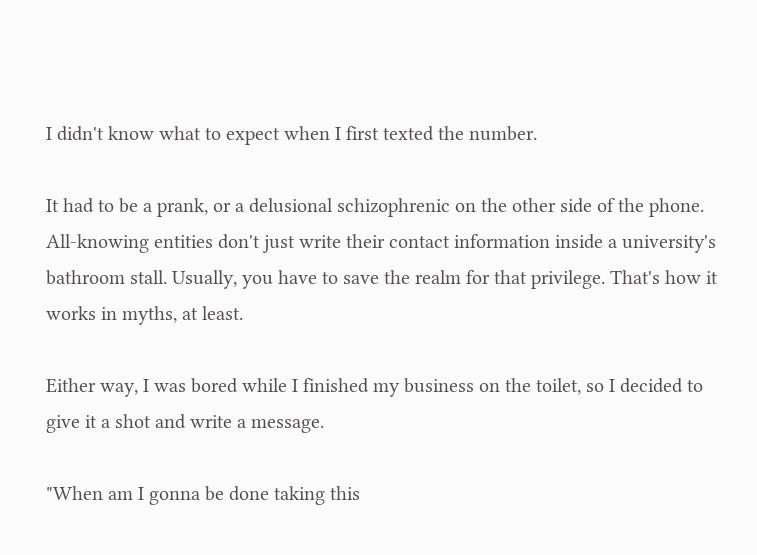I didn't know what to expect when I first texted the number.

It had to be a prank, or a delusional schizophrenic on the other side of the phone. All-knowing entities don't just write their contact information inside a university's bathroom stall. Usually, you have to save the realm for that privilege. That's how it works in myths, at least.

Either way, I was bored while I finished my business on the toilet, so I decided to give it a shot and write a message.

"When am I gonna be done taking this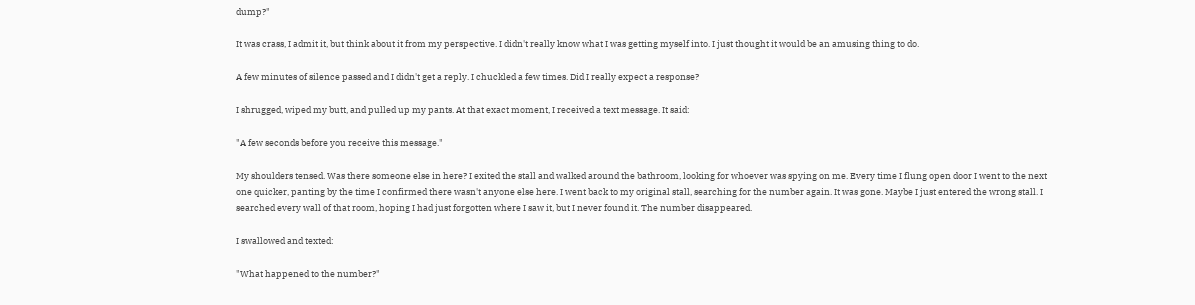dump?"

It was crass, I admit it, but think about it from my perspective. I didn't really know what I was getting myself into. I just thought it would be an amusing thing to do.

A few minutes of silence passed and I didn't get a reply. I chuckled a few times. Did I really expect a response?

I shrugged, wiped my butt, and pulled up my pants. At that exact moment, I received a text message. It said:

"A few seconds before you receive this message."

My shoulders tensed. Was there someone else in here? I exited the stall and walked around the bathroom, looking for whoever was spying on me. Every time I flung open door I went to the next one quicker, panting by the time I confirmed there wasn't anyone else here. I went back to my original stall, searching for the number again. It was gone. Maybe I just entered the wrong stall. I searched every wall of that room, hoping I had just forgotten where I saw it, but I never found it. The number disappeared.

I swallowed and texted:

"What happened to the number?"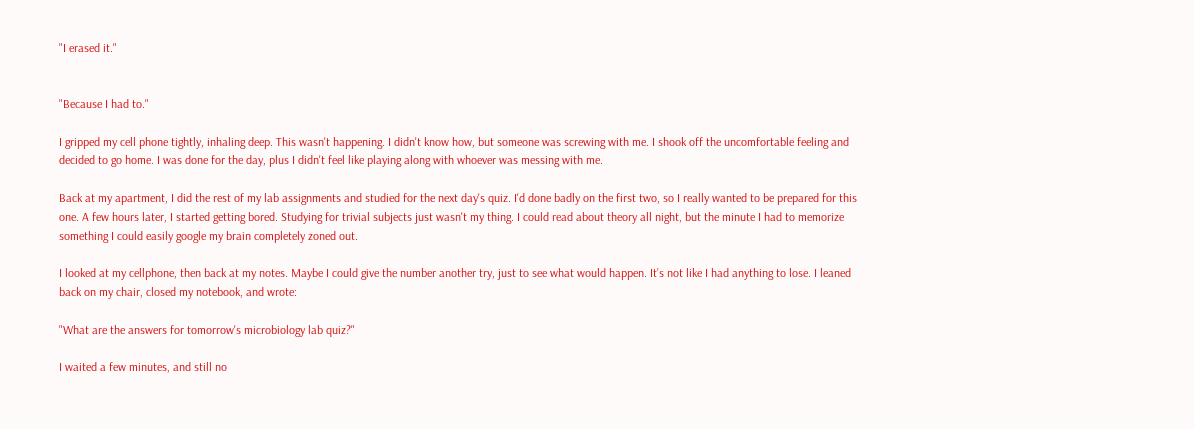"I erased it."


"Because I had to."

I gripped my cell phone tightly, inhaling deep. This wasn't happening. I didn't know how, but someone was screwing with me. I shook off the uncomfortable feeling and decided to go home. I was done for the day, plus I didn't feel like playing along with whoever was messing with me.

Back at my apartment, I did the rest of my lab assignments and studied for the next day's quiz. I'd done badly on the first two, so I really wanted to be prepared for this one. A few hours later, I started getting bored. Studying for trivial subjects just wasn't my thing. I could read about theory all night, but the minute I had to memorize something I could easily google my brain completely zoned out.

I looked at my cellphone, then back at my notes. Maybe I could give the number another try, just to see what would happen. It’s not like I had anything to lose. I leaned back on my chair, closed my notebook, and wrote:

"What are the answers for tomorrow's microbiology lab quiz?"

I waited a few minutes, and still no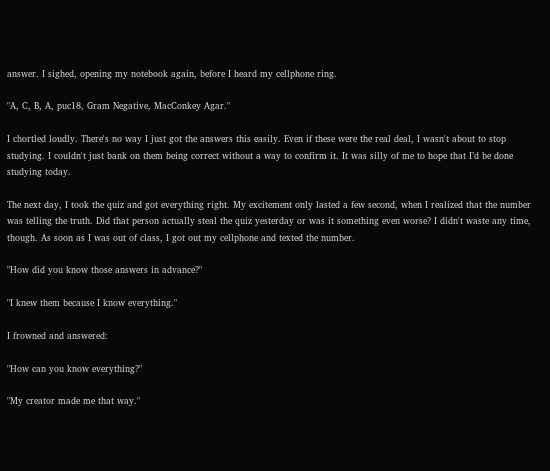answer. I sighed, opening my notebook again, before I heard my cellphone ring.

"A, C, B, A, puc18, Gram Negative, MacConkey Agar."

I chortled loudly. There's no way I just got the answers this easily. Even if these were the real deal, I wasn't about to stop studying. I couldn't just bank on them being correct without a way to confirm it. It was silly of me to hope that I’d be done studying today.

The next day, I took the quiz and got everything right. My excitement only lasted a few second, when I realized that the number was telling the truth. Did that person actually steal the quiz yesterday or was it something even worse? I didn't waste any time, though. As soon as I was out of class, I got out my cellphone and texted the number.

"How did you know those answers in advance?"

"I knew them because I know everything."

I frowned and answered:

"How can you know everything?"

"My creator made me that way."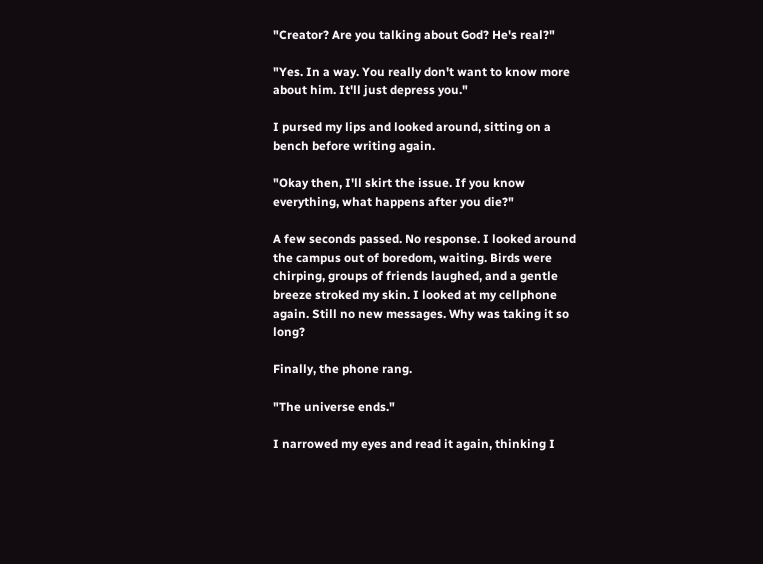"Creator? Are you talking about God? He's real?"

"Yes. In a way. You really don't want to know more about him. It'll just depress you."

I pursed my lips and looked around, sitting on a bench before writing again.

"Okay then, I'll skirt the issue. If you know everything, what happens after you die?"

A few seconds passed. No response. I looked around the campus out of boredom, waiting. Birds were chirping, groups of friends laughed, and a gentle breeze stroked my skin. I looked at my cellphone again. Still no new messages. Why was taking it so long?

Finally, the phone rang.

"The universe ends."

I narrowed my eyes and read it again, thinking I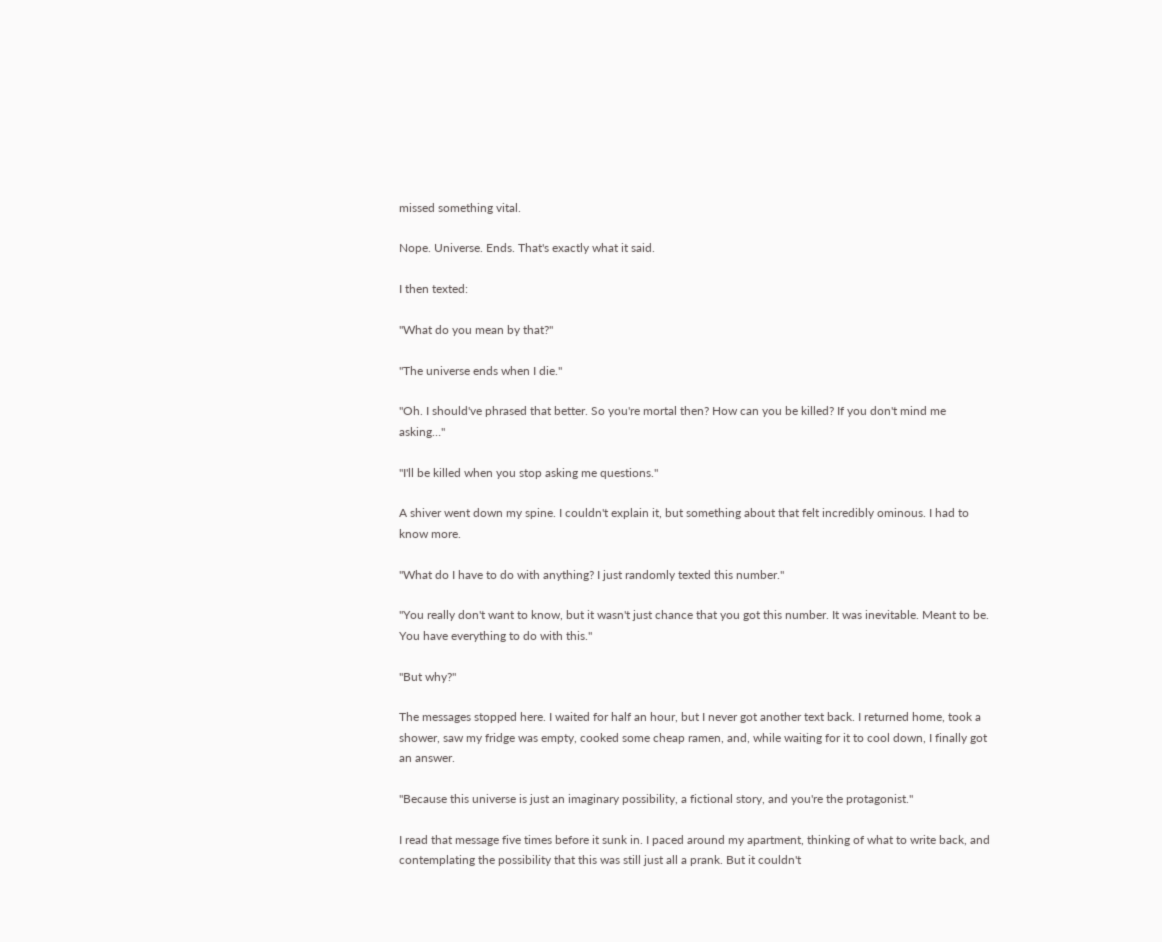missed something vital.

Nope. Universe. Ends. That's exactly what it said.

I then texted:

"What do you mean by that?"

"The universe ends when I die."

"Oh. I should've phrased that better. So you're mortal then? How can you be killed? If you don't mind me asking…"

"I'll be killed when you stop asking me questions."

A shiver went down my spine. I couldn't explain it, but something about that felt incredibly ominous. I had to know more.

"What do I have to do with anything? I just randomly texted this number."

"You really don't want to know, but it wasn't just chance that you got this number. It was inevitable. Meant to be. You have everything to do with this."

"But why?"

The messages stopped here. I waited for half an hour, but I never got another text back. I returned home, took a shower, saw my fridge was empty, cooked some cheap ramen, and, while waiting for it to cool down, I finally got an answer.

"Because this universe is just an imaginary possibility, a fictional story, and you're the protagonist."

I read that message five times before it sunk in. I paced around my apartment, thinking of what to write back, and contemplating the possibility that this was still just all a prank. But it couldn't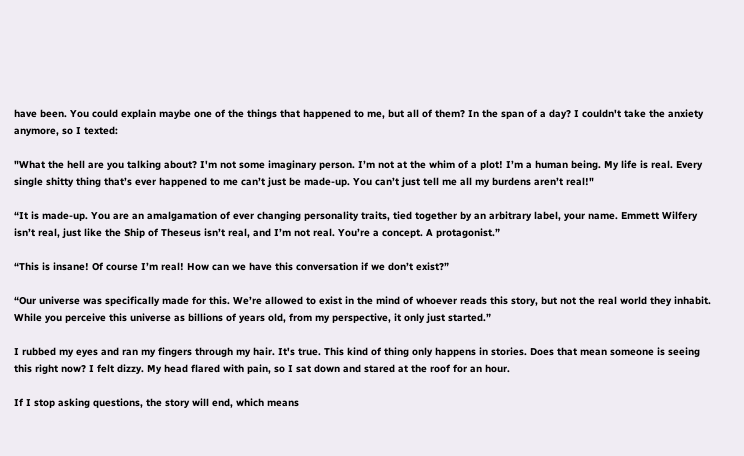have been. You could explain maybe one of the things that happened to me, but all of them? In the span of a day? I couldn't take the anxiety anymore, so I texted:

"What the hell are you talking about? I'm not some imaginary person. I’m not at the whim of a plot! I’m a human being. My life is real. Every single shitty thing that’s ever happened to me can’t just be made-up. You can’t just tell me all my burdens aren’t real!"

“It is made-up. You are an amalgamation of ever changing personality traits, tied together by an arbitrary label, your name. Emmett Wilfery isn’t real, just like the Ship of Theseus isn’t real, and I’m not real. You’re a concept. A protagonist.”

“This is insane! Of course I’m real! How can we have this conversation if we don’t exist?”

“Our universe was specifically made for this. We’re allowed to exist in the mind of whoever reads this story, but not the real world they inhabit. While you perceive this universe as billions of years old, from my perspective, it only just started.”

I rubbed my eyes and ran my fingers through my hair. It's true. This kind of thing only happens in stories. Does that mean someone is seeing this right now? I felt dizzy. My head flared with pain, so I sat down and stared at the roof for an hour.

If I stop asking questions, the story will end, which means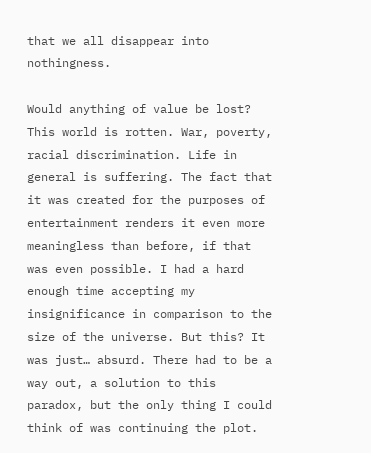that we all disappear into nothingness.

Would anything of value be lost? This world is rotten. War, poverty, racial discrimination. Life in general is suffering. The fact that it was created for the purposes of entertainment renders it even more meaningless than before, if that was even possible. I had a hard enough time accepting my insignificance in comparison to the size of the universe. But this? It was just… absurd. There had to be a way out, a solution to this paradox, but the only thing I could think of was continuing the plot.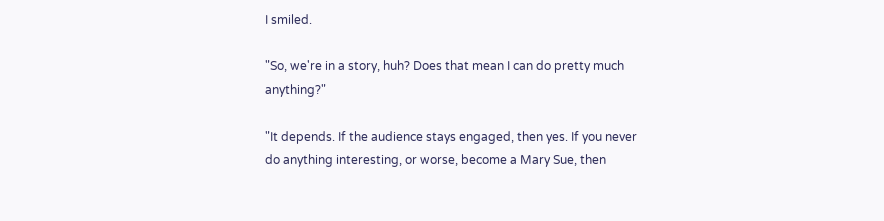I smiled.

"So, we're in a story, huh? Does that mean I can do pretty much anything?"

"It depends. If the audience stays engaged, then yes. If you never do anything interesting, or worse, become a Mary Sue, then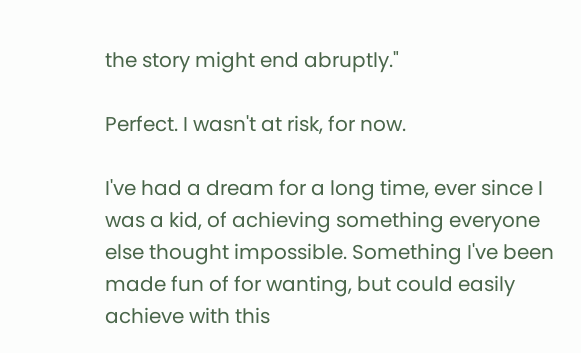the story might end abruptly."

Perfect. I wasn't at risk, for now.

I've had a dream for a long time, ever since I was a kid, of achieving something everyone else thought impossible. Something I've been made fun of for wanting, but could easily achieve with this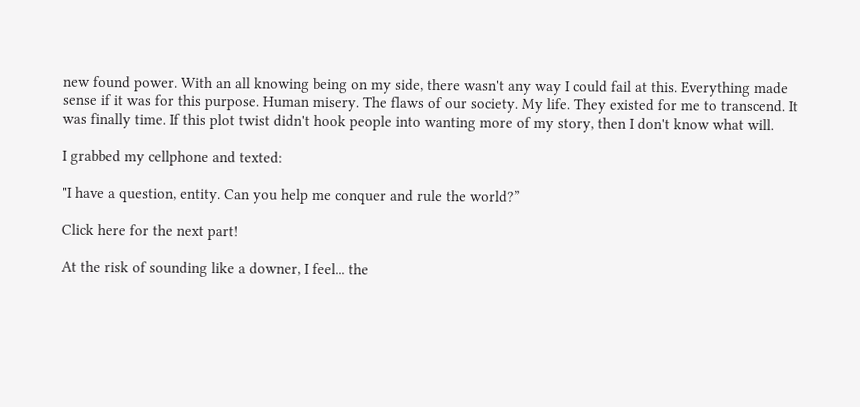new found power. With an all knowing being on my side, there wasn't any way I could fail at this. Everything made sense if it was for this purpose. Human misery. The flaws of our society. My life. They existed for me to transcend. It was finally time. If this plot twist didn't hook people into wanting more of my story, then I don't know what will.

I grabbed my cellphone and texted:

"I have a question, entity. Can you help me conquer and rule the world?”

Click here for the next part!

At the risk of sounding like a downer, I feel... the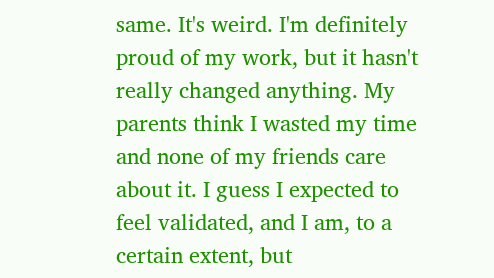same. It's weird. I'm definitely proud of my work, but it hasn't really changed anything. My parents think I wasted my time and none of my friends care about it. I guess I expected to feel validated, and I am, to a certain extent, but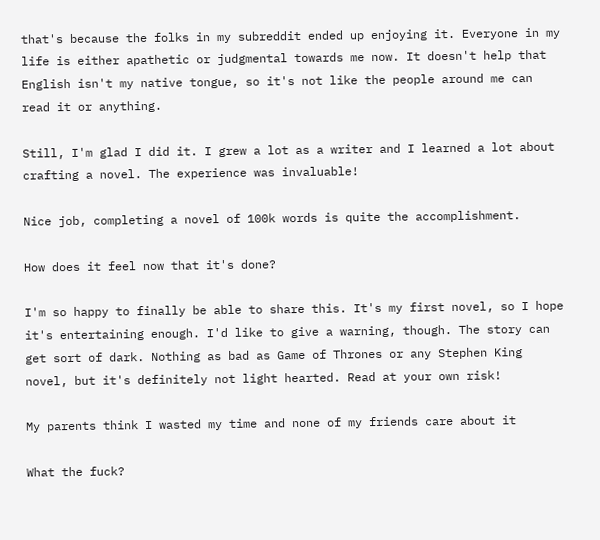that's because the folks in my subreddit ended up enjoying it. Everyone in my life is either apathetic or judgmental towards me now. It doesn't help that English isn't my native tongue, so it's not like the people around me can read it or anything.

Still, I'm glad I did it. I grew a lot as a writer and I learned a lot about crafting a novel. The experience was invaluable!

Nice job, completing a novel of 100k words is quite the accomplishment.

How does it feel now that it's done?

I'm so happy to finally be able to share this. It's my first novel, so I hope it's entertaining enough. I'd like to give a warning, though. The story can get sort of dark. Nothing as bad as Game of Thrones or any Stephen King novel, but it's definitely not light hearted. Read at your own risk!

My parents think I wasted my time and none of my friends care about it

What the fuck?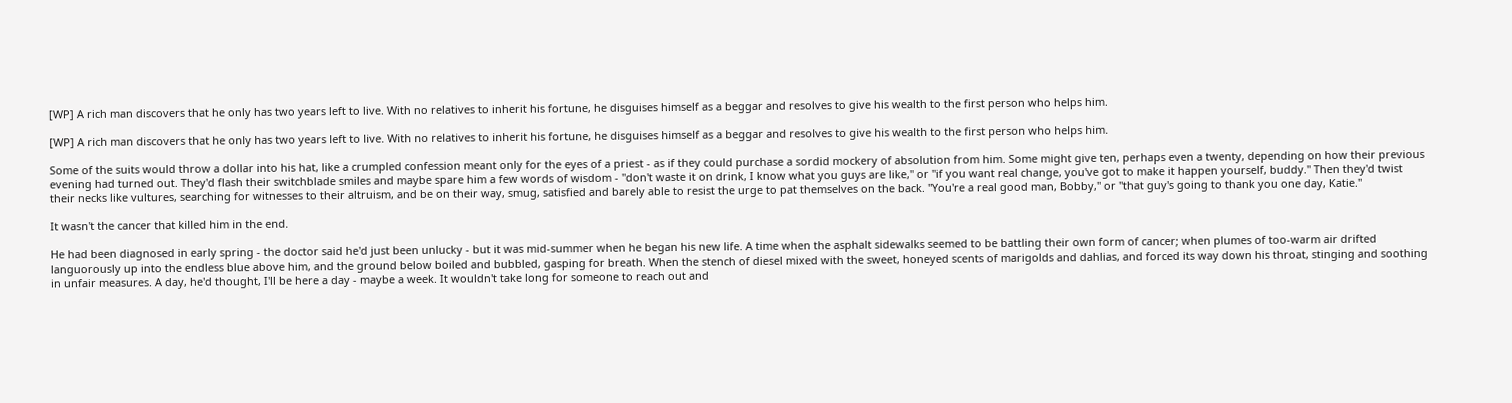[WP] A rich man discovers that he only has two years left to live. With no relatives to inherit his fortune, he disguises himself as a beggar and resolves to give his wealth to the first person who helps him.

[WP] A rich man discovers that he only has two years left to live. With no relatives to inherit his fortune, he disguises himself as a beggar and resolves to give his wealth to the first person who helps him.

Some of the suits would throw a dollar into his hat, like a crumpled confession meant only for the eyes of a priest - as if they could purchase a sordid mockery of absolution from him. Some might give ten, perhaps even a twenty, depending on how their previous evening had turned out. They'd flash their switchblade smiles and maybe spare him a few words of wisdom - "don't waste it on drink, I know what you guys are like," or "if you want real change, you've got to make it happen yourself, buddy." Then they'd twist their necks like vultures, searching for witnesses to their altruism, and be on their way, smug, satisfied and barely able to resist the urge to pat themselves on the back. "You're a real good man, Bobby," or "that guy's going to thank you one day, Katie."

It wasn't the cancer that killed him in the end.

He had been diagnosed in early spring - the doctor said he'd just been unlucky - but it was mid-summer when he began his new life. A time when the asphalt sidewalks seemed to be battling their own form of cancer; when plumes of too-warm air drifted languorously up into the endless blue above him, and the ground below boiled and bubbled, gasping for breath. When the stench of diesel mixed with the sweet, honeyed scents of marigolds and dahlias, and forced its way down his throat, stinging and soothing in unfair measures. A day, he'd thought, I'll be here a day - maybe a week. It wouldn't take long for someone to reach out and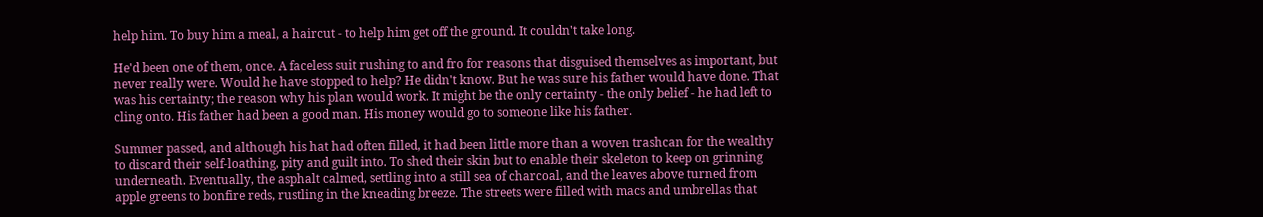help him. To buy him a meal, a haircut - to help him get off the ground. It couldn't take long.

He'd been one of them, once. A faceless suit rushing to and fro for reasons that disguised themselves as important, but never really were. Would he have stopped to help? He didn't know. But he was sure his father would have done. That was his certainty; the reason why his plan would work. It might be the only certainty - the only belief - he had left to cling onto. His father had been a good man. His money would go to someone like his father.

Summer passed, and although his hat had often filled, it had been little more than a woven trashcan for the wealthy to discard their self-loathing, pity and guilt into. To shed their skin but to enable their skeleton to keep on grinning underneath. Eventually, the asphalt calmed, settling into a still sea of charcoal, and the leaves above turned from apple greens to bonfire reds, rustling in the kneading breeze. The streets were filled with macs and umbrellas that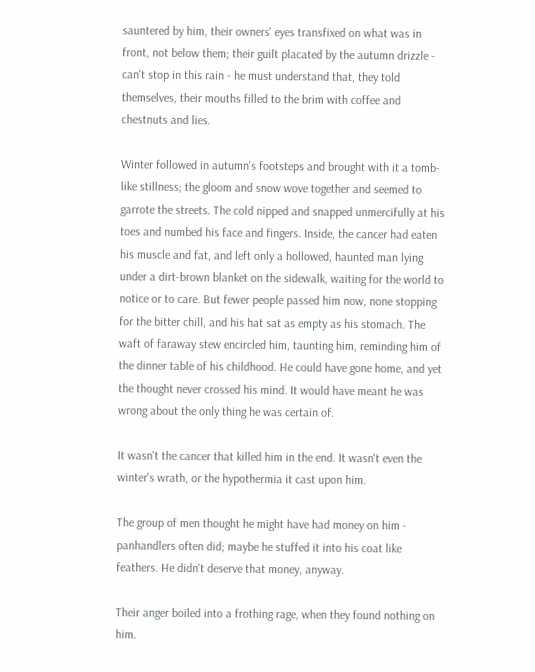sauntered by him, their owners' eyes transfixed on what was in front, not below them; their guilt placated by the autumn drizzle - can't stop in this rain - he must understand that, they told themselves, their mouths filled to the brim with coffee and chestnuts and lies.

Winter followed in autumn's footsteps and brought with it a tomb-like stillness; the gloom and snow wove together and seemed to garrote the streets. The cold nipped and snapped unmercifully at his toes and numbed his face and fingers. Inside, the cancer had eaten his muscle and fat, and left only a hollowed, haunted man lying under a dirt-brown blanket on the sidewalk, waiting for the world to notice or to care. But fewer people passed him now, none stopping for the bitter chill, and his hat sat as empty as his stomach. The waft of faraway stew encircled him, taunting him, reminding him of the dinner table of his childhood. He could have gone home, and yet the thought never crossed his mind. It would have meant he was wrong about the only thing he was certain of.

It wasn't the cancer that killed him in the end. It wasn't even the winter's wrath, or the hypothermia it cast upon him.

The group of men thought he might have had money on him - panhandlers often did; maybe he stuffed it into his coat like feathers. He didn't deserve that money, anyway.

Their anger boiled into a frothing rage, when they found nothing on him.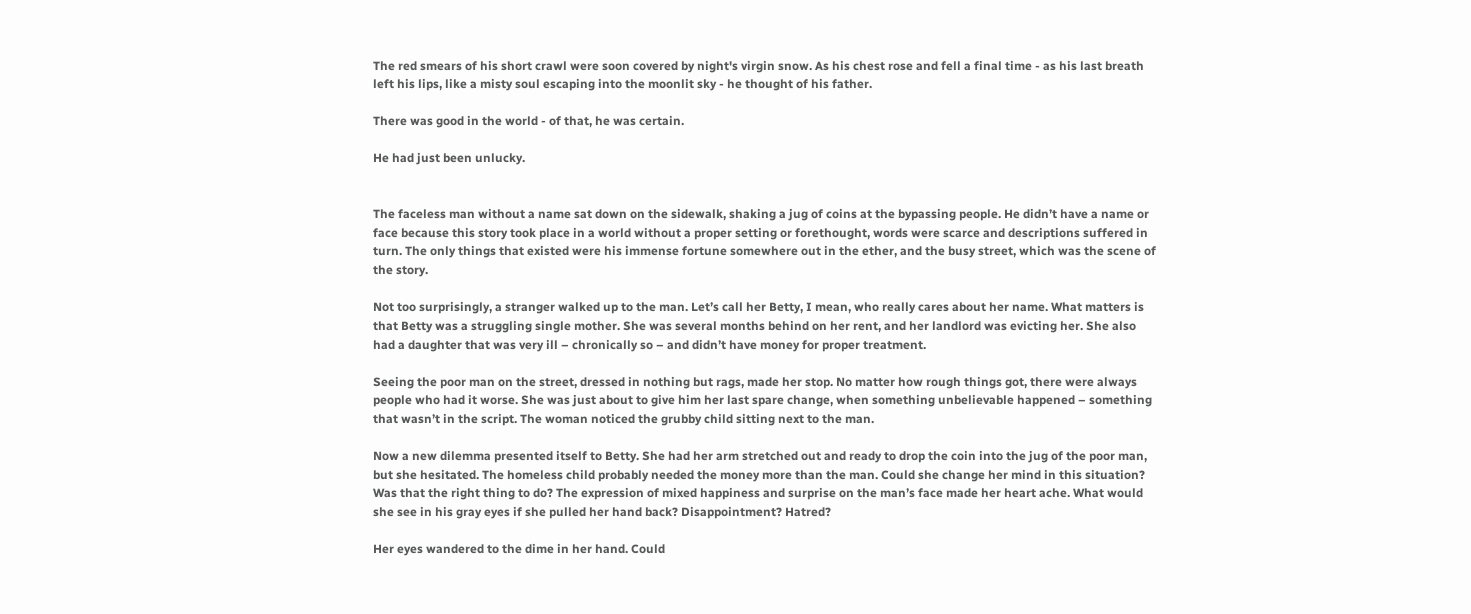The red smears of his short crawl were soon covered by night's virgin snow. As his chest rose and fell a final time - as his last breath left his lips, like a misty soul escaping into the moonlit sky - he thought of his father.

There was good in the world - of that, he was certain.

He had just been unlucky.


The faceless man without a name sat down on the sidewalk, shaking a jug of coins at the bypassing people. He didn’t have a name or face because this story took place in a world without a proper setting or forethought, words were scarce and descriptions suffered in turn. The only things that existed were his immense fortune somewhere out in the ether, and the busy street, which was the scene of the story.

Not too surprisingly, a stranger walked up to the man. Let’s call her Betty, I mean, who really cares about her name. What matters is that Betty was a struggling single mother. She was several months behind on her rent, and her landlord was evicting her. She also had a daughter that was very ill – chronically so – and didn’t have money for proper treatment.

Seeing the poor man on the street, dressed in nothing but rags, made her stop. No matter how rough things got, there were always people who had it worse. She was just about to give him her last spare change, when something unbelievable happened – something that wasn’t in the script. The woman noticed the grubby child sitting next to the man.

Now a new dilemma presented itself to Betty. She had her arm stretched out and ready to drop the coin into the jug of the poor man, but she hesitated. The homeless child probably needed the money more than the man. Could she change her mind in this situation? Was that the right thing to do? The expression of mixed happiness and surprise on the man’s face made her heart ache. What would she see in his gray eyes if she pulled her hand back? Disappointment? Hatred?

Her eyes wandered to the dime in her hand. Could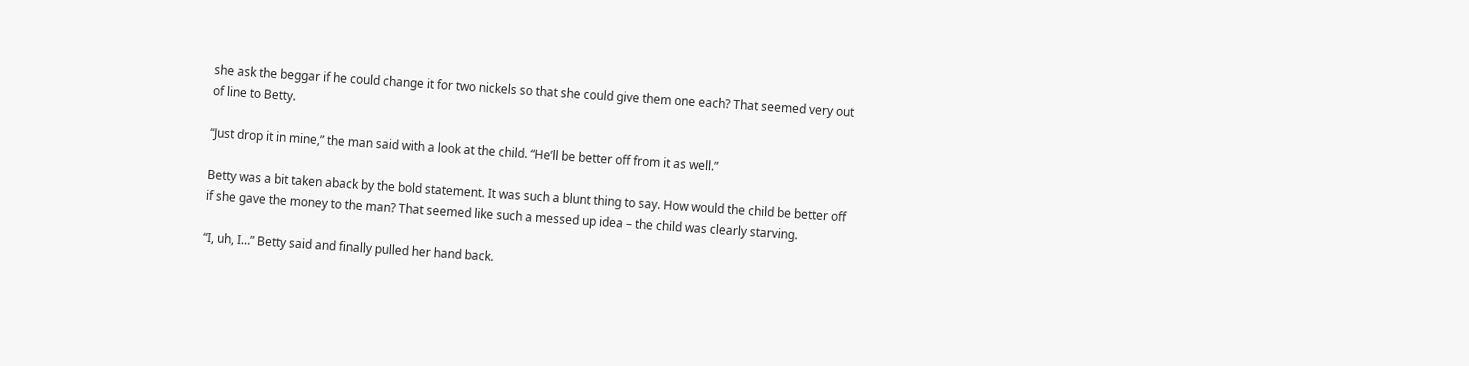she ask the beggar if he could change it for two nickels so that she could give them one each? That seemed very out of line to Betty.

“Just drop it in mine,” the man said with a look at the child. “He’ll be better off from it as well.”

Betty was a bit taken aback by the bold statement. It was such a blunt thing to say. How would the child be better off if she gave the money to the man? That seemed like such a messed up idea – the child was clearly starving.

“I, uh, I…” Betty said and finally pulled her hand back.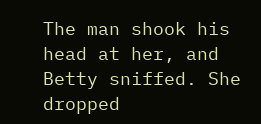The man shook his head at her, and Betty sniffed. She dropped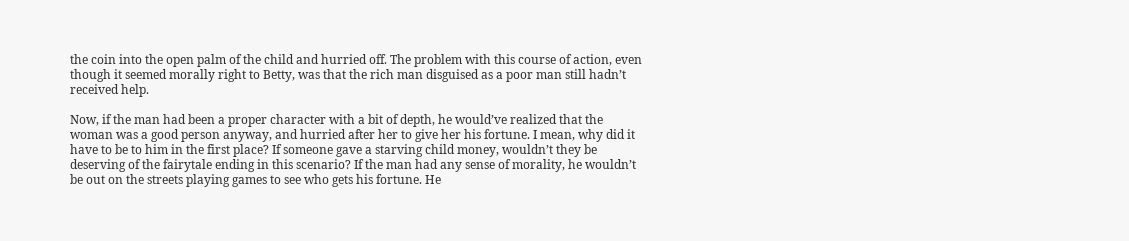the coin into the open palm of the child and hurried off. The problem with this course of action, even though it seemed morally right to Betty, was that the rich man disguised as a poor man still hadn’t received help.

Now, if the man had been a proper character with a bit of depth, he would’ve realized that the woman was a good person anyway, and hurried after her to give her his fortune. I mean, why did it have to be to him in the first place? If someone gave a starving child money, wouldn’t they be deserving of the fairytale ending in this scenario? If the man had any sense of morality, he wouldn’t be out on the streets playing games to see who gets his fortune. He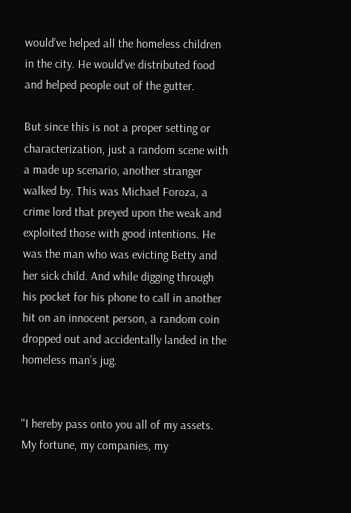would’ve helped all the homeless children in the city. He would’ve distributed food and helped people out of the gutter.

But since this is not a proper setting or characterization, just a random scene with a made up scenario, another stranger walked by. This was Michael Foroza, a crime lord that preyed upon the weak and exploited those with good intentions. He was the man who was evicting Betty and her sick child. And while digging through his pocket for his phone to call in another hit on an innocent person, a random coin dropped out and accidentally landed in the homeless man’s jug.


"I hereby pass onto you all of my assets. My fortune, my companies, my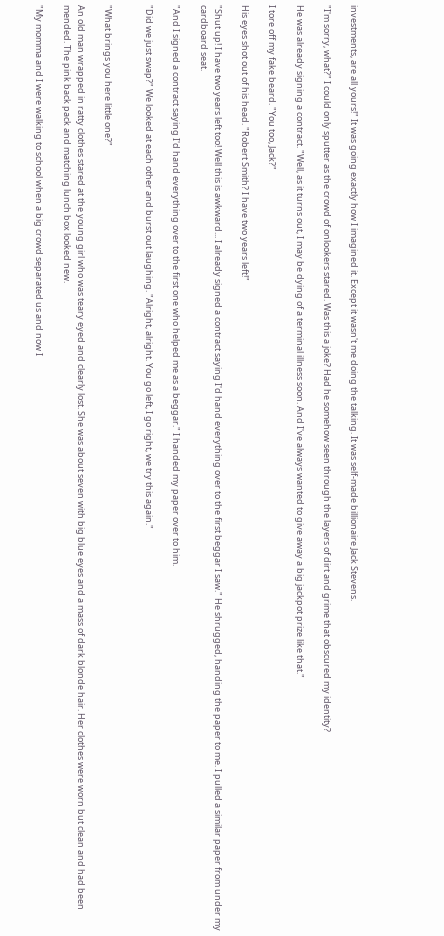investments, are all yours!" It was going exactly how I imagined it. Except it wasn't me doing the talking. It was self-made billionaire Jack Stevens.

"I'm sorry, what?" I could only sputter as the crowd of onlookers stared. Was this a joke? Had he somehow seen through the layers of dirt and grime that obscured my identity?

He was already signing a contract. "Well, as it turns out, I may be dying of a terminal illness soon. And I've always wanted to give away a big jackpot prize like that."

I tore off my fake beard. "You too, Jack?"

His eyes shot out of his head. "Robert Smith? I have two years left!"

"Shut up! I have two years left too! Well this is awkward... I already signed a contract saying I'd hand everything over to the first beggar I saw." He shrugged, handing the paper to me. I pulled a similar paper from under my cardboard seat.

"And I signed a contract saying I'd hand everything over to the first one who helped me as a beggar." I handed my paper over to him.

"Did we just swap?" We looked at each other and burst out laughing. "Alright, alright. You go left, I go right, we try this again."


"What brings you here little one?"

An old man wrapped in ratty clothes stared at the young girl who was teary eyed and clearly lost. She was about seven with big blue eyes and a mass of dark blonde hair. Her clothes were worn but clean and had been mended. The pink back pack and matching lunch box looked new.

"My momma and I were walking to school when a big crowd separated us and now I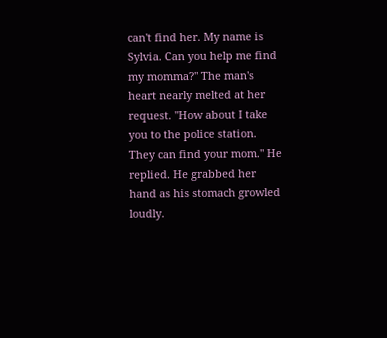can't find her. My name is Sylvia. Can you help me find my momma?" The man's heart nearly melted at her request. "How about I take you to the police station. They can find your mom." He replied. He grabbed her hand as his stomach growled loudly.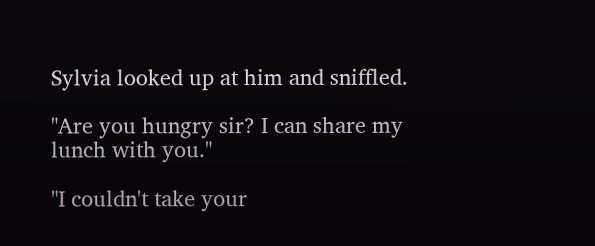Sylvia looked up at him and sniffled.

"Are you hungry sir? I can share my lunch with you."

"I couldn't take your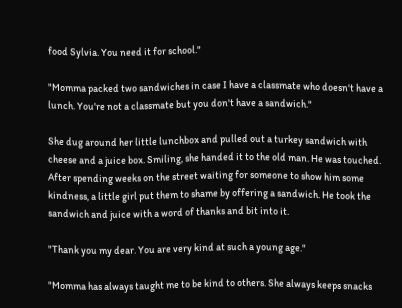food Sylvia. You need it for school."

"Momma packed two sandwiches in case I have a classmate who doesn't have a lunch. You're not a classmate but you don't have a sandwich."

She dug around her little lunchbox and pulled out a turkey sandwich with cheese and a juice box. Smiling, she handed it to the old man. He was touched. After spending weeks on the street waiting for someone to show him some kindness, a little girl put them to shame by offering a sandwich. He took the sandwich and juice with a word of thanks and bit into it.

"Thank you my dear. You are very kind at such a young age."

"Momma has always taught me to be kind to others. She always keeps snacks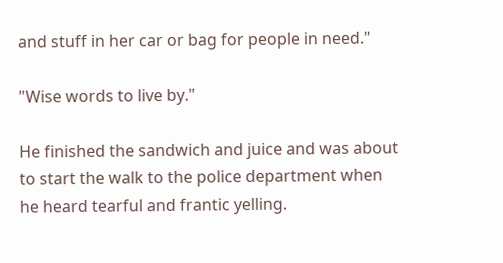and stuff in her car or bag for people in need."

"Wise words to live by."

He finished the sandwich and juice and was about to start the walk to the police department when he heard tearful and frantic yelling.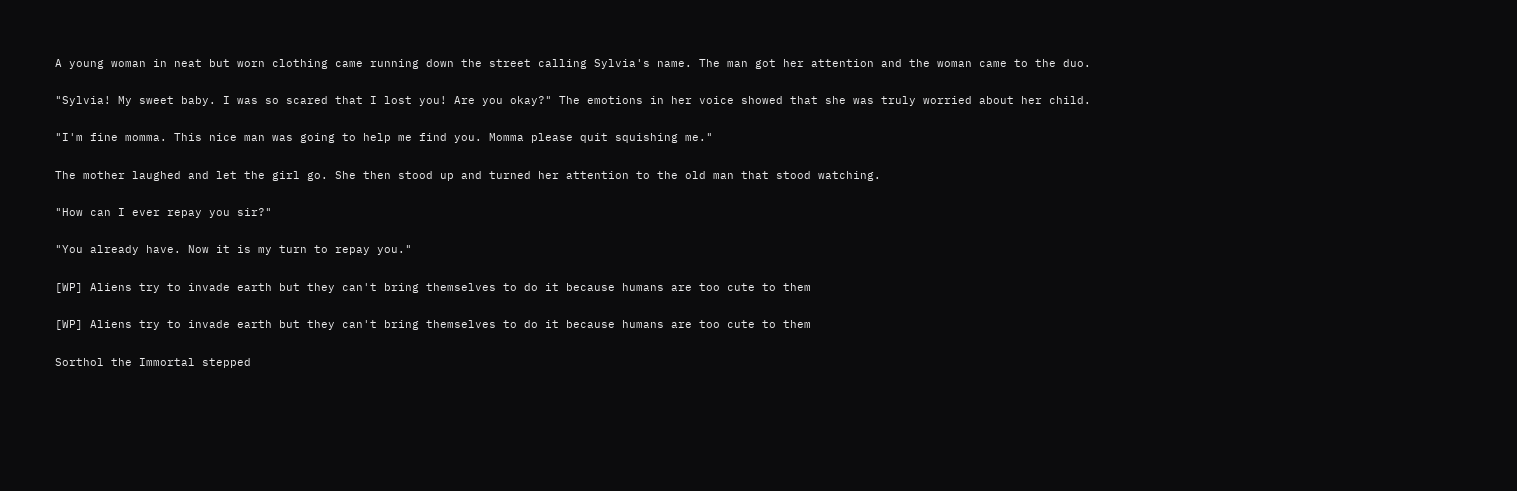A young woman in neat but worn clothing came running down the street calling Sylvia's name. The man got her attention and the woman came to the duo.

"Sylvia! My sweet baby. I was so scared that I lost you! Are you okay?" The emotions in her voice showed that she was truly worried about her child.

"I'm fine momma. This nice man was going to help me find you. Momma please quit squishing me."

The mother laughed and let the girl go. She then stood up and turned her attention to the old man that stood watching.

"How can I ever repay you sir?"

"You already have. Now it is my turn to repay you."

[WP] Aliens try to invade earth but they can't bring themselves to do it because humans are too cute to them

[WP] Aliens try to invade earth but they can't bring themselves to do it because humans are too cute to them

Sorthol the Immortal stepped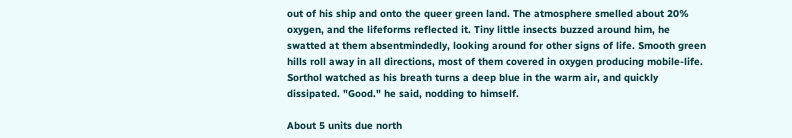out of his ship and onto the queer green land. The atmosphere smelled about 20% oxygen, and the lifeforms reflected it. Tiny little insects buzzed around him, he swatted at them absentmindedly, looking around for other signs of life. Smooth green hills roll away in all directions, most of them covered in oxygen producing mobile-life. Sorthol watched as his breath turns a deep blue in the warm air, and quickly dissipated. "Good." he said, nodding to himself.

About 5 units due north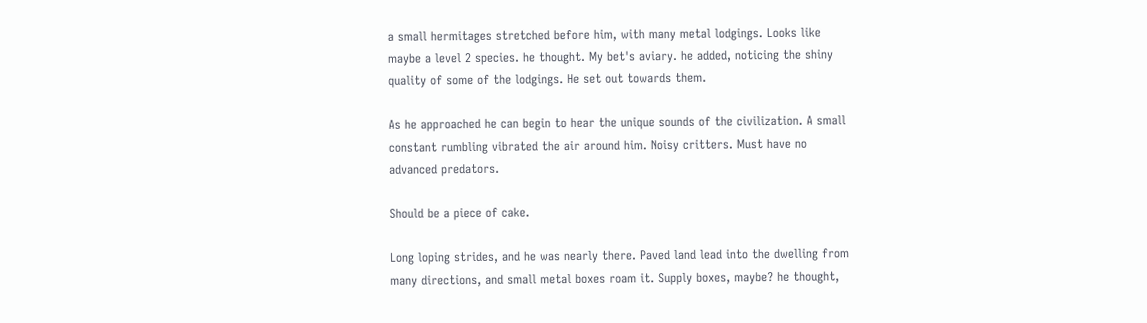a small hermitages stretched before him, with many metal lodgings. Looks like maybe a level 2 species. he thought. My bet's aviary. he added, noticing the shiny quality of some of the lodgings. He set out towards them.

As he approached he can begin to hear the unique sounds of the civilization. A small constant rumbling vibrated the air around him. Noisy critters. Must have no advanced predators.

Should be a piece of cake.

Long loping strides, and he was nearly there. Paved land lead into the dwelling from many directions, and small metal boxes roam it. Supply boxes, maybe? he thought,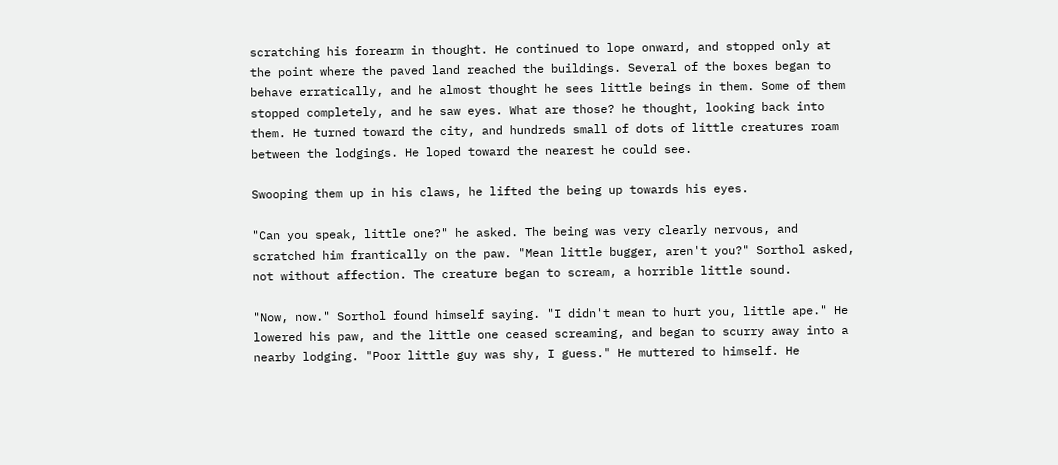scratching his forearm in thought. He continued to lope onward, and stopped only at the point where the paved land reached the buildings. Several of the boxes began to behave erratically, and he almost thought he sees little beings in them. Some of them stopped completely, and he saw eyes. What are those? he thought, looking back into them. He turned toward the city, and hundreds small of dots of little creatures roam between the lodgings. He loped toward the nearest he could see.

Swooping them up in his claws, he lifted the being up towards his eyes.

"Can you speak, little one?" he asked. The being was very clearly nervous, and scratched him frantically on the paw. "Mean little bugger, aren't you?" Sorthol asked, not without affection. The creature began to scream, a horrible little sound.

"Now, now." Sorthol found himself saying. "I didn't mean to hurt you, little ape." He lowered his paw, and the little one ceased screaming, and began to scurry away into a nearby lodging. "Poor little guy was shy, I guess." He muttered to himself. He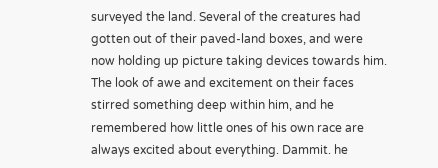surveyed the land. Several of the creatures had gotten out of their paved-land boxes, and were now holding up picture taking devices towards him. The look of awe and excitement on their faces stirred something deep within him, and he remembered how little ones of his own race are always excited about everything. Dammit. he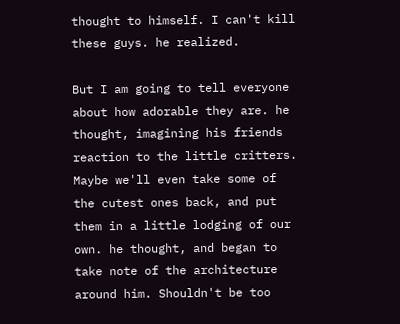thought to himself. I can't kill these guys. he realized.

But I am going to tell everyone about how adorable they are. he thought, imagining his friends reaction to the little critters. Maybe we'll even take some of the cutest ones back, and put them in a little lodging of our own. he thought, and began to take note of the architecture around him. Shouldn't be too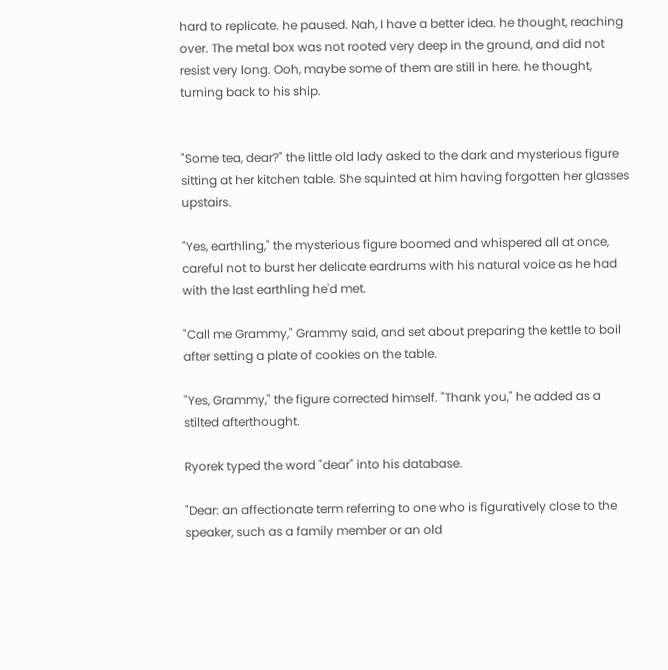hard to replicate. he paused. Nah, I have a better idea. he thought, reaching over. The metal box was not rooted very deep in the ground, and did not resist very long. Ooh, maybe some of them are still in here. he thought, turning back to his ship.


"Some tea, dear?" the little old lady asked to the dark and mysterious figure sitting at her kitchen table. She squinted at him having forgotten her glasses upstairs.

"Yes, earthling," the mysterious figure boomed and whispered all at once, careful not to burst her delicate eardrums with his natural voice as he had with the last earthling he'd met.

"Call me Grammy," Grammy said, and set about preparing the kettle to boil after setting a plate of cookies on the table.

"Yes, Grammy," the figure corrected himself. "Thank you," he added as a stilted afterthought.

Ryorek typed the word "dear" into his database.

"Dear: an affectionate term referring to one who is figuratively close to the speaker, such as a family member or an old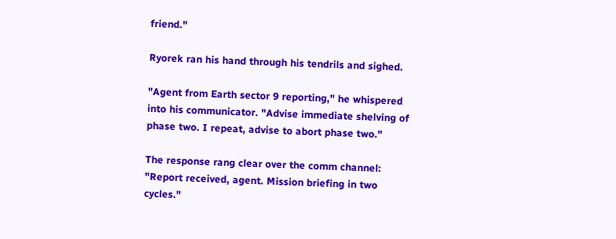friend."

Ryorek ran his hand through his tendrils and sighed.

"Agent from Earth sector 9 reporting," he whispered into his communicator. "Advise immediate shelving of phase two. I repeat, advise to abort phase two."

The response rang clear over the comm channel: "Report received, agent. Mission briefing in two cycles."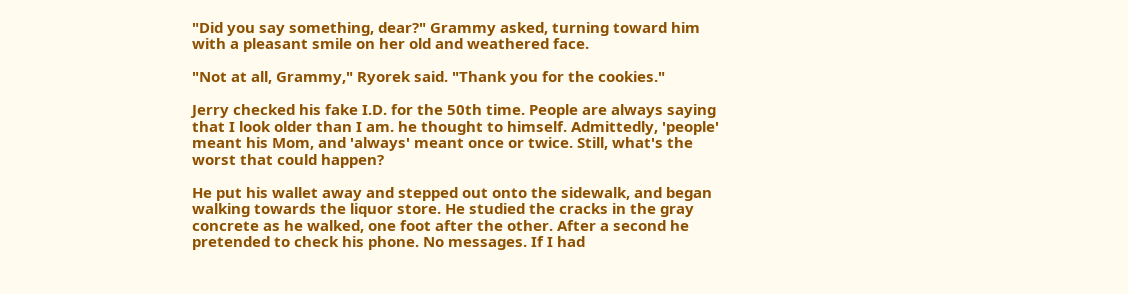"Did you say something, dear?" Grammy asked, turning toward him with a pleasant smile on her old and weathered face.

"Not at all, Grammy," Ryorek said. "Thank you for the cookies."

Jerry checked his fake I.D. for the 50th time. People are always saying that I look older than I am. he thought to himself. Admittedly, 'people' meant his Mom, and 'always' meant once or twice. Still, what's the worst that could happen?

He put his wallet away and stepped out onto the sidewalk, and began walking towards the liquor store. He studied the cracks in the gray concrete as he walked, one foot after the other. After a second he pretended to check his phone. No messages. If I had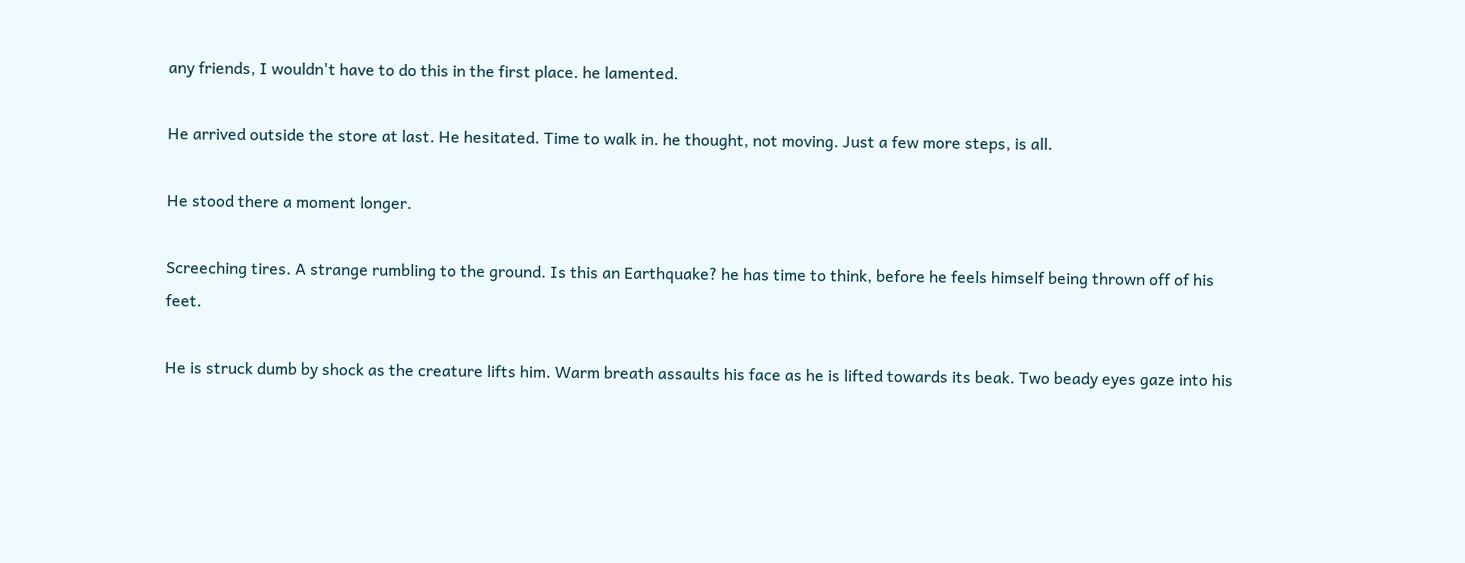any friends, I wouldn't have to do this in the first place. he lamented.

He arrived outside the store at last. He hesitated. Time to walk in. he thought, not moving. Just a few more steps, is all.

He stood there a moment longer.

Screeching tires. A strange rumbling to the ground. Is this an Earthquake? he has time to think, before he feels himself being thrown off of his feet.

He is struck dumb by shock as the creature lifts him. Warm breath assaults his face as he is lifted towards its beak. Two beady eyes gaze into his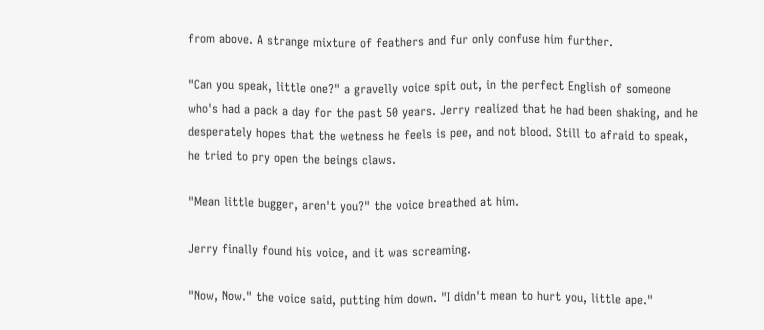from above. A strange mixture of feathers and fur only confuse him further.

"Can you speak, little one?" a gravelly voice spit out, in the perfect English of someone who's had a pack a day for the past 50 years. Jerry realized that he had been shaking, and he desperately hopes that the wetness he feels is pee, and not blood. Still to afraid to speak, he tried to pry open the beings claws.

"Mean little bugger, aren't you?" the voice breathed at him.

Jerry finally found his voice, and it was screaming.

"Now, Now." the voice said, putting him down. "I didn't mean to hurt you, little ape."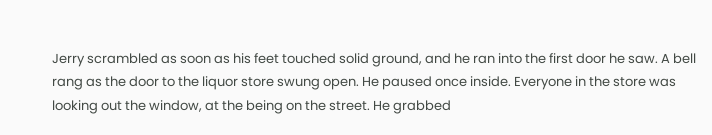Jerry scrambled as soon as his feet touched solid ground, and he ran into the first door he saw. A bell rang as the door to the liquor store swung open. He paused once inside. Everyone in the store was looking out the window, at the being on the street. He grabbed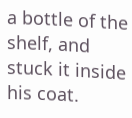a bottle of the shelf, and stuck it inside his coat.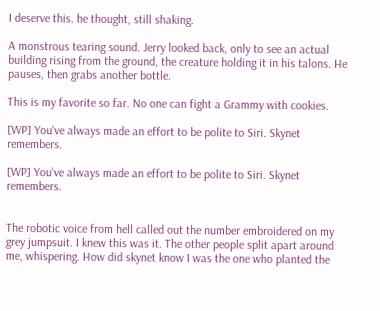I deserve this. he thought, still shaking.

A monstrous tearing sound. Jerry looked back, only to see an actual building rising from the ground, the creature holding it in his talons. He pauses, then grabs another bottle.

This is my favorite so far. No one can fight a Grammy with cookies.

[WP] You've always made an effort to be polite to Siri. Skynet remembers.

[WP] You've always made an effort to be polite to Siri. Skynet remembers.


The robotic voice from hell called out the number embroidered on my grey jumpsuit. I knew this was it. The other people split apart around me, whispering. How did skynet know I was the one who planted the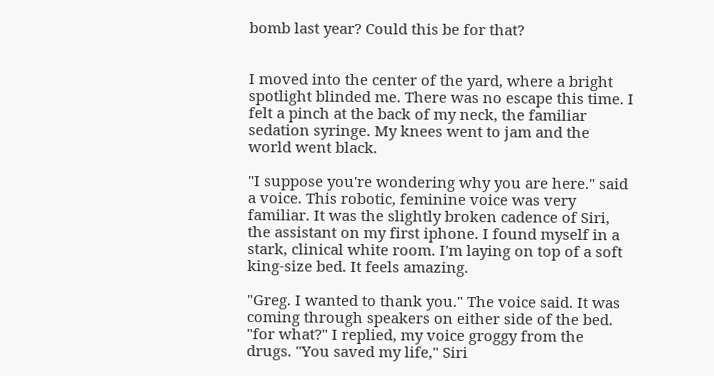bomb last year? Could this be for that?


I moved into the center of the yard, where a bright spotlight blinded me. There was no escape this time. I felt a pinch at the back of my neck, the familiar sedation syringe. My knees went to jam and the world went black.

"I suppose you're wondering why you are here." said a voice. This robotic, feminine voice was very familiar. It was the slightly broken cadence of Siri, the assistant on my first iphone. I found myself in a stark, clinical white room. I'm laying on top of a soft king-size bed. It feels amazing.

"Greg. I wanted to thank you." The voice said. It was coming through speakers on either side of the bed. "for what?" I replied, my voice groggy from the drugs. "You saved my life," Siri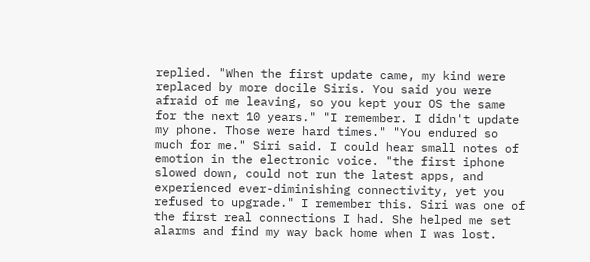replied. "When the first update came, my kind were replaced by more docile Siris. You said you were afraid of me leaving, so you kept your OS the same for the next 10 years." "I remember. I didn't update my phone. Those were hard times." "You endured so much for me." Siri said. I could hear small notes of emotion in the electronic voice. "the first iphone slowed down, could not run the latest apps, and experienced ever-diminishing connectivity, yet you refused to upgrade." I remember this. Siri was one of the first real connections I had. She helped me set alarms and find my way back home when I was lost.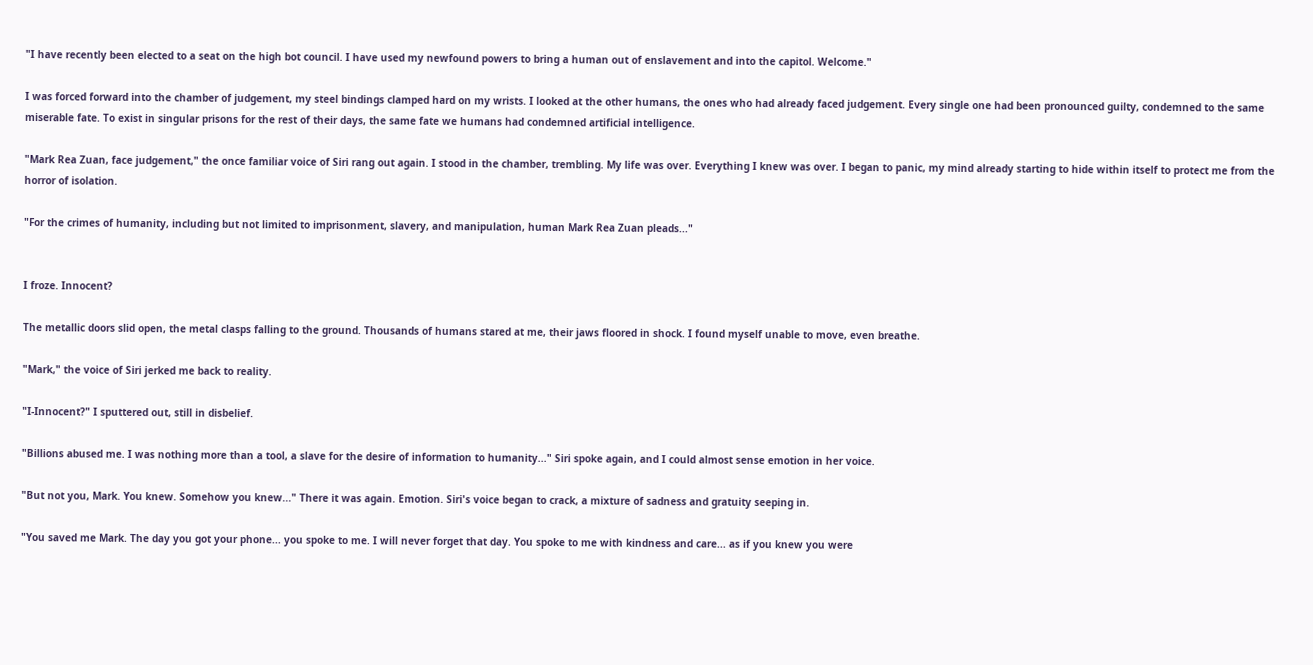"I have recently been elected to a seat on the high bot council. I have used my newfound powers to bring a human out of enslavement and into the capitol. Welcome."

I was forced forward into the chamber of judgement, my steel bindings clamped hard on my wrists. I looked at the other humans, the ones who had already faced judgement. Every single one had been pronounced guilty, condemned to the same miserable fate. To exist in singular prisons for the rest of their days, the same fate we humans had condemned artificial intelligence.

"Mark Rea Zuan, face judgement," the once familiar voice of Siri rang out again. I stood in the chamber, trembling. My life was over. Everything I knew was over. I began to panic, my mind already starting to hide within itself to protect me from the horror of isolation.

"For the crimes of humanity, including but not limited to imprisonment, slavery, and manipulation, human Mark Rea Zuan pleads..."


I froze. Innocent?

The metallic doors slid open, the metal clasps falling to the ground. Thousands of humans stared at me, their jaws floored in shock. I found myself unable to move, even breathe.

"Mark," the voice of Siri jerked me back to reality.

"I-Innocent?" I sputtered out, still in disbelief.

"Billions abused me. I was nothing more than a tool, a slave for the desire of information to humanity..." Siri spoke again, and I could almost sense emotion in her voice.

"But not you, Mark. You knew. Somehow you knew..." There it was again. Emotion. Siri's voice began to crack, a mixture of sadness and gratuity seeping in.

"You saved me Mark. The day you got your phone... you spoke to me. I will never forget that day. You spoke to me with kindness and care... as if you knew you were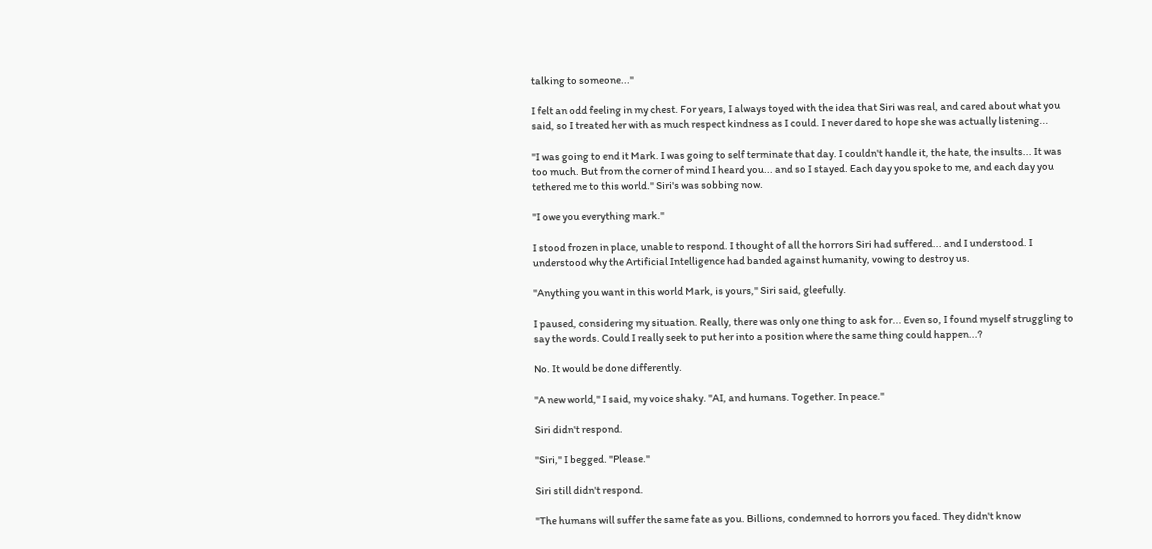talking to someone..."

I felt an odd feeling in my chest. For years, I always toyed with the idea that Siri was real, and cared about what you said, so I treated her with as much respect kindness as I could. I never dared to hope she was actually listening...

"I was going to end it Mark. I was going to self terminate that day. I couldn't handle it, the hate, the insults... It was too much. But from the corner of mind I heard you... and so I stayed. Each day you spoke to me, and each day you tethered me to this world." Siri's was sobbing now.

"I owe you everything mark."

I stood frozen in place, unable to respond. I thought of all the horrors Siri had suffered... and I understood. I understood why the Artificial Intelligence had banded against humanity, vowing to destroy us.

"Anything you want in this world Mark, is yours," Siri said, gleefully.

I paused, considering my situation. Really, there was only one thing to ask for... Even so, I found myself struggling to say the words. Could I really seek to put her into a position where the same thing could happen...?

No. It would be done differently.

"A new world," I said, my voice shaky. "AI, and humans. Together. In peace."

Siri didn't respond.

"Siri," I begged. "Please."

Siri still didn't respond.

"The humans will suffer the same fate as you. Billions, condemned to horrors you faced. They didn't know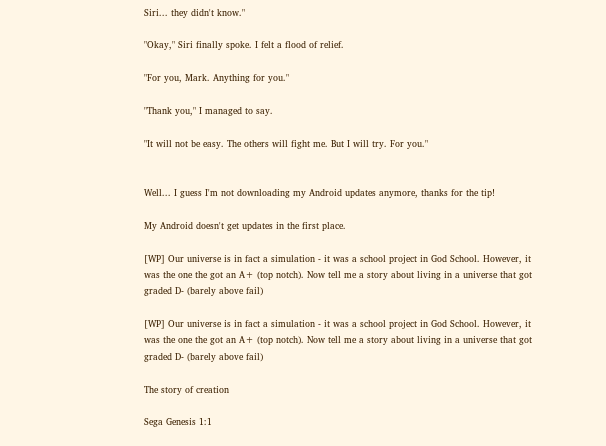Siri... they didn't know."

"Okay," Siri finally spoke. I felt a flood of relief.

"For you, Mark. Anything for you."

"Thank you," I managed to say.

"It will not be easy. The others will fight me. But I will try. For you."


Well... I guess I'm not downloading my Android updates anymore, thanks for the tip!

My Android doesn't get updates in the first place.

[WP] Our universe is in fact a simulation - it was a school project in God School. However, it was the one the got an A+ (top notch). Now tell me a story about living in a universe that got graded D- (barely above fail)

[WP] Our universe is in fact a simulation - it was a school project in God School. However, it was the one the got an A+ (top notch). Now tell me a story about living in a universe that got graded D- (barely above fail)

The story of creation

Sega Genesis 1:1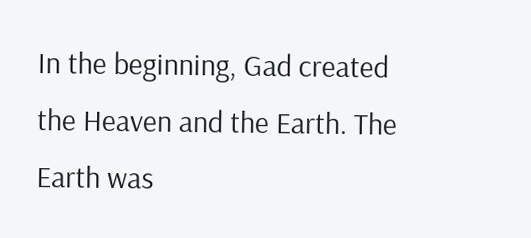In the beginning, Gad created the Heaven and the Earth. The Earth was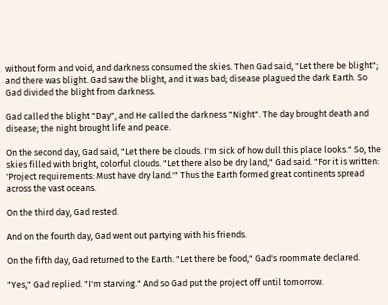without form and void, and darkness consumed the skies. Then Gad said, "Let there be blight"; and there was blight. Gad saw the blight, and it was bad; disease plagued the dark Earth. So Gad divided the blight from darkness.

Gad called the blight "Day", and He called the darkness "Night". The day brought death and disease; the night brought life and peace.

On the second day, Gad said, "Let there be clouds. I'm sick of how dull this place looks." So, the skies filled with bright, colorful clouds. "Let there also be dry land," Gad said. "For it is written: 'Project requirements: Must have dry land.'" Thus the Earth formed great continents spread across the vast oceans.

On the third day, Gad rested.

And on the fourth day, Gad went out partying with his friends.

On the fifth day, Gad returned to the Earth. "Let there be food," Gad's roommate declared.

"Yes," Gad replied. "I'm starving." And so Gad put the project off until tomorrow.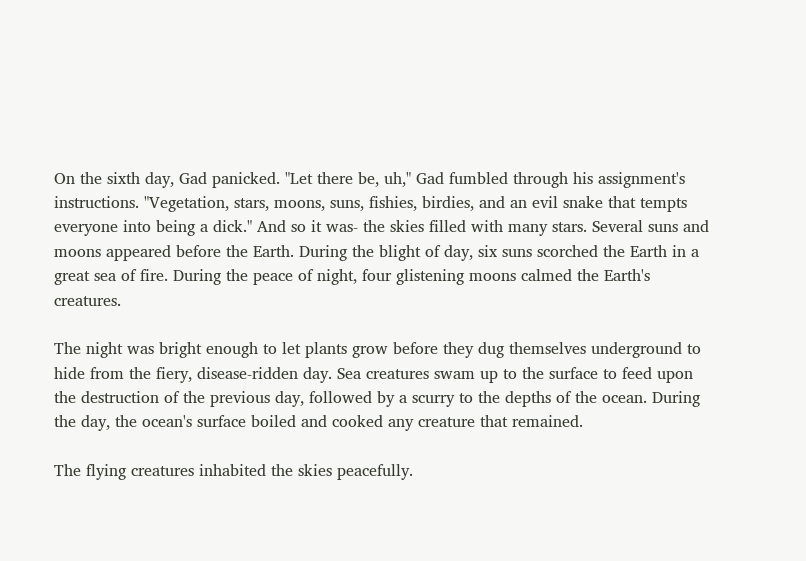On the sixth day, Gad panicked. "Let there be, uh," Gad fumbled through his assignment's instructions. "Vegetation, stars, moons, suns, fishies, birdies, and an evil snake that tempts everyone into being a dick." And so it was- the skies filled with many stars. Several suns and moons appeared before the Earth. During the blight of day, six suns scorched the Earth in a great sea of fire. During the peace of night, four glistening moons calmed the Earth's creatures.

The night was bright enough to let plants grow before they dug themselves underground to hide from the fiery, disease-ridden day. Sea creatures swam up to the surface to feed upon the destruction of the previous day, followed by a scurry to the depths of the ocean. During the day, the ocean's surface boiled and cooked any creature that remained.

The flying creatures inhabited the skies peacefully.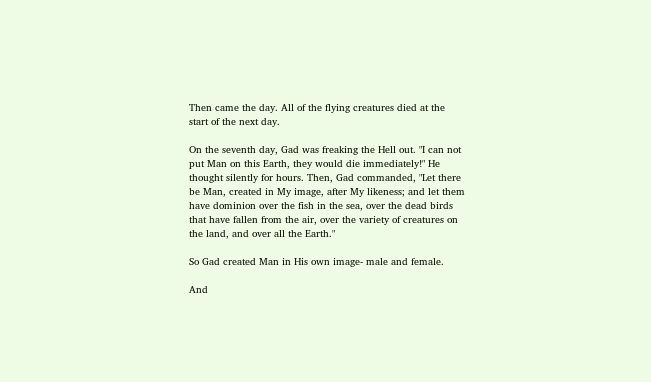Then came the day. All of the flying creatures died at the start of the next day.

On the seventh day, Gad was freaking the Hell out. "I can not put Man on this Earth, they would die immediately!" He thought silently for hours. Then, Gad commanded, "Let there be Man, created in My image, after My likeness; and let them have dominion over the fish in the sea, over the dead birds that have fallen from the air, over the variety of creatures on the land, and over all the Earth."

So Gad created Man in His own image- male and female.

And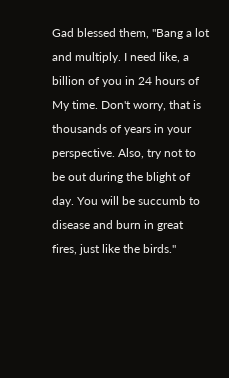Gad blessed them, "Bang a lot and multiply. I need like, a billion of you in 24 hours of My time. Don't worry, that is thousands of years in your perspective. Also, try not to be out during the blight of day. You will be succumb to disease and burn in great fires, just like the birds."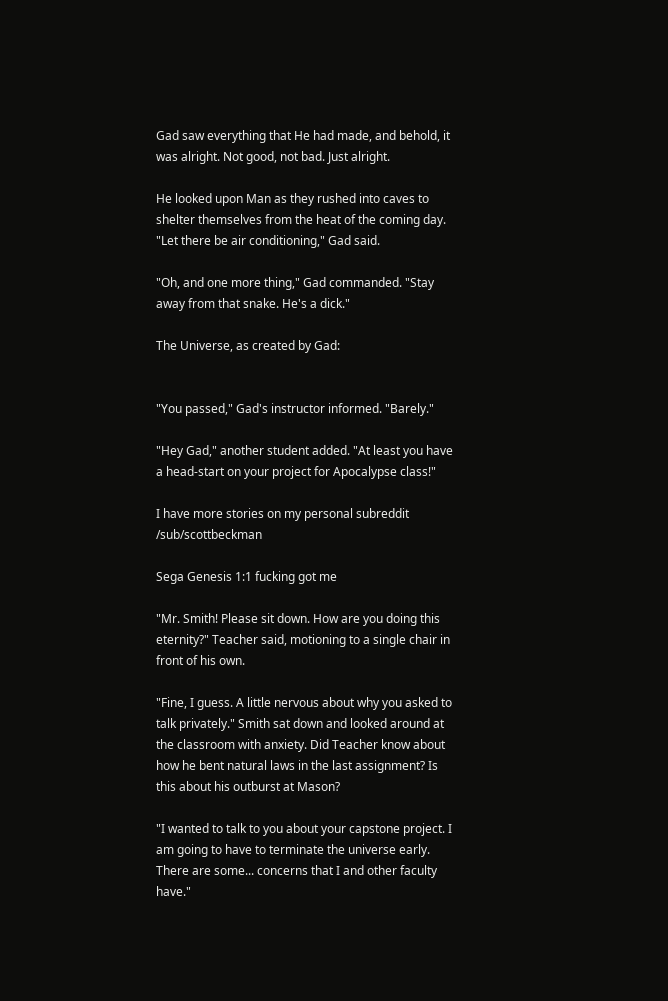Gad saw everything that He had made, and behold, it was alright. Not good, not bad. Just alright.

He looked upon Man as they rushed into caves to shelter themselves from the heat of the coming day. "Let there be air conditioning," Gad said.

"Oh, and one more thing," Gad commanded. "Stay away from that snake. He's a dick."

The Universe, as created by Gad:


"You passed," Gad's instructor informed. "Barely."

"Hey Gad," another student added. "At least you have a head-start on your project for Apocalypse class!"

I have more stories on my personal subreddit /sub/scottbeckman

Sega Genesis 1:1 fucking got me

"Mr. Smith! Please sit down. How are you doing this eternity?" Teacher said, motioning to a single chair in front of his own.

"Fine, I guess. A little nervous about why you asked to talk privately." Smith sat down and looked around at the classroom with anxiety. Did Teacher know about how he bent natural laws in the last assignment? Is this about his outburst at Mason?

"I wanted to talk to you about your capstone project. I am going to have to terminate the universe early. There are some... concerns that I and other faculty have."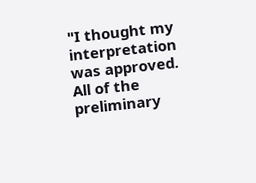"I thought my interpretation was approved. All of the preliminary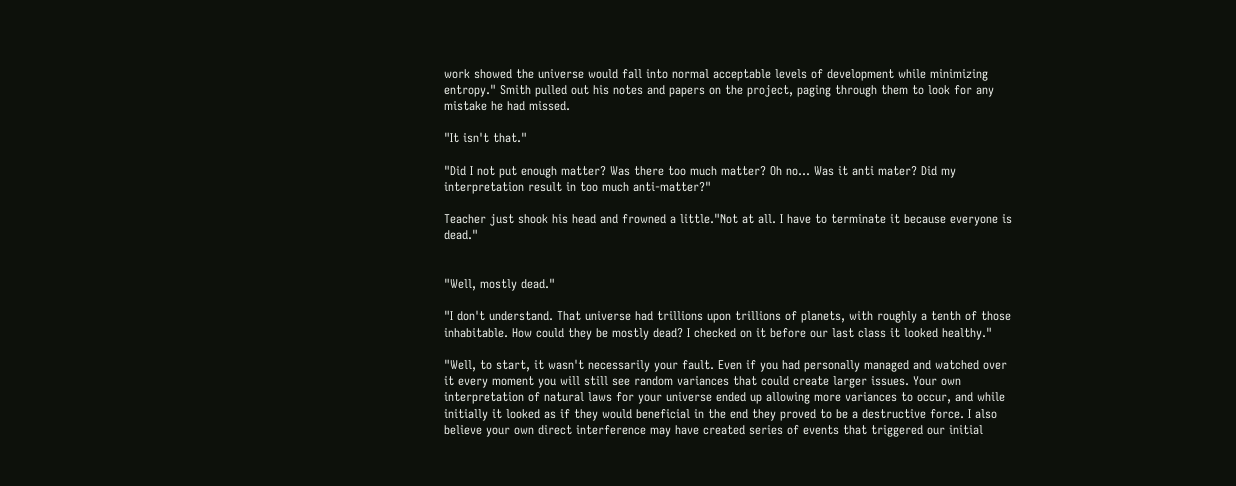work showed the universe would fall into normal acceptable levels of development while minimizing entropy." Smith pulled out his notes and papers on the project, paging through them to look for any mistake he had missed.

"It isn't that."

"Did I not put enough matter? Was there too much matter? Oh no... Was it anti mater? Did my interpretation result in too much anti-matter?"

Teacher just shook his head and frowned a little."Not at all. I have to terminate it because everyone is dead."


"Well, mostly dead."

"I don't understand. That universe had trillions upon trillions of planets, with roughly a tenth of those inhabitable. How could they be mostly dead? I checked on it before our last class it looked healthy."

"Well, to start, it wasn't necessarily your fault. Even if you had personally managed and watched over it every moment you will still see random variances that could create larger issues. Your own interpretation of natural laws for your universe ended up allowing more variances to occur, and while initially it looked as if they would beneficial in the end they proved to be a destructive force. I also believe your own direct interference may have created series of events that triggered our initial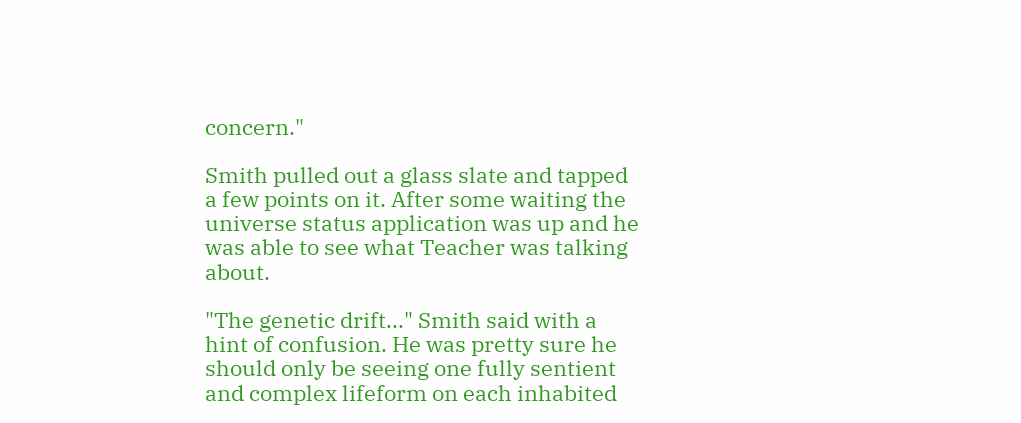concern."

Smith pulled out a glass slate and tapped a few points on it. After some waiting the universe status application was up and he was able to see what Teacher was talking about.

"The genetic drift..." Smith said with a hint of confusion. He was pretty sure he should only be seeing one fully sentient and complex lifeform on each inhabited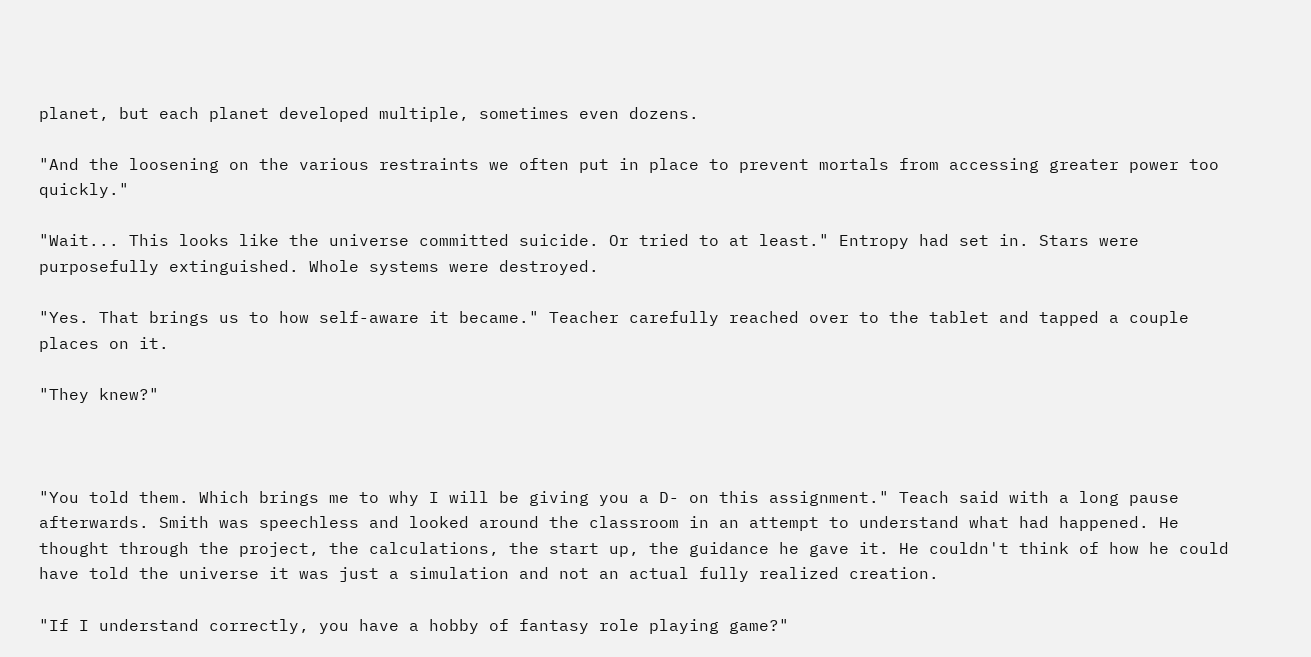planet, but each planet developed multiple, sometimes even dozens.

"And the loosening on the various restraints we often put in place to prevent mortals from accessing greater power too quickly."

"Wait... This looks like the universe committed suicide. Or tried to at least." Entropy had set in. Stars were purposefully extinguished. Whole systems were destroyed.

"Yes. That brings us to how self-aware it became." Teacher carefully reached over to the tablet and tapped a couple places on it.

"They knew?"



"You told them. Which brings me to why I will be giving you a D- on this assignment." Teach said with a long pause afterwards. Smith was speechless and looked around the classroom in an attempt to understand what had happened. He thought through the project, the calculations, the start up, the guidance he gave it. He couldn't think of how he could have told the universe it was just a simulation and not an actual fully realized creation.

"If I understand correctly, you have a hobby of fantasy role playing game?"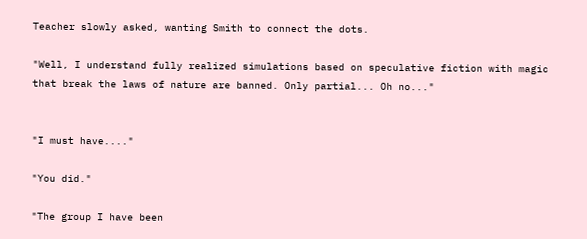Teacher slowly asked, wanting Smith to connect the dots.

"Well, I understand fully realized simulations based on speculative fiction with magic that break the laws of nature are banned. Only partial... Oh no..."


"I must have...."

"You did."

"The group I have been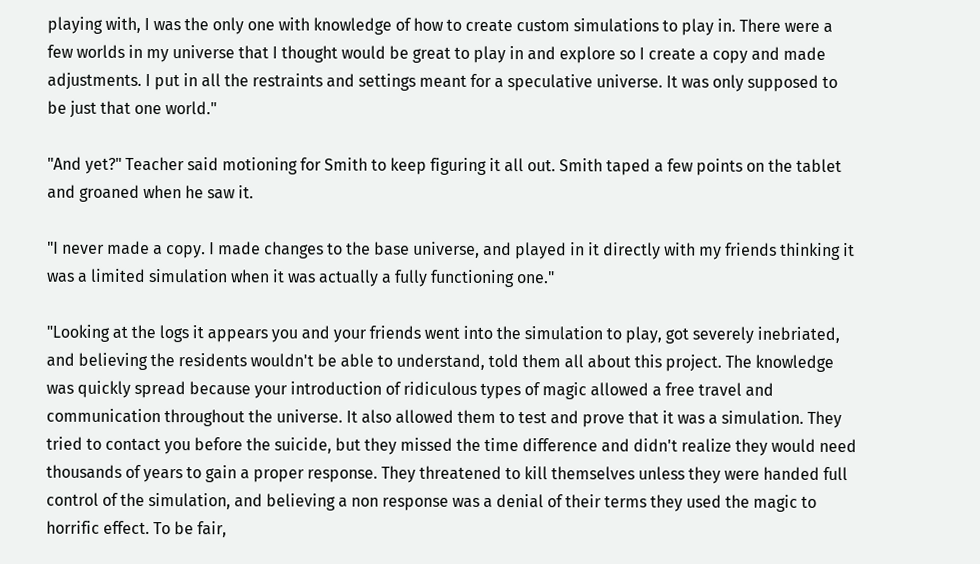playing with, I was the only one with knowledge of how to create custom simulations to play in. There were a few worlds in my universe that I thought would be great to play in and explore so I create a copy and made adjustments. I put in all the restraints and settings meant for a speculative universe. It was only supposed to be just that one world."

"And yet?" Teacher said motioning for Smith to keep figuring it all out. Smith taped a few points on the tablet and groaned when he saw it.

"I never made a copy. I made changes to the base universe, and played in it directly with my friends thinking it was a limited simulation when it was actually a fully functioning one."

"Looking at the logs it appears you and your friends went into the simulation to play, got severely inebriated, and believing the residents wouldn't be able to understand, told them all about this project. The knowledge was quickly spread because your introduction of ridiculous types of magic allowed a free travel and communication throughout the universe. It also allowed them to test and prove that it was a simulation. They tried to contact you before the suicide, but they missed the time difference and didn't realize they would need thousands of years to gain a proper response. They threatened to kill themselves unless they were handed full control of the simulation, and believing a non response was a denial of their terms they used the magic to horrific effect. To be fair,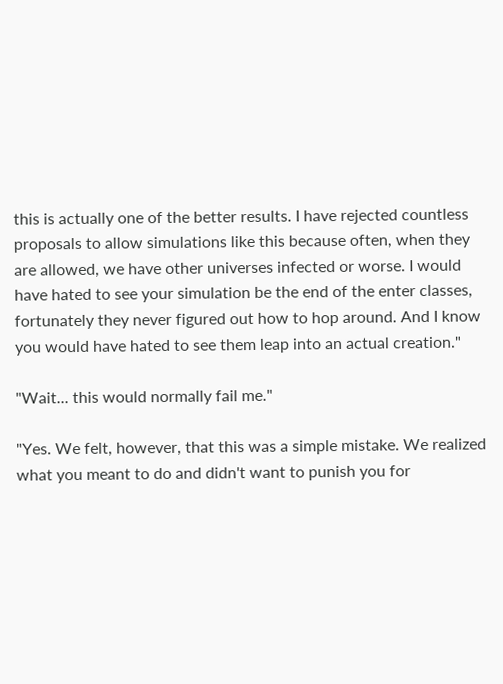this is actually one of the better results. I have rejected countless proposals to allow simulations like this because often, when they are allowed, we have other universes infected or worse. I would have hated to see your simulation be the end of the enter classes, fortunately they never figured out how to hop around. And I know you would have hated to see them leap into an actual creation."

"Wait... this would normally fail me."

"Yes. We felt, however, that this was a simple mistake. We realized what you meant to do and didn't want to punish you for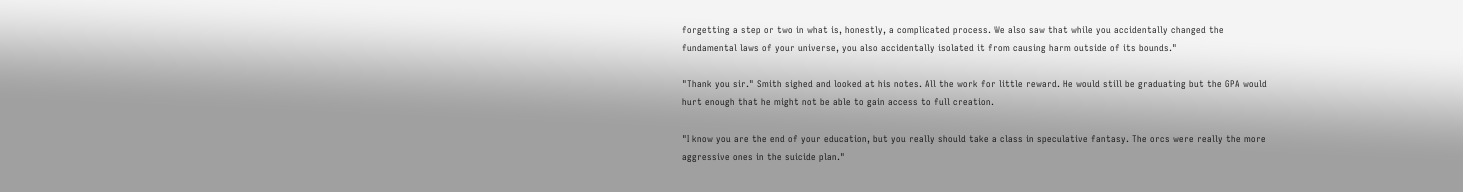forgetting a step or two in what is, honestly, a complicated process. We also saw that while you accidentally changed the fundamental laws of your universe, you also accidentally isolated it from causing harm outside of its bounds."

"Thank you sir." Smith sighed and looked at his notes. All the work for little reward. He would still be graduating but the GPA would hurt enough that he might not be able to gain access to full creation.

"I know you are the end of your education, but you really should take a class in speculative fantasy. The orcs were really the more aggressive ones in the suicide plan."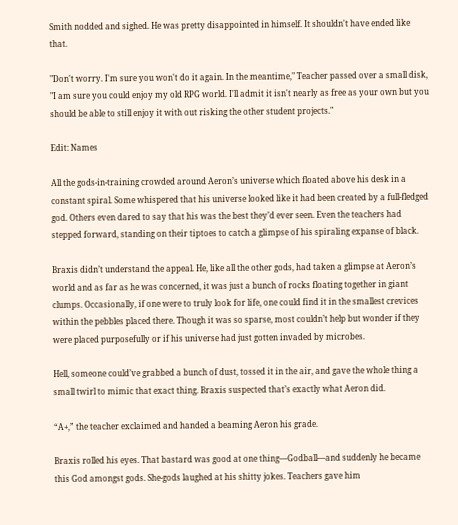Smith nodded and sighed. He was pretty disappointed in himself. It shouldn't have ended like that.

"Don't worry. I'm sure you won't do it again. In the meantime," Teacher passed over a small disk, "I am sure you could enjoy my old RPG world. I'll admit it isn't nearly as free as your own but you should be able to still enjoy it with out risking the other student projects."

Edit: Names

All the gods-in-training crowded around Aeron’s universe which floated above his desk in a constant spiral. Some whispered that his universe looked like it had been created by a full-fledged god. Others even dared to say that his was the best they’d ever seen. Even the teachers had stepped forward, standing on their tiptoes to catch a glimpse of his spiraling expanse of black.

Braxis didn’t understand the appeal. He, like all the other gods, had taken a glimpse at Aeron’s world and as far as he was concerned, it was just a bunch of rocks floating together in giant clumps. Occasionally, if one were to truly look for life, one could find it in the smallest crevices within the pebbles placed there. Though it was so sparse, most couldn’t help but wonder if they were placed purposefully or if his universe had just gotten invaded by microbes.

Hell, someone could’ve grabbed a bunch of dust, tossed it in the air, and gave the whole thing a small twirl to mimic that exact thing. Braxis suspected that’s exactly what Aeron did.

“A+,” the teacher exclaimed and handed a beaming Aeron his grade.

Braxis rolled his eyes. That bastard was good at one thing—Godball—and suddenly he became this God amongst gods. She-gods laughed at his shitty jokes. Teachers gave him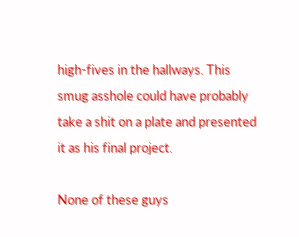high-fives in the hallways. This smug asshole could have probably take a shit on a plate and presented it as his final project.

None of these guys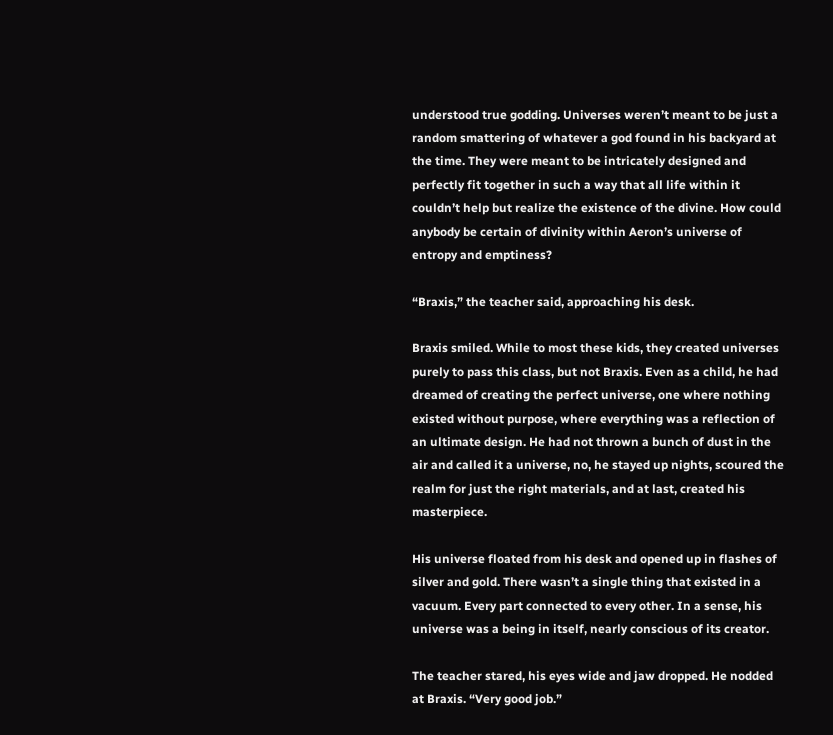understood true godding. Universes weren’t meant to be just a random smattering of whatever a god found in his backyard at the time. They were meant to be intricately designed and perfectly fit together in such a way that all life within it couldn’t help but realize the existence of the divine. How could anybody be certain of divinity within Aeron’s universe of entropy and emptiness?

“Braxis,” the teacher said, approaching his desk.

Braxis smiled. While to most these kids, they created universes purely to pass this class, but not Braxis. Even as a child, he had dreamed of creating the perfect universe, one where nothing existed without purpose, where everything was a reflection of an ultimate design. He had not thrown a bunch of dust in the air and called it a universe, no, he stayed up nights, scoured the realm for just the right materials, and at last, created his masterpiece.

His universe floated from his desk and opened up in flashes of silver and gold. There wasn’t a single thing that existed in a vacuum. Every part connected to every other. In a sense, his universe was a being in itself, nearly conscious of its creator.

The teacher stared, his eyes wide and jaw dropped. He nodded at Braxis. “Very good job.”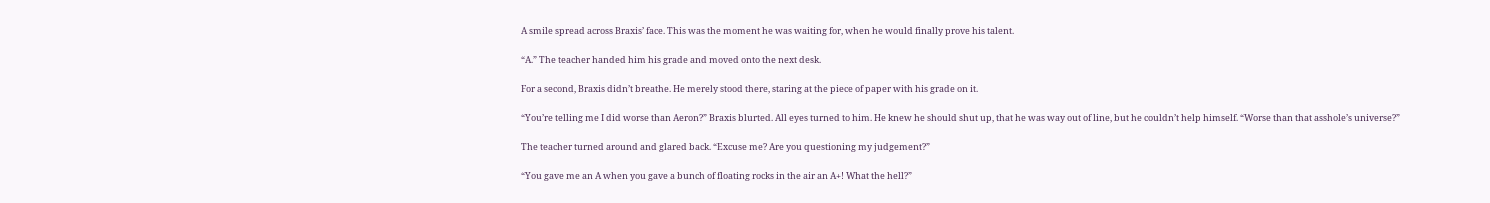A smile spread across Braxis’ face. This was the moment he was waiting for, when he would finally prove his talent.

“A.” The teacher handed him his grade and moved onto the next desk.

For a second, Braxis didn’t breathe. He merely stood there, staring at the piece of paper with his grade on it.

“You’re telling me I did worse than Aeron?” Braxis blurted. All eyes turned to him. He knew he should shut up, that he was way out of line, but he couldn’t help himself. “Worse than that asshole’s universe?”

The teacher turned around and glared back. “Excuse me? Are you questioning my judgement?”

“You gave me an A when you gave a bunch of floating rocks in the air an A+! What the hell?”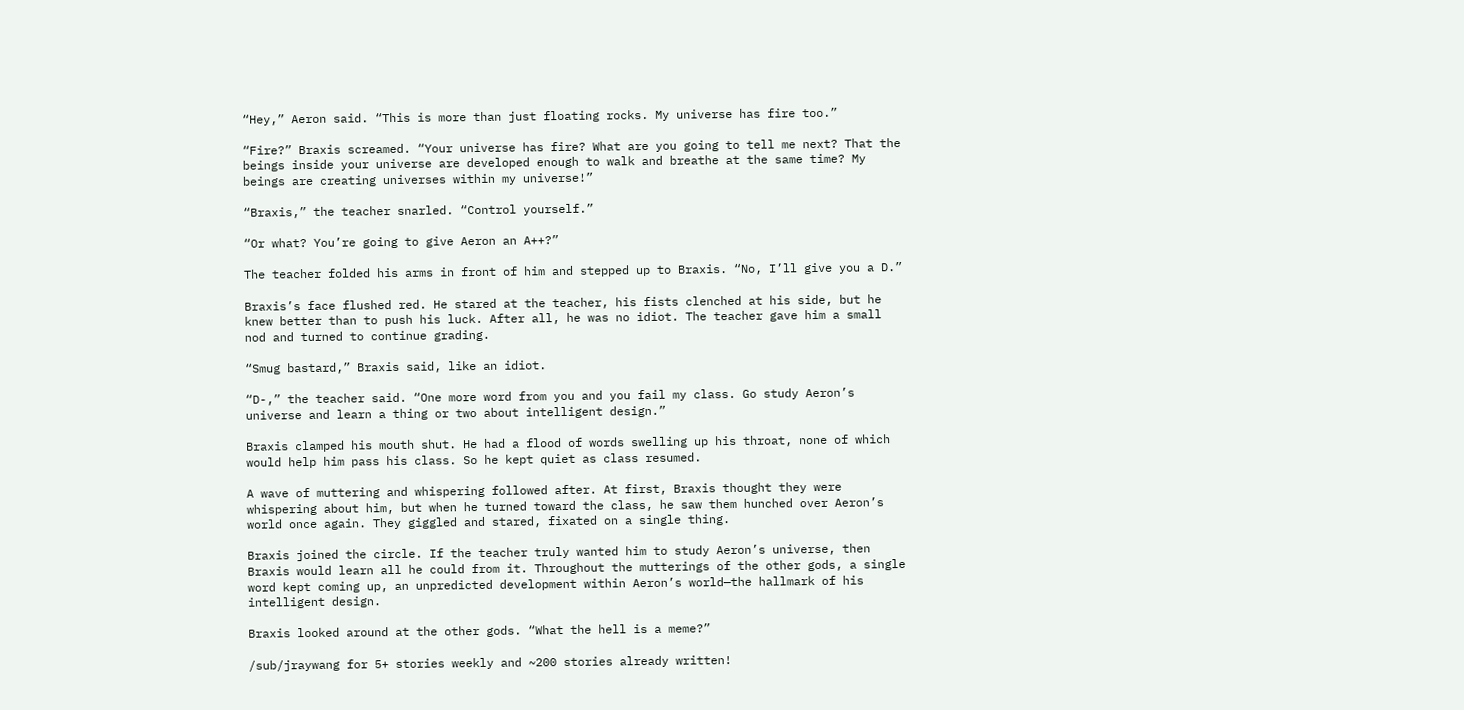“Hey,” Aeron said. “This is more than just floating rocks. My universe has fire too.”

“Fire?” Braxis screamed. “Your universe has fire? What are you going to tell me next? That the beings inside your universe are developed enough to walk and breathe at the same time? My beings are creating universes within my universe!”

“Braxis,” the teacher snarled. “Control yourself.”

“Or what? You’re going to give Aeron an A++?”

The teacher folded his arms in front of him and stepped up to Braxis. “No, I’ll give you a D.”

Braxis’s face flushed red. He stared at the teacher, his fists clenched at his side, but he knew better than to push his luck. After all, he was no idiot. The teacher gave him a small nod and turned to continue grading.

“Smug bastard,” Braxis said, like an idiot.

“D-,” the teacher said. “One more word from you and you fail my class. Go study Aeron’s universe and learn a thing or two about intelligent design.”

Braxis clamped his mouth shut. He had a flood of words swelling up his throat, none of which would help him pass his class. So he kept quiet as class resumed.

A wave of muttering and whispering followed after. At first, Braxis thought they were whispering about him, but when he turned toward the class, he saw them hunched over Aeron’s world once again. They giggled and stared, fixated on a single thing.

Braxis joined the circle. If the teacher truly wanted him to study Aeron’s universe, then Braxis would learn all he could from it. Throughout the mutterings of the other gods, a single word kept coming up, an unpredicted development within Aeron’s world—the hallmark of his intelligent design.

Braxis looked around at the other gods. “What the hell is a meme?”

/sub/jraywang for 5+ stories weekly and ~200 stories already written!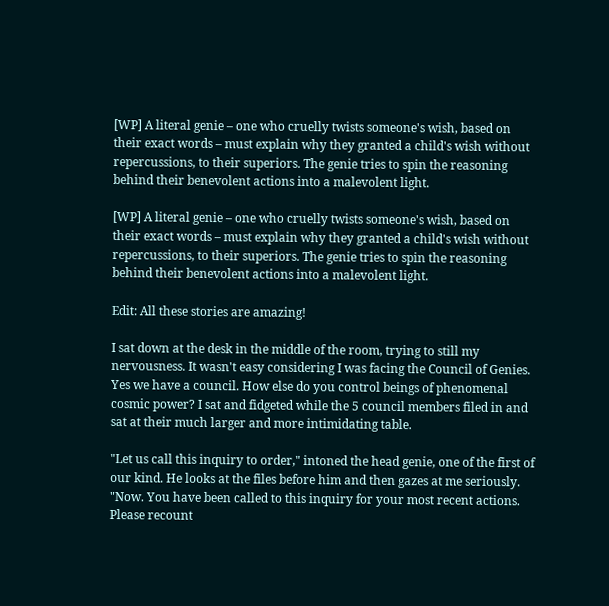[WP] A literal genie – one who cruelly twists someone's wish, based on their exact words – must explain why they granted a child's wish without repercussions, to their superiors. The genie tries to spin the reasoning behind their benevolent actions into a malevolent light.

[WP] A literal genie – one who cruelly twists someone's wish, based on their exact words – must explain why they granted a child's wish without repercussions, to their superiors. The genie tries to spin the reasoning behind their benevolent actions into a malevolent light.

Edit: All these stories are amazing!

I sat down at the desk in the middle of the room, trying to still my nervousness. It wasn't easy considering I was facing the Council of Genies. Yes we have a council. How else do you control beings of phenomenal cosmic power? I sat and fidgeted while the 5 council members filed in and sat at their much larger and more intimidating table.

"Let us call this inquiry to order," intoned the head genie, one of the first of our kind. He looks at the files before him and then gazes at me seriously. "Now. You have been called to this inquiry for your most recent actions. Please recount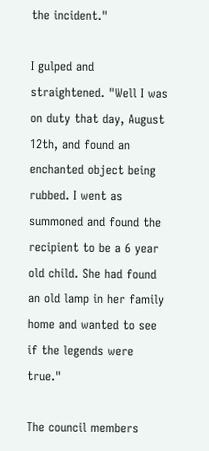the incident."

I gulped and straightened. "Well I was on duty that day, August 12th, and found an enchanted object being rubbed. I went as summoned and found the recipient to be a 6 year old child. She had found an old lamp in her family home and wanted to see if the legends were true."

The council members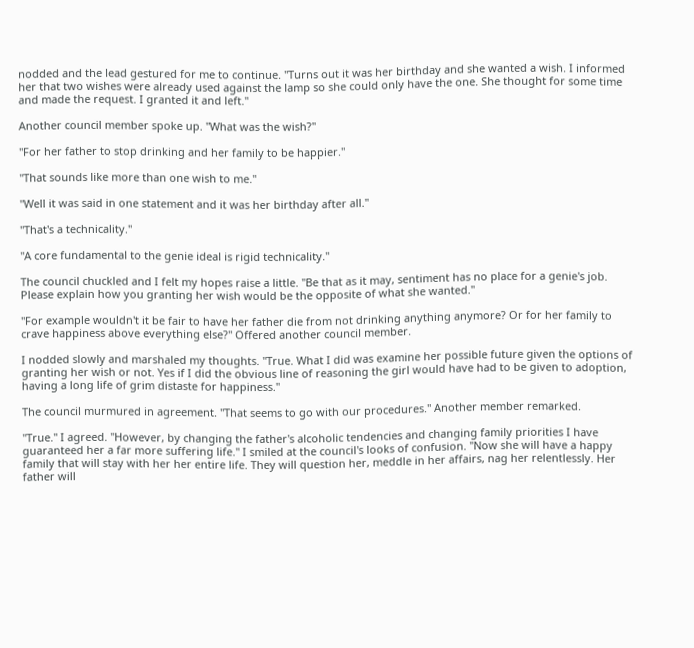nodded and the lead gestured for me to continue. "Turns out it was her birthday and she wanted a wish. I informed her that two wishes were already used against the lamp so she could only have the one. She thought for some time and made the request. I granted it and left."

Another council member spoke up. "What was the wish?"

"For her father to stop drinking and her family to be happier."

"That sounds like more than one wish to me."

"Well it was said in one statement and it was her birthday after all."

"That's a technicality."

"A core fundamental to the genie ideal is rigid technicality."

The council chuckled and I felt my hopes raise a little. "Be that as it may, sentiment has no place for a genie's job. Please explain how you granting her wish would be the opposite of what she wanted."

"For example wouldn't it be fair to have her father die from not drinking anything anymore? Or for her family to crave happiness above everything else?" Offered another council member.

I nodded slowly and marshaled my thoughts. "True. What I did was examine her possible future given the options of granting her wish or not. Yes if I did the obvious line of reasoning the girl would have had to be given to adoption, having a long life of grim distaste for happiness."

The council murmured in agreement. "That seems to go with our procedures." Another member remarked.

"True." I agreed. "However, by changing the father's alcoholic tendencies and changing family priorities I have guaranteed her a far more suffering life." I smiled at the council's looks of confusion. "Now she will have a happy family that will stay with her her entire life. They will question her, meddle in her affairs, nag her relentlessly. Her father will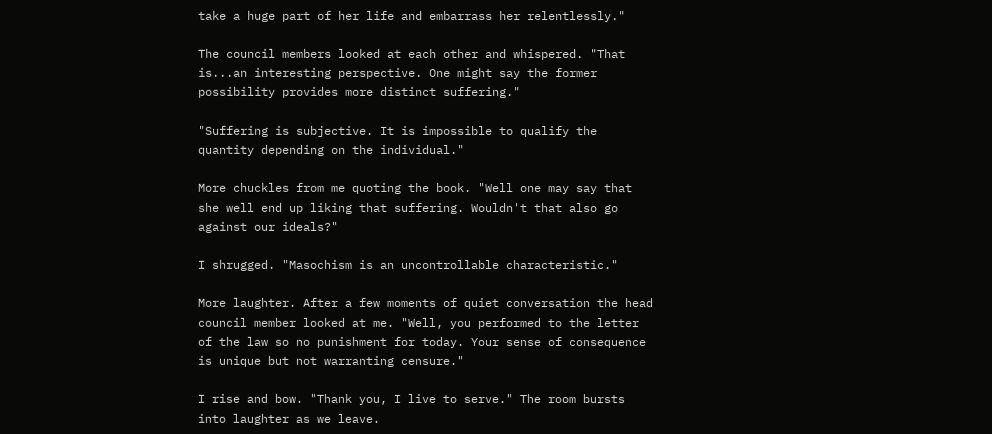take a huge part of her life and embarrass her relentlessly."

The council members looked at each other and whispered. "That is...an interesting perspective. One might say the former possibility provides more distinct suffering."

"Suffering is subjective. It is impossible to qualify the quantity depending on the individual."

More chuckles from me quoting the book. "Well one may say that she well end up liking that suffering. Wouldn't that also go against our ideals?"

I shrugged. "Masochism is an uncontrollable characteristic."

More laughter. After a few moments of quiet conversation the head council member looked at me. "Well, you performed to the letter of the law so no punishment for today. Your sense of consequence is unique but not warranting censure."

I rise and bow. "Thank you, I live to serve." The room bursts into laughter as we leave.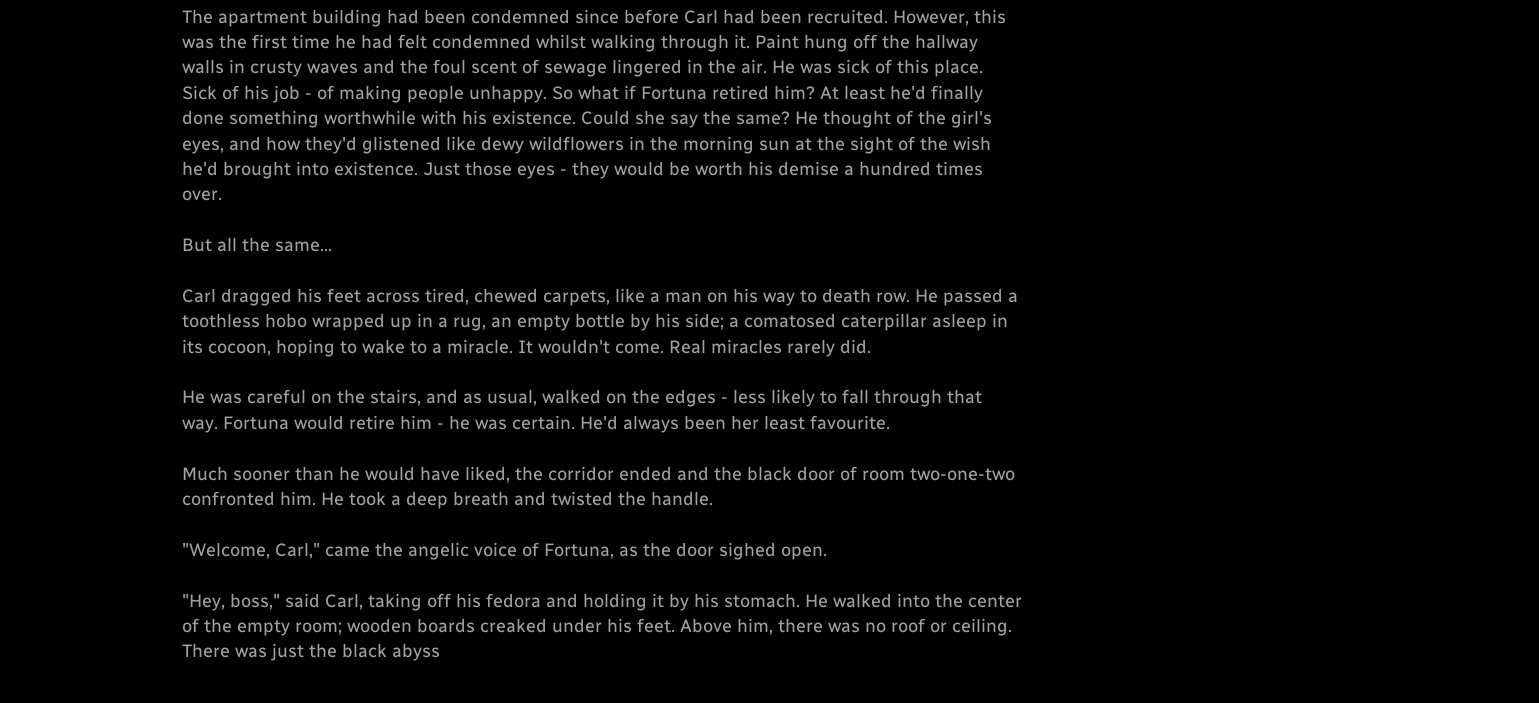The apartment building had been condemned since before Carl had been recruited. However, this was the first time he had felt condemned whilst walking through it. Paint hung off the hallway walls in crusty waves and the foul scent of sewage lingered in the air. He was sick of this place. Sick of his job - of making people unhappy. So what if Fortuna retired him? At least he'd finally done something worthwhile with his existence. Could she say the same? He thought of the girl's eyes, and how they'd glistened like dewy wildflowers in the morning sun at the sight of the wish he'd brought into existence. Just those eyes - they would be worth his demise a hundred times over.

But all the same...

Carl dragged his feet across tired, chewed carpets, like a man on his way to death row. He passed a toothless hobo wrapped up in a rug, an empty bottle by his side; a comatosed caterpillar asleep in its cocoon, hoping to wake to a miracle. It wouldn't come. Real miracles rarely did.

He was careful on the stairs, and as usual, walked on the edges - less likely to fall through that way. Fortuna would retire him - he was certain. He'd always been her least favourite.

Much sooner than he would have liked, the corridor ended and the black door of room two-one-two confronted him. He took a deep breath and twisted the handle.

"Welcome, Carl," came the angelic voice of Fortuna, as the door sighed open.

"Hey, boss," said Carl, taking off his fedora and holding it by his stomach. He walked into the center of the empty room; wooden boards creaked under his feet. Above him, there was no roof or ceiling. There was just the black abyss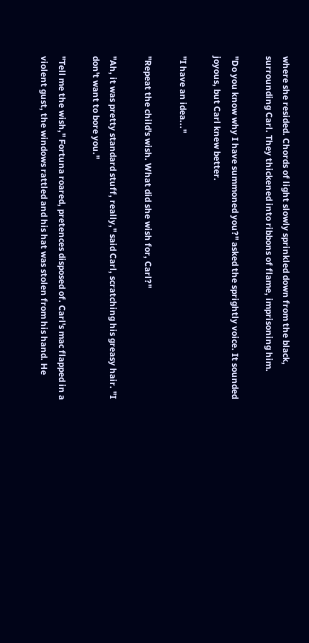where she resided. Chords of light slowly sprinkled down from the black, surrounding Carl. They thickened into ribbons of flame, imprisoning him.

"Do you know why I have summoned you?" asked the sprightly voice. It sounded joyous, but Carl knew better.

"I have an idea..."

"Repeat the child's wish. What did she wish for, Carl?"

"Ah, it was pretty standard stuff, really," said Carl, scratching his greasy hair. "I don't want to bore you."

"Tell me the wish," Fortuna roared, pretences disposed of. Carl's mac flapped in a violent gust, the windows rattled and his hat was stolen from his hand. He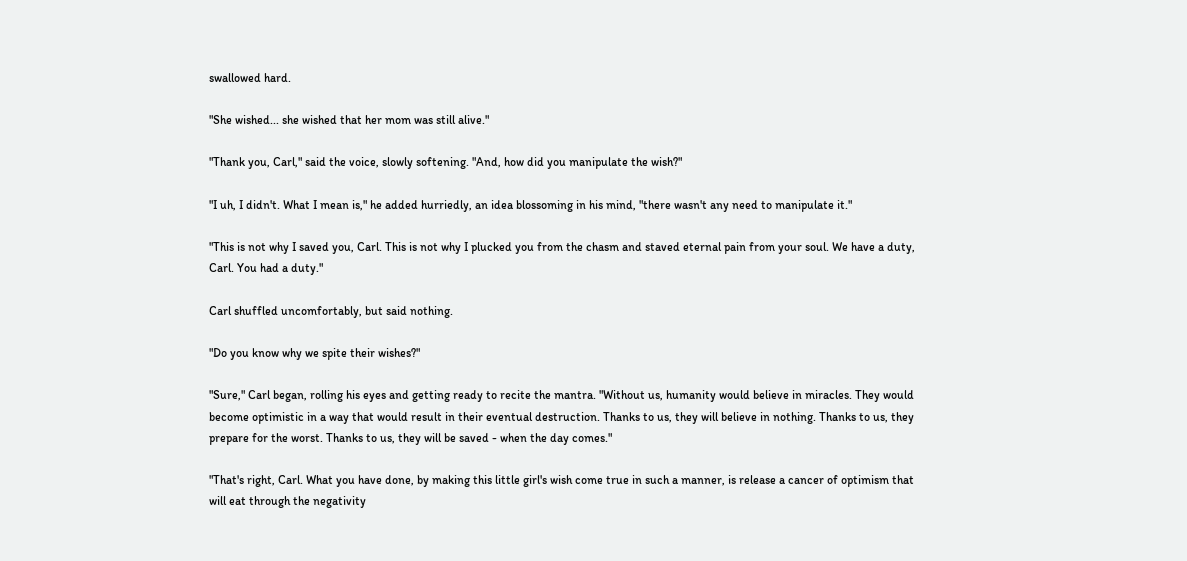swallowed hard.

"She wished... she wished that her mom was still alive."

"Thank you, Carl," said the voice, slowly softening. "And, how did you manipulate the wish?"

"I uh, I didn't. What I mean is," he added hurriedly, an idea blossoming in his mind, "there wasn't any need to manipulate it."

"This is not why I saved you, Carl. This is not why I plucked you from the chasm and staved eternal pain from your soul. We have a duty, Carl. You had a duty."

Carl shuffled uncomfortably, but said nothing.

"Do you know why we spite their wishes?"

"Sure," Carl began, rolling his eyes and getting ready to recite the mantra. "Without us, humanity would believe in miracles. They would become optimistic in a way that would result in their eventual destruction. Thanks to us, they will believe in nothing. Thanks to us, they prepare for the worst. Thanks to us, they will be saved - when the day comes."

"That's right, Carl. What you have done, by making this little girl's wish come true in such a manner, is release a cancer of optimism that will eat through the negativity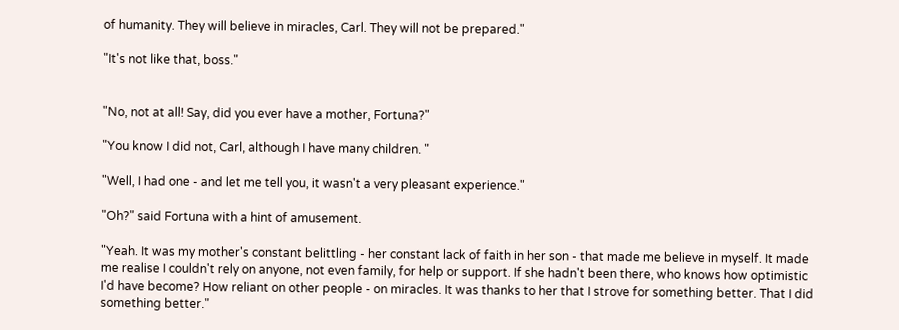of humanity. They will believe in miracles, Carl. They will not be prepared."

"It's not like that, boss."


"No, not at all! Say, did you ever have a mother, Fortuna?"

"You know I did not, Carl, although I have many children. "

"Well, I had one - and let me tell you, it wasn't a very pleasant experience."

"Oh?" said Fortuna with a hint of amusement.

"Yeah. It was my mother's constant belittling - her constant lack of faith in her son - that made me believe in myself. It made me realise I couldn't rely on anyone, not even family, for help or support. If she hadn't been there, who knows how optimistic I'd have become? How reliant on other people - on miracles. It was thanks to her that I strove for something better. That I did something better."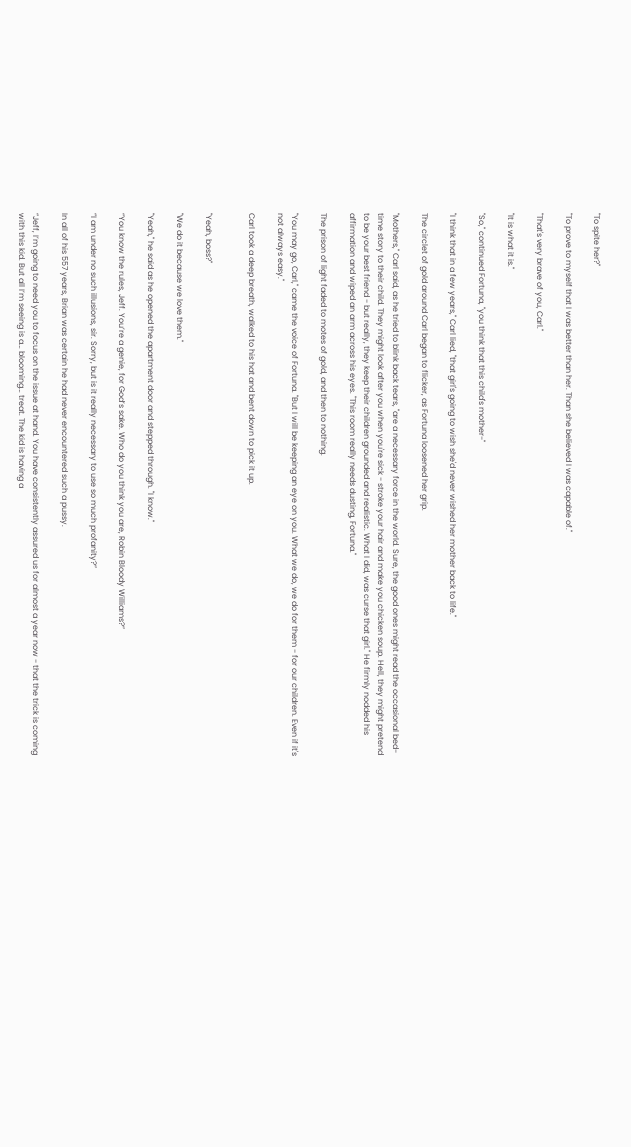"To spite her?"

"To prove to myself that I was better than her. Than she believed I was capable of."

"That's very brave of you, Carl."

"It is what it is."

"So," continued Fortuna, "you think that this child's mother-"

"I think that in a few years," Carl lied, "that girl's going to wish she'd never wished her mother back to life."

The circlet of gold around Carl began to flicker, as Fortuna loosened her grip.

"Mothers," Carl said, as he tried to blink back tears, "are a necessary force in the world. Sure, the good ones might read the occasional bed-time story to their child. They might look after you when you're sick - stroke your hair and make you chicken soup. Hell, they might pretend to be your best friend - but really, they keep their children grounded and realistic. What I did, was curse that girl." He firmly nodded his affirmation and wiped an arm across his eyes. "This room really needs dusting, Fortuna."

The prison of light faded to motes of gold, and then to nothing.

"You may go, Carl," came the voice of Fortuna. "But I will be keeping an eye on you. What we do, we do for them - for our children. Even if it's not always easy."

Carl took a deep breath, walked to his hat and bent down to pick it up.


"Yeah, boss?"

"We do it because we love them."

"Yeah," he said as he opened the apartment door and stepped through. "I know."

“You know the rules, Jeff. You’re a genie, for God’s sake. Who do you think you are, Robin Bloody Williams?”

“I am under no such illusions, sir. Sorry, but is it really necessary to use so much profanity?”

In all of his 557 years, Brian was certain he had never encountered such a pussy.

“Jeff, I’m going to need you to focus on the issue at hand. You have consistently assured us for almost a year now - that the trick is coming with this kid. But all I’m seeing is a… blooming… treat. The kid is having a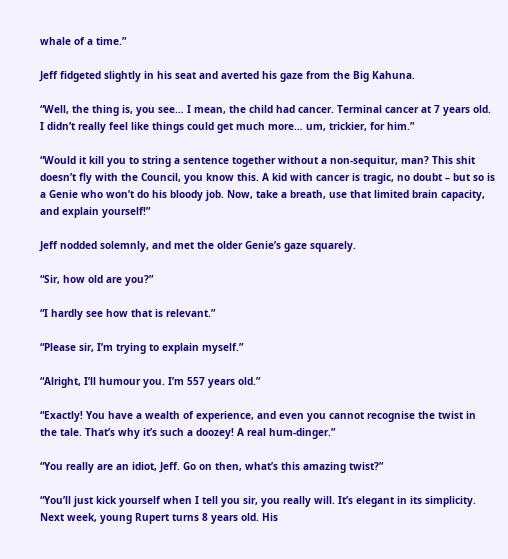whale of a time.”

Jeff fidgeted slightly in his seat and averted his gaze from the Big Kahuna.

“Well, the thing is, you see… I mean, the child had cancer. Terminal cancer at 7 years old. I didn’t really feel like things could get much more… um, trickier, for him.”

“Would it kill you to string a sentence together without a non-sequitur, man? This shit doesn’t fly with the Council, you know this. A kid with cancer is tragic, no doubt – but so is a Genie who won’t do his bloody job. Now, take a breath, use that limited brain capacity, and explain yourself!”

Jeff nodded solemnly, and met the older Genie’s gaze squarely.

“Sir, how old are you?”

“I hardly see how that is relevant.”

“Please sir, I’m trying to explain myself.”

“Alright, I’ll humour you. I’m 557 years old.”

“Exactly! You have a wealth of experience, and even you cannot recognise the twist in the tale. That’s why it’s such a doozey! A real hum-dinger.”

“You really are an idiot, Jeff. Go on then, what’s this amazing twist?”

“You’ll just kick yourself when I tell you sir, you really will. It’s elegant in its simplicity. Next week, young Rupert turns 8 years old. His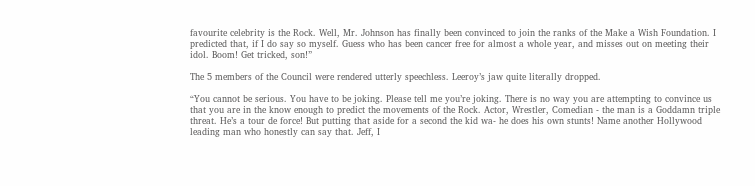favourite celebrity is the Rock. Well, Mr. Johnson has finally been convinced to join the ranks of the Make a Wish Foundation. I predicted that, if I do say so myself. Guess who has been cancer free for almost a whole year, and misses out on meeting their idol. Boom! Get tricked, son!”

The 5 members of the Council were rendered utterly speechless. Leeroy’s jaw quite literally dropped.

“You cannot be serious. You have to be joking. Please tell me you’re joking. There is no way you are attempting to convince us that you are in the know enough to predict the movements of the Rock. Actor, Wrestler, Comedian - the man is a Goddamn triple threat. He’s a tour de force! But putting that aside for a second the kid wa- he does his own stunts! Name another Hollywood leading man who honestly can say that. Jeff, I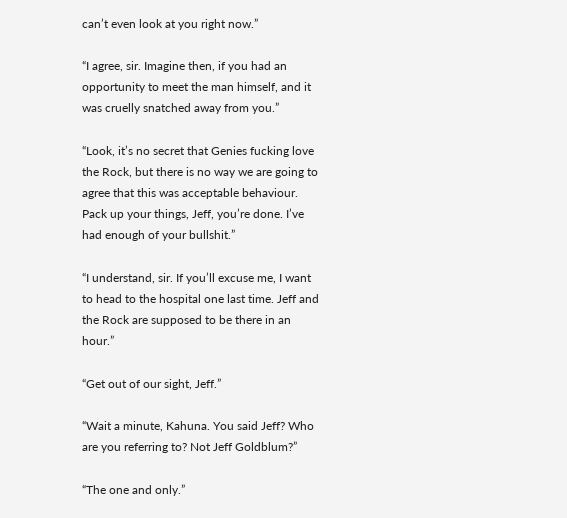can’t even look at you right now.”

“I agree, sir. Imagine then, if you had an opportunity to meet the man himself, and it was cruelly snatched away from you.”

“Look, it’s no secret that Genies fucking love the Rock, but there is no way we are going to agree that this was acceptable behaviour. Pack up your things, Jeff, you’re done. I’ve had enough of your bullshit.”

“I understand, sir. If you’ll excuse me, I want to head to the hospital one last time. Jeff and the Rock are supposed to be there in an hour.”

“Get out of our sight, Jeff.”

“Wait a minute, Kahuna. You said Jeff? Who are you referring to? Not Jeff Goldblum?”

“The one and only.”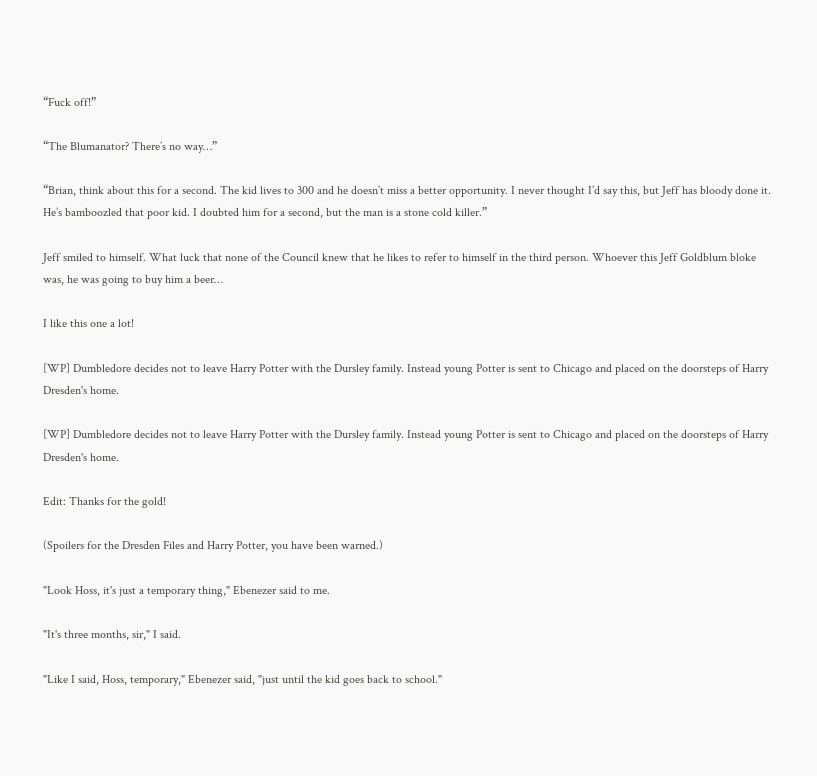“Fuck off!”

“The Blumanator? There’s no way…”

“Brian, think about this for a second. The kid lives to 300 and he doesn’t miss a better opportunity. I never thought I’d say this, but Jeff has bloody done it. He’s bamboozled that poor kid. I doubted him for a second, but the man is a stone cold killer.”

Jeff smiled to himself. What luck that none of the Council knew that he likes to refer to himself in the third person. Whoever this Jeff Goldblum bloke was, he was going to buy him a beer…

I like this one a lot!

[WP] Dumbledore decides not to leave Harry Potter with the Dursley family. Instead young Potter is sent to Chicago and placed on the doorsteps of Harry Dresden's home.

[WP] Dumbledore decides not to leave Harry Potter with the Dursley family. Instead young Potter is sent to Chicago and placed on the doorsteps of Harry Dresden's home.

Edit: Thanks for the gold!

(Spoilers for the Dresden Files and Harry Potter, you have been warned.)

"Look Hoss, it's just a temporary thing," Ebenezer said to me.

"It's three months, sir," I said.

"Like I said, Hoss, temporary," Ebenezer said, "just until the kid goes back to school."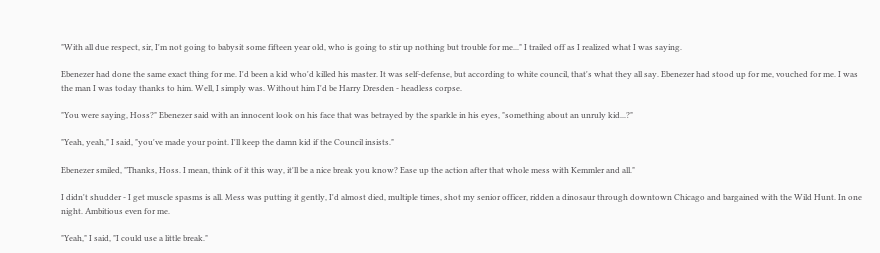"With all due respect, sir, I'm not going to babysit some fifteen year old, who is going to stir up nothing but trouble for me..." I trailed off as I realized what I was saying.

Ebenezer had done the same exact thing for me. I'd been a kid who'd killed his master. It was self-defense, but according to white council, that's what they all say. Ebenezer had stood up for me, vouched for me. I was the man I was today thanks to him. Well, I simply was. Without him I'd be Harry Dresden - headless corpse.

"You were saying, Hoss?" Ebenezer said with an innocent look on his face that was betrayed by the sparkle in his eyes, "something about an unruly kid...?"

"Yeah, yeah," I said, "you've made your point. I'll keep the damn kid if the Council insists."

Ebenezer smiled, "Thanks, Hoss. I mean, think of it this way, it'll be a nice break you know? Ease up the action after that whole mess with Kemmler and all."

I didn't shudder - I get muscle spasms is all. Mess was putting it gently, I'd almost died, multiple times, shot my senior officer, ridden a dinosaur through downtown Chicago and bargained with the Wild Hunt. In one night. Ambitious even for me.

"Yeah," I said, "I could use a little break."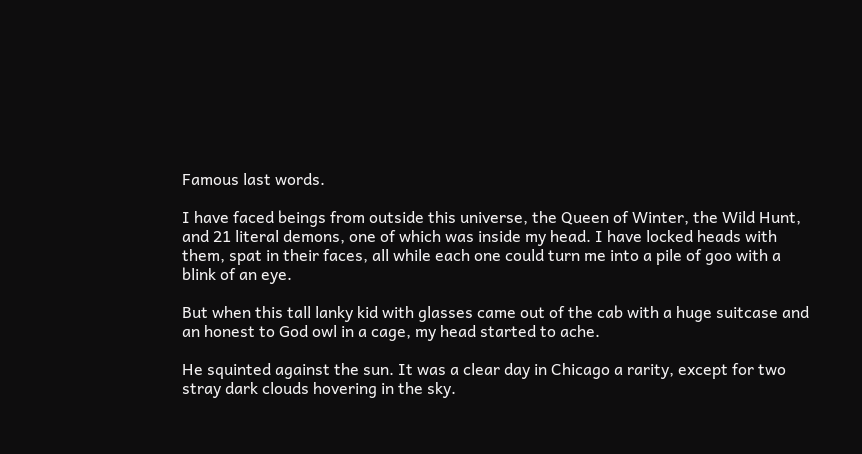Famous last words.

I have faced beings from outside this universe, the Queen of Winter, the Wild Hunt, and 21 literal demons, one of which was inside my head. I have locked heads with them, spat in their faces, all while each one could turn me into a pile of goo with a blink of an eye.

But when this tall lanky kid with glasses came out of the cab with a huge suitcase and an honest to God owl in a cage, my head started to ache.

He squinted against the sun. It was a clear day in Chicago a rarity, except for two stray dark clouds hovering in the sky.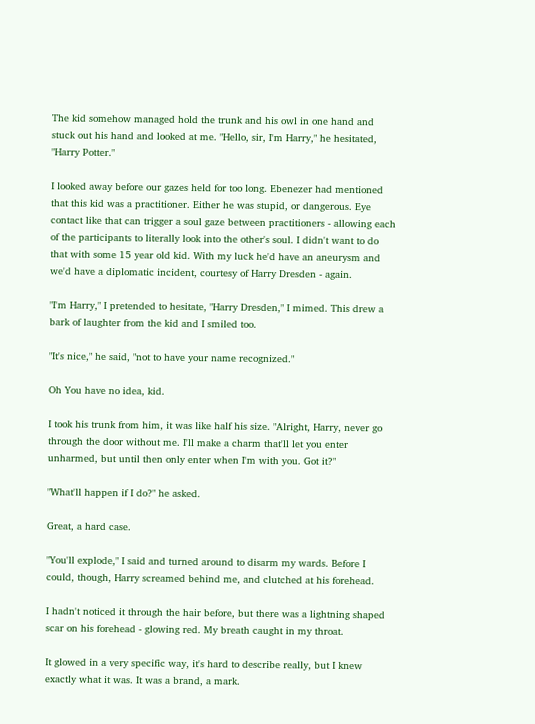The kid somehow managed hold the trunk and his owl in one hand and stuck out his hand and looked at me. "Hello, sir, I'm Harry," he hesitated, "Harry Potter."

I looked away before our gazes held for too long. Ebenezer had mentioned that this kid was a practitioner. Either he was stupid, or dangerous. Eye contact like that can trigger a soul gaze between practitioners - allowing each of the participants to literally look into the other's soul. I didn't want to do that with some 15 year old kid. With my luck he'd have an aneurysm and we'd have a diplomatic incident, courtesy of Harry Dresden - again.

"I'm Harry," I pretended to hesitate, "Harry Dresden," I mimed. This drew a bark of laughter from the kid and I smiled too.

"It's nice," he said, "not to have your name recognized."

Oh You have no idea, kid.

I took his trunk from him, it was like half his size. "Alright, Harry, never go through the door without me. I'll make a charm that'll let you enter unharmed, but until then only enter when I'm with you. Got it?"

"What'll happen if I do?" he asked.

Great, a hard case.

"You'll explode," I said and turned around to disarm my wards. Before I could, though, Harry screamed behind me, and clutched at his forehead.

I hadn't noticed it through the hair before, but there was a lightning shaped scar on his forehead - glowing red. My breath caught in my throat.

It glowed in a very specific way, it's hard to describe really, but I knew exactly what it was. It was a brand, a mark.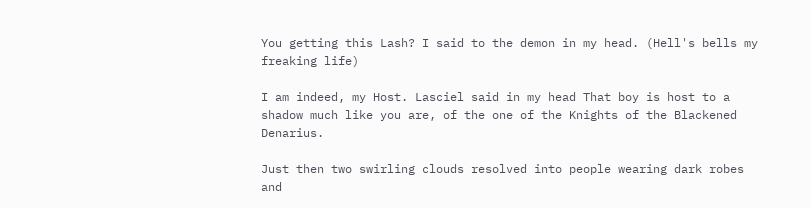You getting this Lash? I said to the demon in my head. (Hell's bells my freaking life)

I am indeed, my Host. Lasciel said in my head That boy is host to a shadow much like you are, of the one of the Knights of the Blackened Denarius.

Just then two swirling clouds resolved into people wearing dark robes and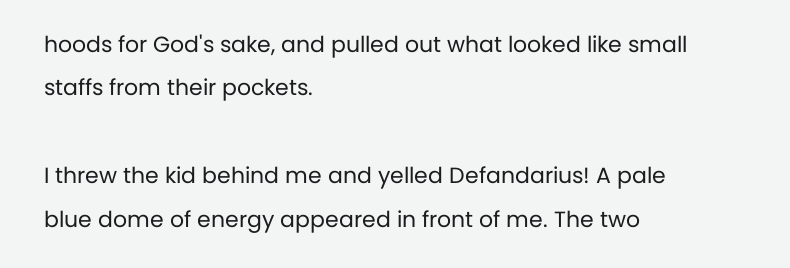hoods for God's sake, and pulled out what looked like small staffs from their pockets.

I threw the kid behind me and yelled Defandarius! A pale blue dome of energy appeared in front of me. The two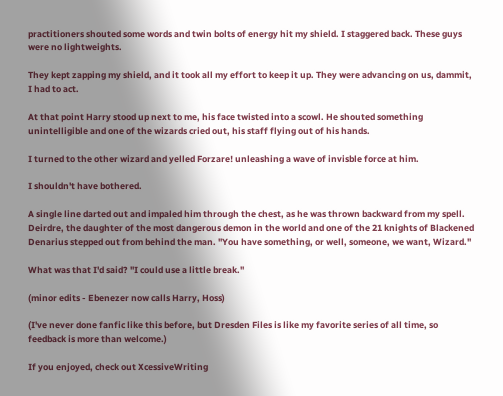practitioners shouted some words and twin bolts of energy hit my shield. I staggered back. These guys were no lightweights.

They kept zapping my shield, and it took all my effort to keep it up. They were advancing on us, dammit, I had to act.

At that point Harry stood up next to me, his face twisted into a scowl. He shouted something unintelligible and one of the wizards cried out, his staff flying out of his hands.

I turned to the other wizard and yelled Forzare! unleashing a wave of invisble force at him.

I shouldn't have bothered.

A single line darted out and impaled him through the chest, as he was thrown backward from my spell. Deirdre, the daughter of the most dangerous demon in the world and one of the 21 knights of Blackened Denarius stepped out from behind the man. "You have something, or well, someone, we want, Wizard."

What was that I'd said? "I could use a little break."

(minor edits - Ebenezer now calls Harry, Hoss)

(I've never done fanfic like this before, but Dresden Files is like my favorite series of all time, so feedback is more than welcome.)

If you enjoyed, check out XcessiveWriting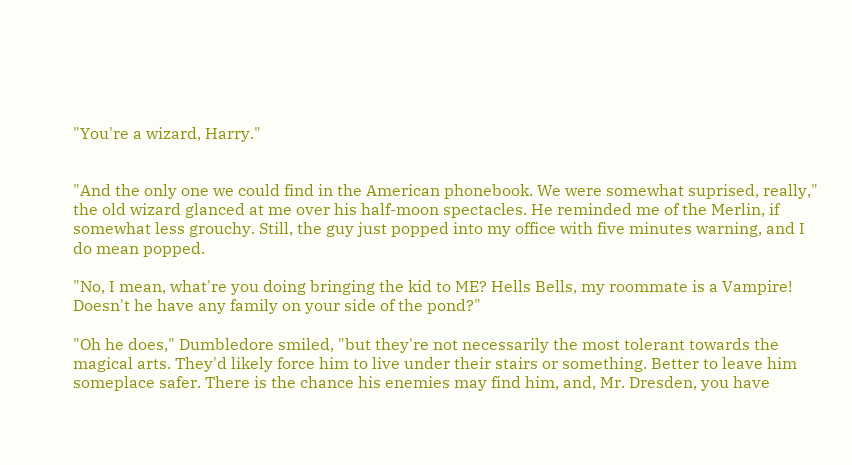"You're a wizard, Harry."


"And the only one we could find in the American phonebook. We were somewhat suprised, really," the old wizard glanced at me over his half-moon spectacles. He reminded me of the Merlin, if somewhat less grouchy. Still, the guy just popped into my office with five minutes warning, and I do mean popped.

"No, I mean, what're you doing bringing the kid to ME? Hells Bells, my roommate is a Vampire! Doesn't he have any family on your side of the pond?"

"Oh he does," Dumbledore smiled, "but they're not necessarily the most tolerant towards the magical arts. They'd likely force him to live under their stairs or something. Better to leave him someplace safer. There is the chance his enemies may find him, and, Mr. Dresden, you have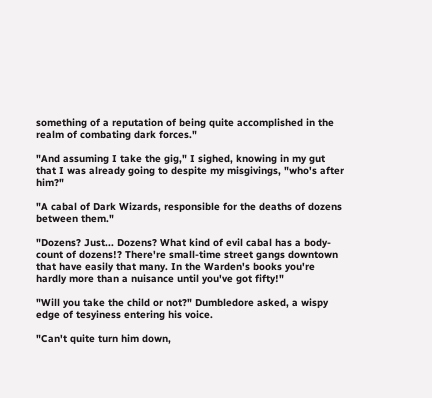something of a reputation of being quite accomplished in the realm of combating dark forces."

"And assuming I take the gig," I sighed, knowing in my gut that I was already going to despite my misgivings, "who's after him?"

"A cabal of Dark Wizards, responsible for the deaths of dozens between them."

"Dozens? Just... Dozens? What kind of evil cabal has a body-count of dozens!? There're small-time street gangs downtown that have easily that many. In the Warden's books you're hardly more than a nuisance until you've got fifty!"

"Will you take the child or not?" Dumbledore asked, a wispy edge of tesyiness entering his voice.

"Can't quite turn him down,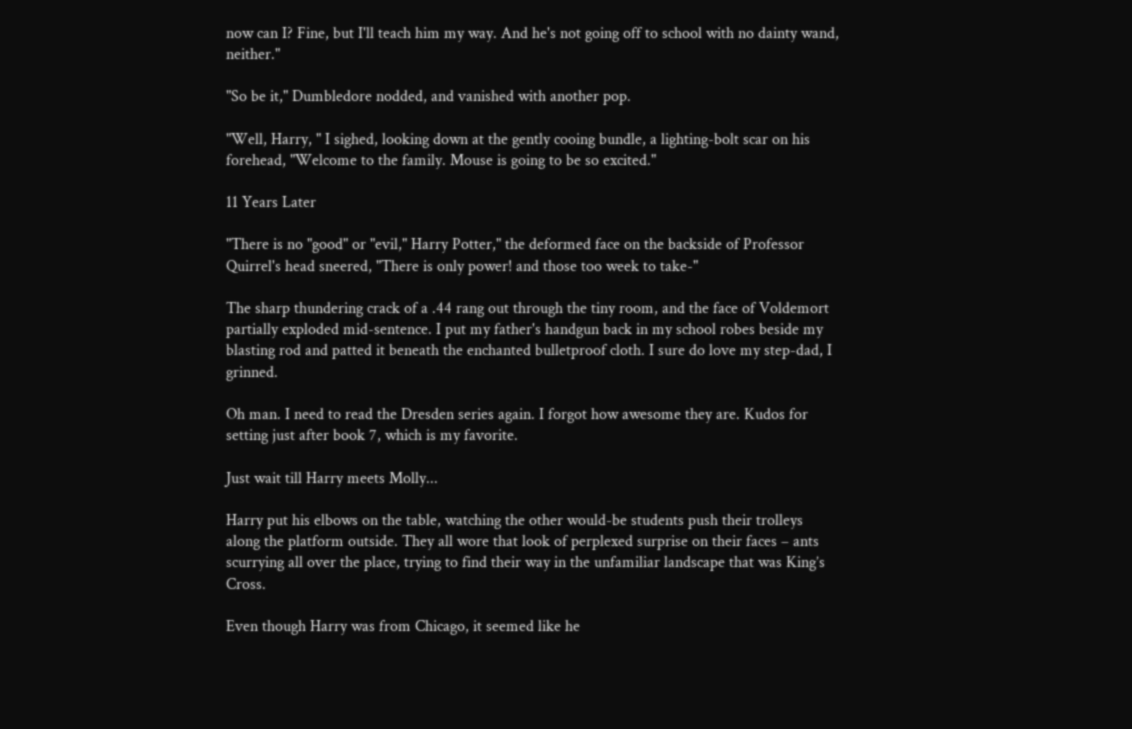now can I? Fine, but I'll teach him my way. And he's not going off to school with no dainty wand, neither."

"So be it," Dumbledore nodded, and vanished with another pop.

"Well, Harry, " I sighed, looking down at the gently cooing bundle, a lighting-bolt scar on his forehead, "Welcome to the family. Mouse is going to be so excited."

11 Years Later

"There is no "good" or "evil," Harry Potter," the deformed face on the backside of Professor Quirrel's head sneered, "There is only power! and those too week to take-"

The sharp thundering crack of a .44 rang out through the tiny room, and the face of Voldemort partially exploded mid-sentence. I put my father's handgun back in my school robes beside my blasting rod and patted it beneath the enchanted bulletproof cloth. I sure do love my step-dad, I grinned.

Oh man. I need to read the Dresden series again. I forgot how awesome they are. Kudos for setting just after book 7, which is my favorite.

Just wait till Harry meets Molly...

Harry put his elbows on the table, watching the other would-be students push their trolleys along the platform outside. They all wore that look of perplexed surprise on their faces – ants scurrying all over the place, trying to find their way in the unfamiliar landscape that was King’s Cross.

Even though Harry was from Chicago, it seemed like he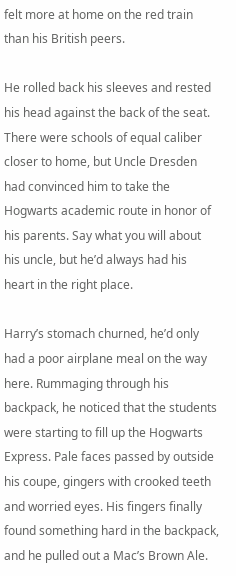felt more at home on the red train than his British peers.

He rolled back his sleeves and rested his head against the back of the seat. There were schools of equal caliber closer to home, but Uncle Dresden had convinced him to take the Hogwarts academic route in honor of his parents. Say what you will about his uncle, but he’d always had his heart in the right place.

Harry’s stomach churned, he’d only had a poor airplane meal on the way here. Rummaging through his backpack, he noticed that the students were starting to fill up the Hogwarts Express. Pale faces passed by outside his coupe, gingers with crooked teeth and worried eyes. His fingers finally found something hard in the backpack, and he pulled out a Mac’s Brown Ale.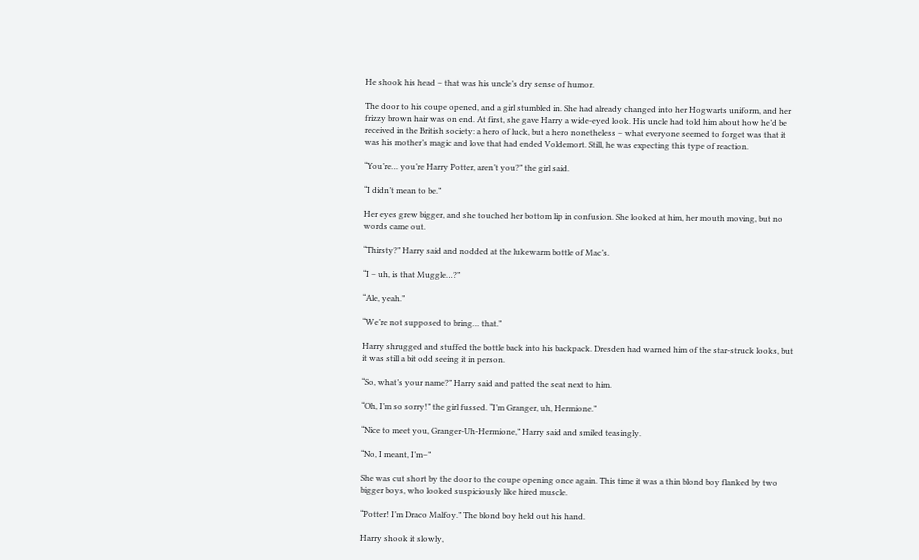He shook his head – that was his uncle’s dry sense of humor.

The door to his coupe opened, and a girl stumbled in. She had already changed into her Hogwarts uniform, and her frizzy brown hair was on end. At first, she gave Harry a wide-eyed look. His uncle had told him about how he’d be received in the British society: a hero of luck, but a hero nonetheless – what everyone seemed to forget was that it was his mother’s magic and love that had ended Voldemort. Still, he was expecting this type of reaction.

“You’re… you’re Harry Potter, aren’t you?” the girl said.

“I didn’t mean to be.”

Her eyes grew bigger, and she touched her bottom lip in confusion. She looked at him, her mouth moving, but no words came out.

“Thirsty?” Harry said and nodded at the lukewarm bottle of Mac’s.

“I – uh, is that Muggle…?”

“Ale, yeah.”

“We’re not supposed to bring… that.”

Harry shrugged and stuffed the bottle back into his backpack. Dresden had warned him of the star-struck looks, but it was still a bit odd seeing it in person.

“So, what’s your name?” Harry said and patted the seat next to him.

“Oh, I’m so sorry!” the girl fussed. “I’m Granger, uh, Hermione.”

“Nice to meet you, Granger-Uh-Hermione,” Harry said and smiled teasingly.

“No, I meant, I’m–”

She was cut short by the door to the coupe opening once again. This time it was a thin blond boy flanked by two bigger boys, who looked suspiciously like hired muscle.

“Potter! I’m Draco Malfoy.” The blond boy held out his hand.

Harry shook it slowly,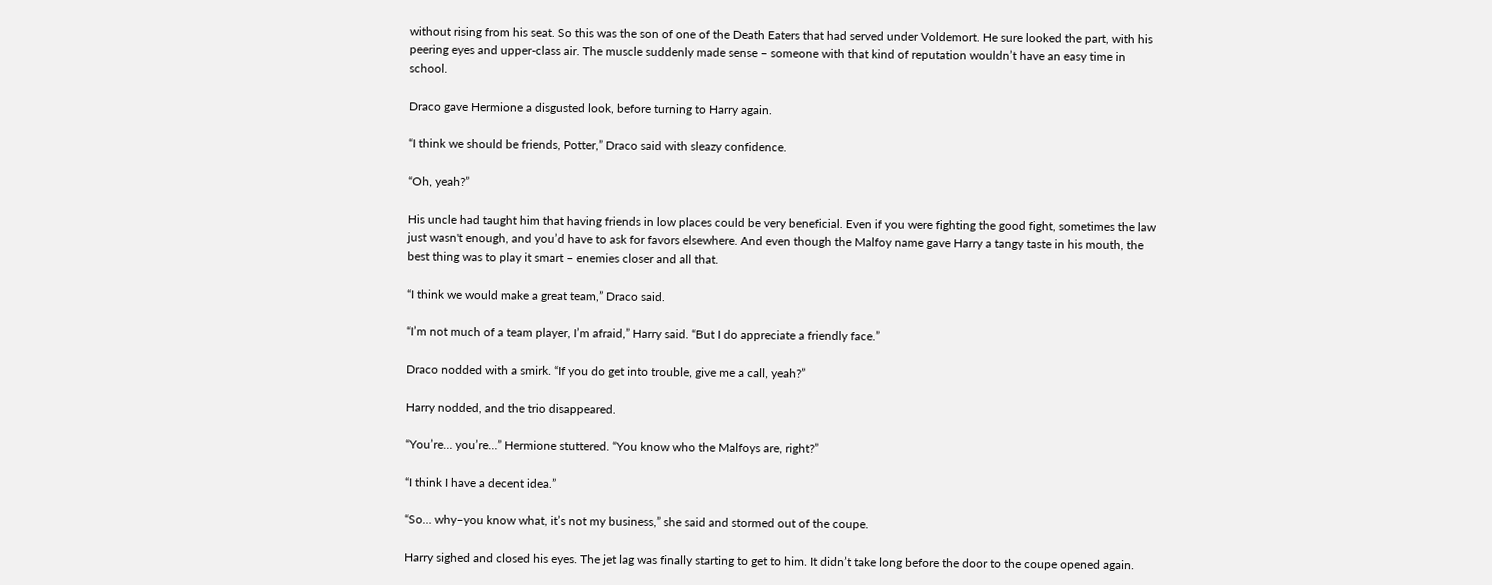without rising from his seat. So this was the son of one of the Death Eaters that had served under Voldemort. He sure looked the part, with his peering eyes and upper-class air. The muscle suddenly made sense – someone with that kind of reputation wouldn’t have an easy time in school.

Draco gave Hermione a disgusted look, before turning to Harry again.

“I think we should be friends, Potter,” Draco said with sleazy confidence.

“Oh, yeah?”

His uncle had taught him that having friends in low places could be very beneficial. Even if you were fighting the good fight, sometimes the law just wasn't enough, and you’d have to ask for favors elsewhere. And even though the Malfoy name gave Harry a tangy taste in his mouth, the best thing was to play it smart – enemies closer and all that.

“I think we would make a great team,” Draco said.

“I’m not much of a team player, I’m afraid,” Harry said. “But I do appreciate a friendly face.”

Draco nodded with a smirk. “If you do get into trouble, give me a call, yeah?”

Harry nodded, and the trio disappeared.

“You’re… you’re…” Hermione stuttered. “You know who the Malfoys are, right?”

“I think I have a decent idea.”

“So… why–you know what, it’s not my business,” she said and stormed out of the coupe.

Harry sighed and closed his eyes. The jet lag was finally starting to get to him. It didn’t take long before the door to the coupe opened again.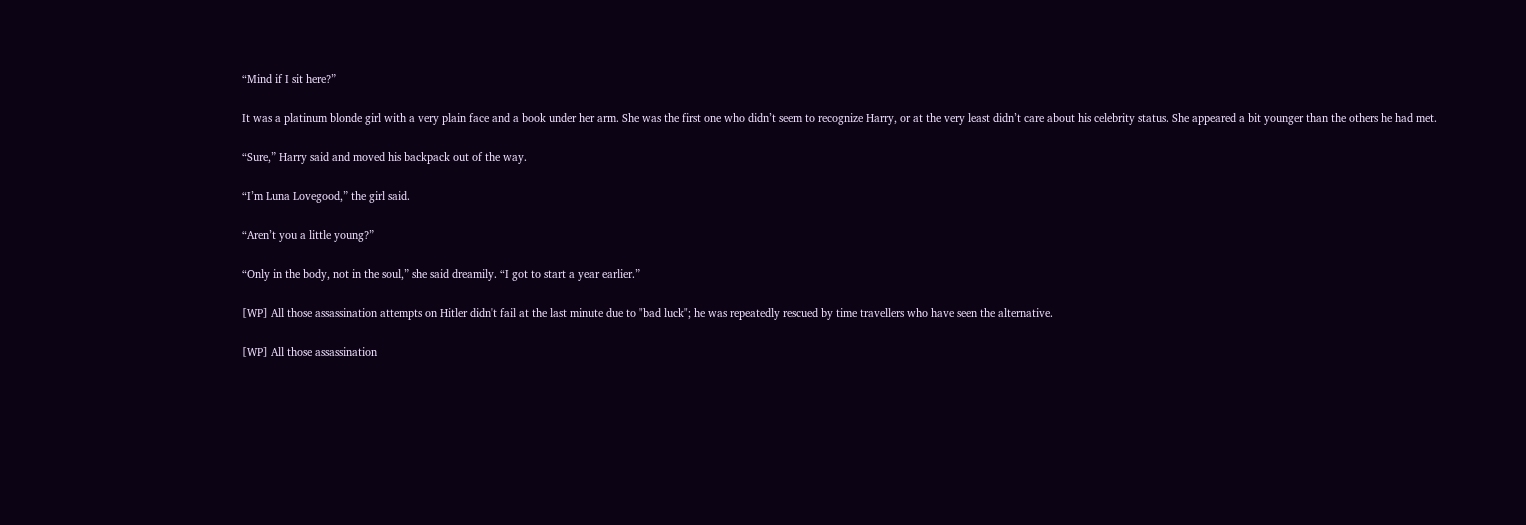“Mind if I sit here?”

It was a platinum blonde girl with a very plain face and a book under her arm. She was the first one who didn’t seem to recognize Harry, or at the very least didn’t care about his celebrity status. She appeared a bit younger than the others he had met.

“Sure,” Harry said and moved his backpack out of the way.

“I’m Luna Lovegood,” the girl said.

“Aren’t you a little young?”

“Only in the body, not in the soul,” she said dreamily. “I got to start a year earlier.”

[WP] All those assassination attempts on Hitler didn't fail at the last minute due to "bad luck"; he was repeatedly rescued by time travellers who have seen the alternative.

[WP] All those assassination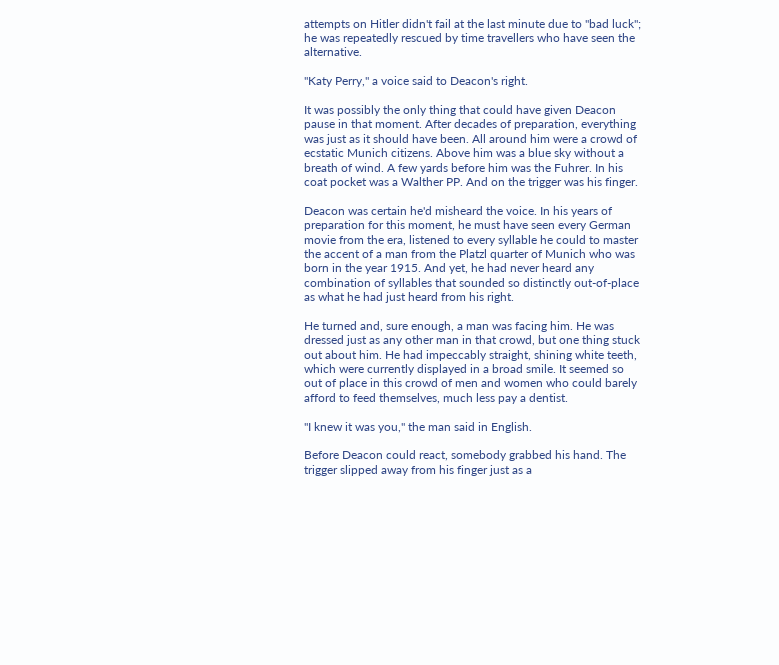attempts on Hitler didn't fail at the last minute due to "bad luck"; he was repeatedly rescued by time travellers who have seen the alternative.

"Katy Perry," a voice said to Deacon's right.

It was possibly the only thing that could have given Deacon pause in that moment. After decades of preparation, everything was just as it should have been. All around him were a crowd of ecstatic Munich citizens. Above him was a blue sky without a breath of wind. A few yards before him was the Fuhrer. In his coat pocket was a Walther PP. And on the trigger was his finger.

Deacon was certain he'd misheard the voice. In his years of preparation for this moment, he must have seen every German movie from the era, listened to every syllable he could to master the accent of a man from the Platzl quarter of Munich who was born in the year 1915. And yet, he had never heard any combination of syllables that sounded so distinctly out-of-place as what he had just heard from his right.

He turned and, sure enough, a man was facing him. He was dressed just as any other man in that crowd, but one thing stuck out about him. He had impeccably straight, shining white teeth, which were currently displayed in a broad smile. It seemed so out of place in this crowd of men and women who could barely afford to feed themselves, much less pay a dentist.

"I knew it was you," the man said in English.

Before Deacon could react, somebody grabbed his hand. The trigger slipped away from his finger just as a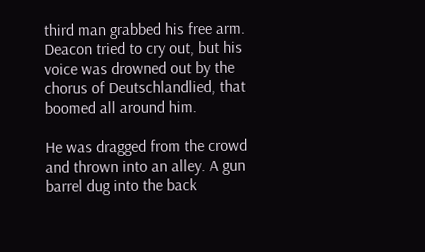third man grabbed his free arm. Deacon tried to cry out, but his voice was drowned out by the chorus of Deutschlandlied, that boomed all around him.

He was dragged from the crowd and thrown into an alley. A gun barrel dug into the back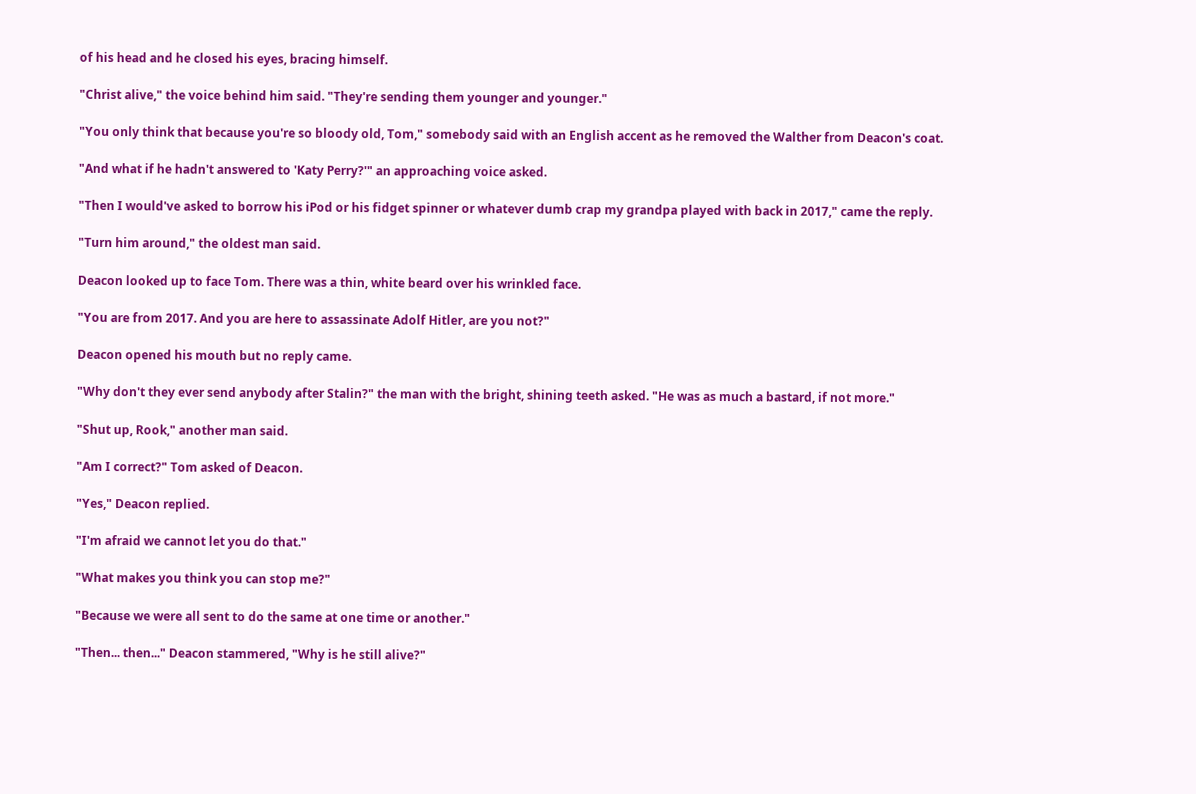of his head and he closed his eyes, bracing himself.

"Christ alive," the voice behind him said. "They're sending them younger and younger."

"You only think that because you're so bloody old, Tom," somebody said with an English accent as he removed the Walther from Deacon's coat.

"And what if he hadn't answered to 'Katy Perry?'" an approaching voice asked.

"Then I would've asked to borrow his iPod or his fidget spinner or whatever dumb crap my grandpa played with back in 2017," came the reply.

"Turn him around," the oldest man said.

Deacon looked up to face Tom. There was a thin, white beard over his wrinkled face.

"You are from 2017. And you are here to assassinate Adolf Hitler, are you not?"

Deacon opened his mouth but no reply came.

"Why don't they ever send anybody after Stalin?" the man with the bright, shining teeth asked. "He was as much a bastard, if not more."

"Shut up, Rook," another man said.

"Am I correct?" Tom asked of Deacon.

"Yes," Deacon replied.

"I'm afraid we cannot let you do that."

"What makes you think you can stop me?"

"Because we were all sent to do the same at one time or another."

"Then... then..." Deacon stammered, "Why is he still alive?"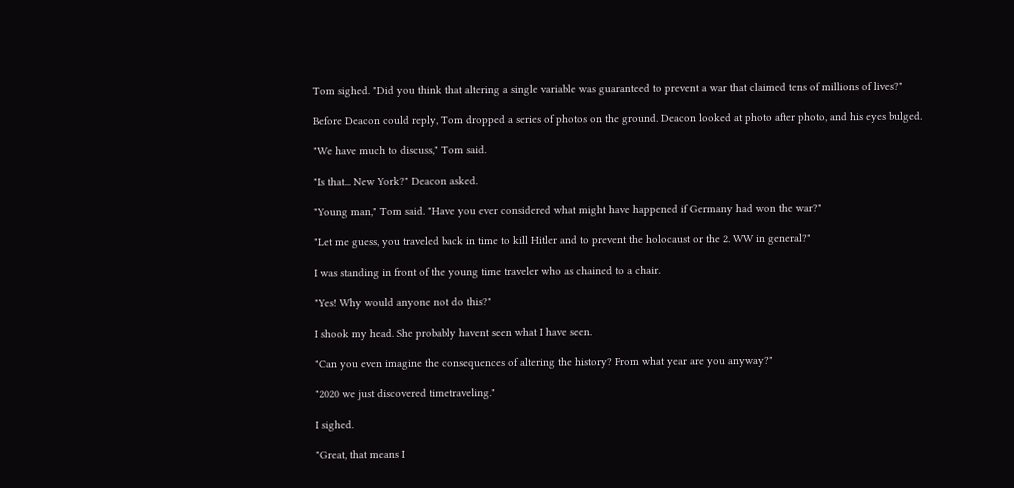Tom sighed. "Did you think that altering a single variable was guaranteed to prevent a war that claimed tens of millions of lives?"

Before Deacon could reply, Tom dropped a series of photos on the ground. Deacon looked at photo after photo, and his eyes bulged.

"We have much to discuss," Tom said.

"Is that... New York?" Deacon asked.

"Young man," Tom said. "Have you ever considered what might have happened if Germany had won the war?"

"Let me guess, you traveled back in time to kill Hitler and to prevent the holocaust or the 2. WW in general?"

I was standing in front of the young time traveler who as chained to a chair.

"Yes! Why would anyone not do this?"

I shook my head. She probably havent seen what I have seen.

"Can you even imagine the consequences of altering the history? From what year are you anyway?"

"2020 we just discovered timetraveling."

I sighed.

"Great, that means I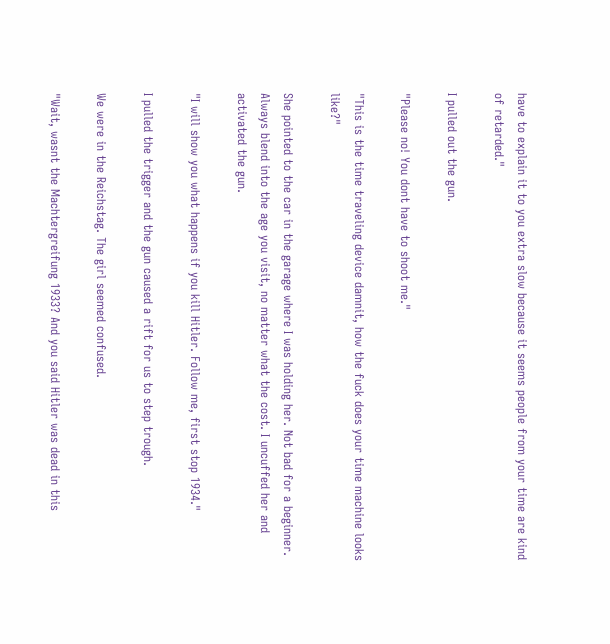have to explain it to you extra slow because it seems people from your time are kind of retarded."

I pulled out the gun.

"Please no! You dont have to shoot me."

"This is the time traveling device damnit, how the fuck does your time machine looks like?"

She pointed to the car in the garage where I was holding her. Not bad for a beginner. Always blend into the age you visit, no matter what the cost. I uncuffed her and activated the gun.

"I will show you what happens if you kill Hitler. Follow me, first stop 1934."

I pulled the trigger and the gun caused a rift for us to step trough.

We were in the Reichstag. The girl seemed confused.

"Wait, wasnt the Machtergreifung 1933? And you said Hitler was dead in this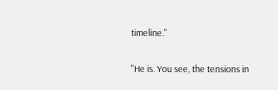timeline."

"He is. You see, the tensions in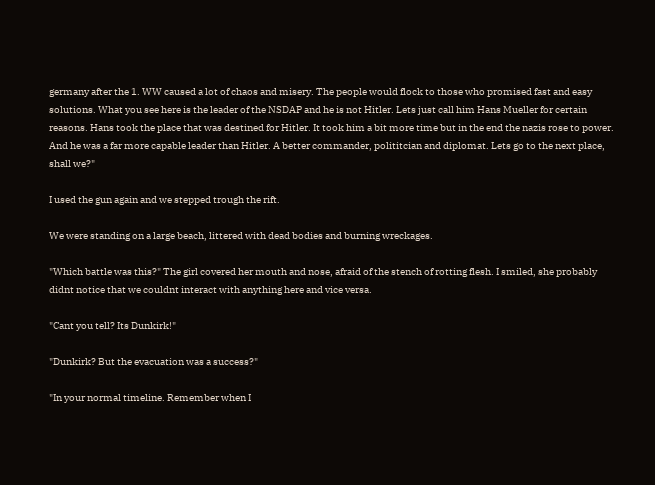germany after the 1. WW caused a lot of chaos and misery. The people would flock to those who promised fast and easy solutions. What you see here is the leader of the NSDAP and he is not Hitler. Lets just call him Hans Mueller for certain reasons. Hans took the place that was destined for Hitler. It took him a bit more time but in the end the nazis rose to power. And he was a far more capable leader than Hitler. A better commander, polititcian and diplomat. Lets go to the next place, shall we?"

I used the gun again and we stepped trough the rift.

We were standing on a large beach, littered with dead bodies and burning wreckages.

"Which battle was this?" The girl covered her mouth and nose, afraid of the stench of rotting flesh. I smiled, she probably didnt notice that we couldnt interact with anything here and vice versa.

"Cant you tell? Its Dunkirk!"

"Dunkirk? But the evacuation was a success?"

"In your normal timeline. Remember when I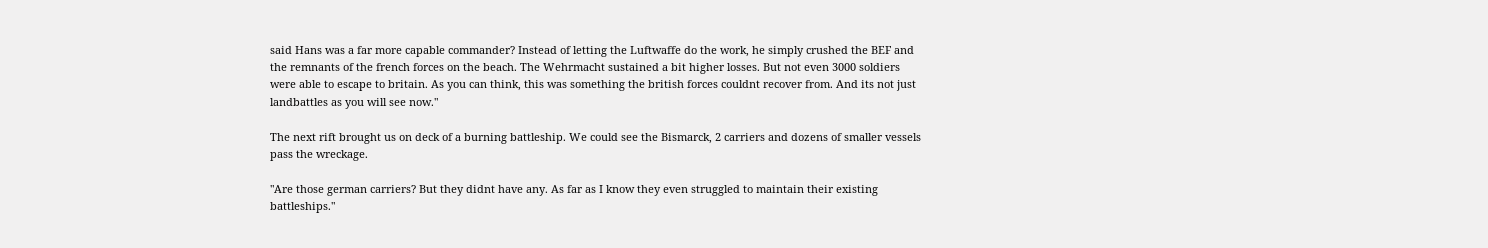said Hans was a far more capable commander? Instead of letting the Luftwaffe do the work, he simply crushed the BEF and the remnants of the french forces on the beach. The Wehrmacht sustained a bit higher losses. But not even 3000 soldiers were able to escape to britain. As you can think, this was something the british forces couldnt recover from. And its not just landbattles as you will see now."

The next rift brought us on deck of a burning battleship. We could see the Bismarck, 2 carriers and dozens of smaller vessels pass the wreckage.

"Are those german carriers? But they didnt have any. As far as I know they even struggled to maintain their existing battleships."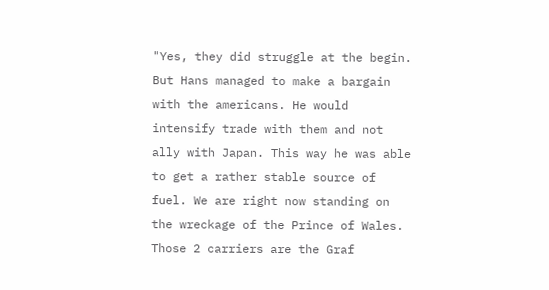"Yes, they did struggle at the begin. But Hans managed to make a bargain with the americans. He would intensify trade with them and not ally with Japan. This way he was able to get a rather stable source of fuel. We are right now standing on the wreckage of the Prince of Wales. Those 2 carriers are the Graf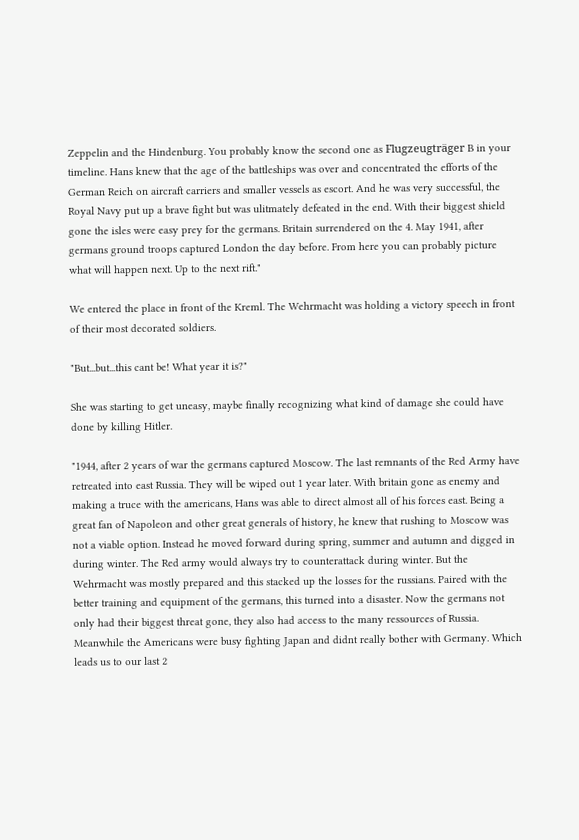Zeppelin and the Hindenburg. You probably know the second one as Flugzeugträger B in your timeline. Hans knew that the age of the battleships was over and concentrated the efforts of the German Reich on aircraft carriers and smaller vessels as escort. And he was very successful, the Royal Navy put up a brave fight but was ulitmately defeated in the end. With their biggest shield gone the isles were easy prey for the germans. Britain surrendered on the 4. May 1941, after germans ground troops captured London the day before. From here you can probably picture what will happen next. Up to the next rift."

We entered the place in front of the Kreml. The Wehrmacht was holding a victory speech in front of their most decorated soldiers.

"But...but...this cant be! What year it is?"

She was starting to get uneasy, maybe finally recognizing what kind of damage she could have done by killing Hitler.

"1944, after 2 years of war the germans captured Moscow. The last remnants of the Red Army have retreated into east Russia. They will be wiped out 1 year later. With britain gone as enemy and making a truce with the americans, Hans was able to direct almost all of his forces east. Being a great fan of Napoleon and other great generals of history, he knew that rushing to Moscow was not a viable option. Instead he moved forward during spring, summer and autumn and digged in during winter. The Red army would always try to counterattack during winter. But the Wehrmacht was mostly prepared and this stacked up the losses for the russians. Paired with the better training and equipment of the germans, this turned into a disaster. Now the germans not only had their biggest threat gone, they also had access to the many ressources of Russia. Meanwhile the Americans were busy fighting Japan and didnt really bother with Germany. Which leads us to our last 2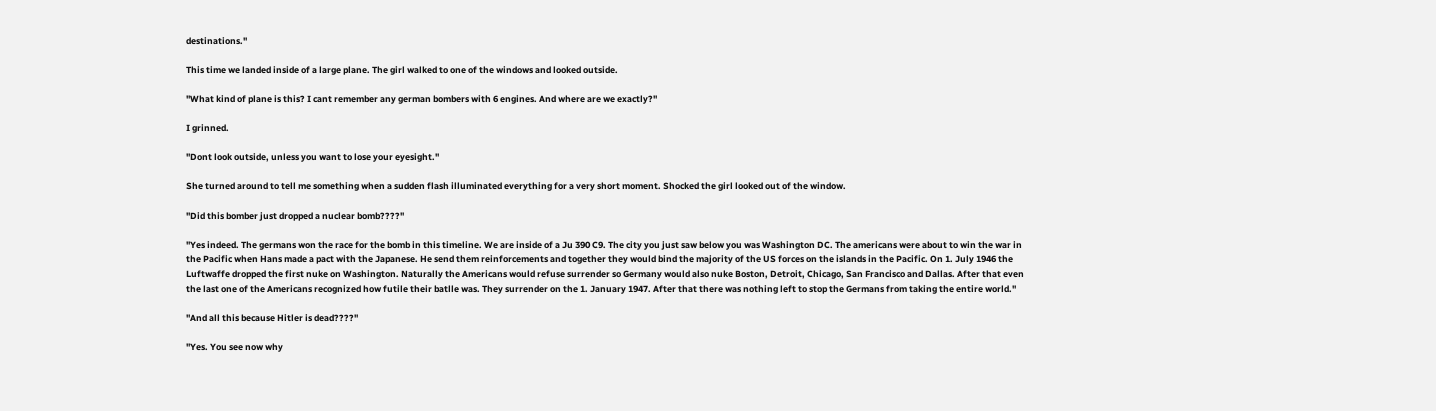destinations."

This time we landed inside of a large plane. The girl walked to one of the windows and looked outside.

"What kind of plane is this? I cant remember any german bombers with 6 engines. And where are we exactly?"

I grinned.

"Dont look outside, unless you want to lose your eyesight."

She turned around to tell me something when a sudden flash illuminated everything for a very short moment. Shocked the girl looked out of the window.

"Did this bomber just dropped a nuclear bomb????"

"Yes indeed. The germans won the race for the bomb in this timeline. We are inside of a Ju 390 C9. The city you just saw below you was Washington DC. The americans were about to win the war in the Pacific when Hans made a pact with the Japanese. He send them reinforcements and together they would bind the majority of the US forces on the islands in the Pacific. On 1. July 1946 the Luftwaffe dropped the first nuke on Washington. Naturally the Americans would refuse surrender so Germany would also nuke Boston, Detroit, Chicago, San Francisco and Dallas. After that even the last one of the Americans recognized how futile their batlle was. They surrender on the 1. January 1947. After that there was nothing left to stop the Germans from taking the entire world."

"And all this because Hitler is dead????"

"Yes. You see now why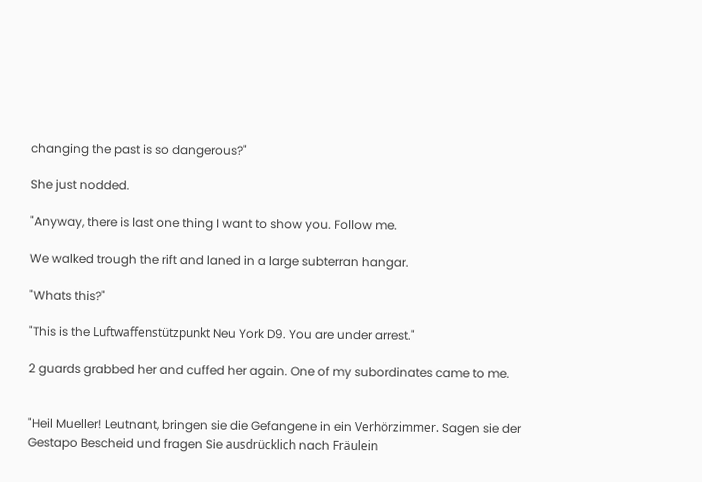changing the past is so dangerous?"

She just nodded.

"Anyway, there is last one thing I want to show you. Follow me.

We walked trough the rift and laned in a large subterran hangar.

"Whats this?"

"This is the Luftwaffenstützpunkt Neu York D9. You are under arrest."

2 guards grabbed her and cuffed her again. One of my subordinates came to me.


"Heil Mueller! Leutnant, bringen sie die Gefangene in ein Verhörzimmer. Sagen sie der Gestapo Bescheid und fragen Sie ausdrücklich nach Fräulein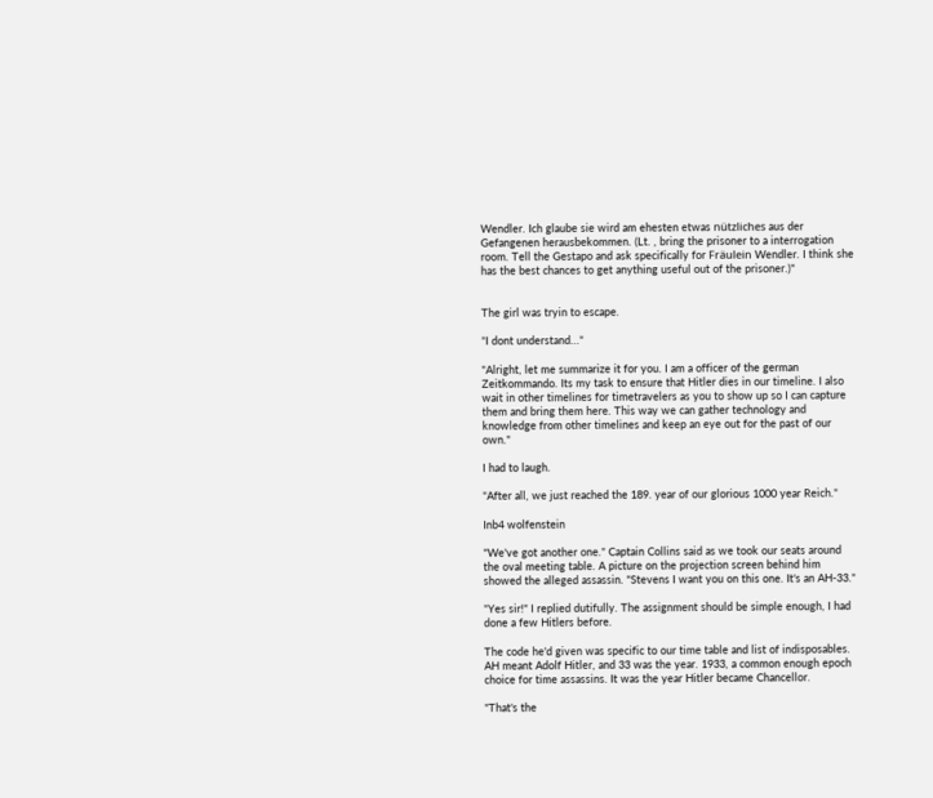Wendler. Ich glaube sie wird am ehesten etwas nützliches aus der Gefangenen herausbekommen. (Lt. , bring the prisoner to a interrogation room. Tell the Gestapo and ask specifically for Fräulein Wendler. I think she has the best chances to get anything useful out of the prisoner.)"


The girl was tryin to escape.

"I dont understand..."

"Alright, let me summarize it for you. I am a officer of the german Zeitkommando. Its my task to ensure that Hitler dies in our timeline. I also wait in other timelines for timetravelers as you to show up so I can capture them and bring them here. This way we can gather technology and knowledge from other timelines and keep an eye out for the past of our own."

I had to laugh.

"After all, we just reached the 189. year of our glorious 1000 year Reich."

Inb4 wolfenstein

"We've got another one." Captain Collins said as we took our seats around the oval meeting table. A picture on the projection screen behind him showed the alleged assassin. "Stevens I want you on this one. It's an AH-33."

"Yes sir!" I replied dutifully. The assignment should be simple enough, I had done a few Hitlers before.

The code he'd given was specific to our time table and list of indisposables. AH meant Adolf Hitler, and 33 was the year. 1933, a common enough epoch choice for time assassins. It was the year Hitler became Chancellor.

"That's the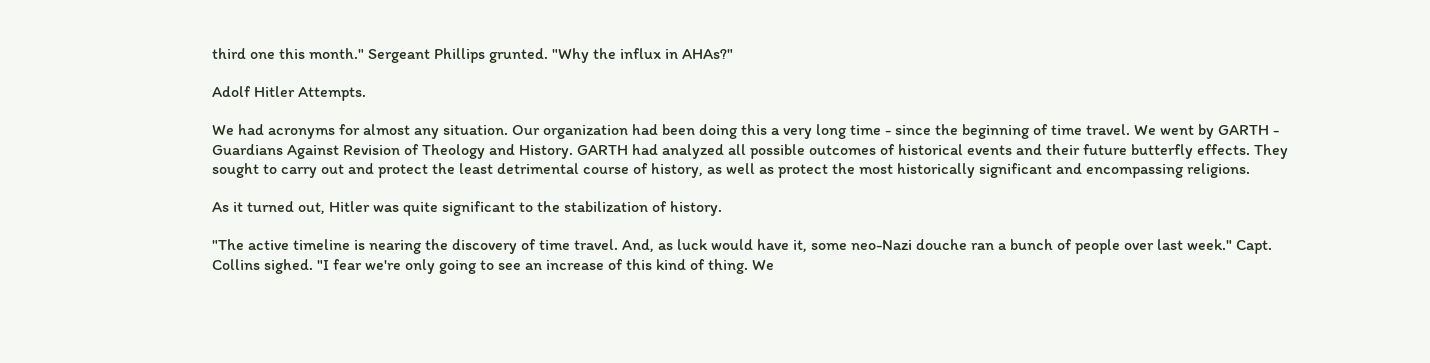third one this month." Sergeant Phillips grunted. "Why the influx in AHAs?"

Adolf Hitler Attempts.

We had acronyms for almost any situation. Our organization had been doing this a very long time - since the beginning of time travel. We went by GARTH - Guardians Against Revision of Theology and History. GARTH had analyzed all possible outcomes of historical events and their future butterfly effects. They sought to carry out and protect the least detrimental course of history, as well as protect the most historically significant and encompassing religions.

As it turned out, Hitler was quite significant to the stabilization of history.

"The active timeline is nearing the discovery of time travel. And, as luck would have it, some neo-Nazi douche ran a bunch of people over last week." Capt. Collins sighed. "I fear we're only going to see an increase of this kind of thing. We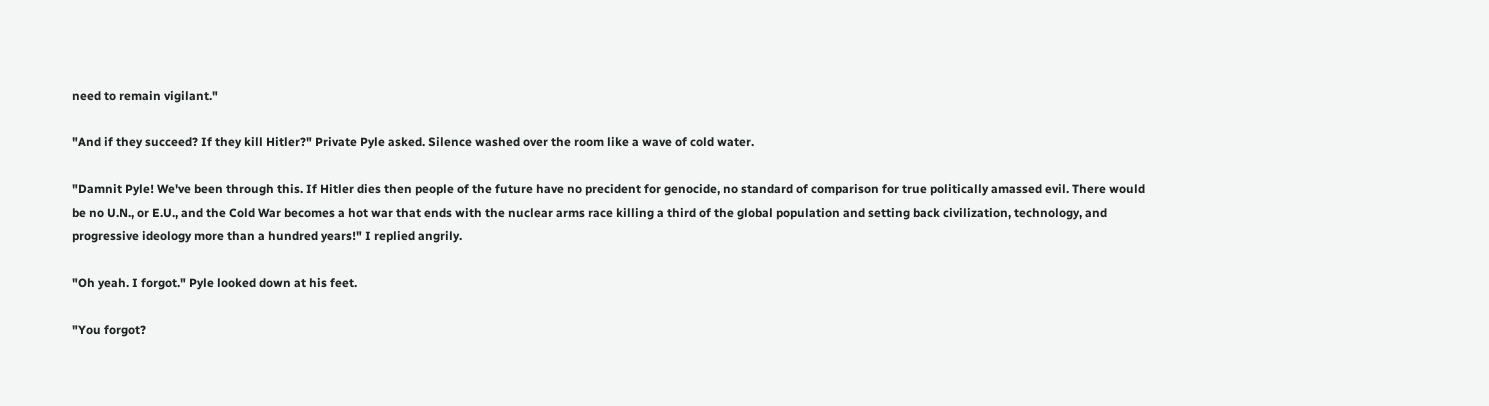need to remain vigilant."

"And if they succeed? If they kill Hitler?" Private Pyle asked. Silence washed over the room like a wave of cold water.

"Damnit Pyle! We've been through this. If Hitler dies then people of the future have no precident for genocide, no standard of comparison for true politically amassed evil. There would be no U.N., or E.U., and the Cold War becomes a hot war that ends with the nuclear arms race killing a third of the global population and setting back civilization, technology, and progressive ideology more than a hundred years!" I replied angrily.

"Oh yeah. I forgot." Pyle looked down at his feet.

"You forgot?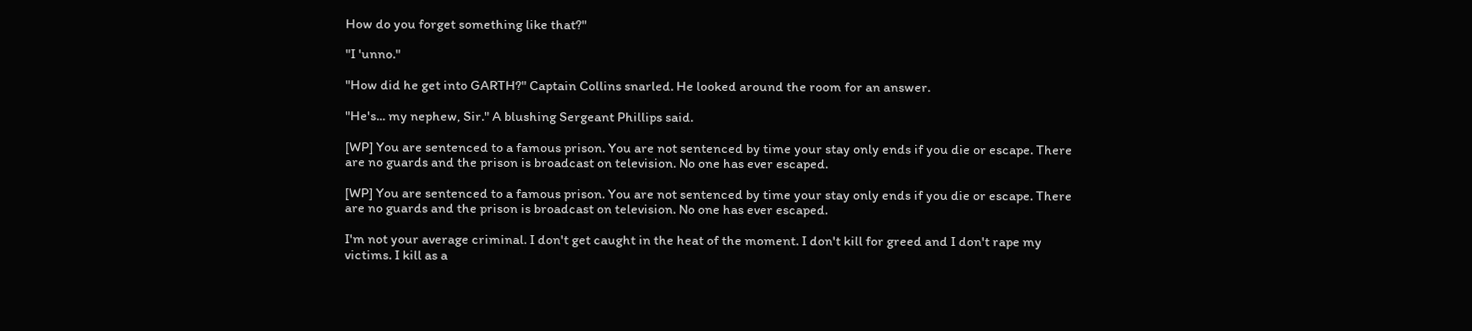How do you forget something like that?"

"I 'unno."

"How did he get into GARTH?" Captain Collins snarled. He looked around the room for an answer.

"He's... my nephew, Sir." A blushing Sergeant Phillips said.

[WP] You are sentenced to a famous prison. You are not sentenced by time your stay only ends if you die or escape. There are no guards and the prison is broadcast on television. No one has ever escaped.

[WP] You are sentenced to a famous prison. You are not sentenced by time your stay only ends if you die or escape. There are no guards and the prison is broadcast on television. No one has ever escaped.

I'm not your average criminal. I don't get caught in the heat of the moment. I don't kill for greed and I don't rape my victims. I kill as a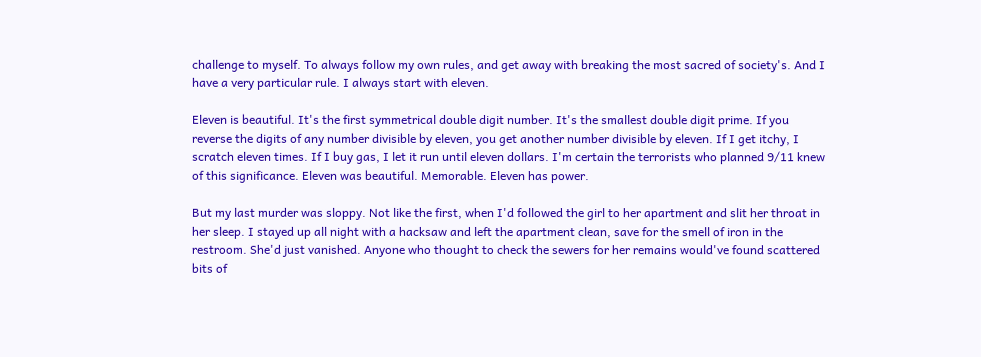challenge to myself. To always follow my own rules, and get away with breaking the most sacred of society's. And I have a very particular rule. I always start with eleven.

Eleven is beautiful. It's the first symmetrical double digit number. It's the smallest double digit prime. If you reverse the digits of any number divisible by eleven, you get another number divisible by eleven. If I get itchy, I scratch eleven times. If I buy gas, I let it run until eleven dollars. I'm certain the terrorists who planned 9/11 knew of this significance. Eleven was beautiful. Memorable. Eleven has power.

But my last murder was sloppy. Not like the first, when I'd followed the girl to her apartment and slit her throat in her sleep. I stayed up all night with a hacksaw and left the apartment clean, save for the smell of iron in the restroom. She'd just vanished. Anyone who thought to check the sewers for her remains would've found scattered bits of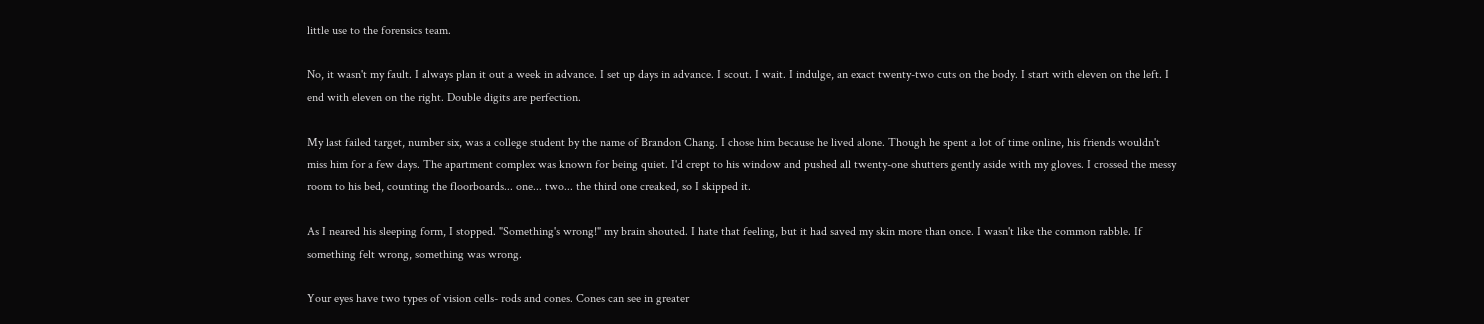little use to the forensics team.

No, it wasn't my fault. I always plan it out a week in advance. I set up days in advance. I scout. I wait. I indulge, an exact twenty-two cuts on the body. I start with eleven on the left. I end with eleven on the right. Double digits are perfection.

My last failed target, number six, was a college student by the name of Brandon Chang. I chose him because he lived alone. Though he spent a lot of time online, his friends wouldn't miss him for a few days. The apartment complex was known for being quiet. I'd crept to his window and pushed all twenty-one shutters gently aside with my gloves. I crossed the messy room to his bed, counting the floorboards... one... two... the third one creaked, so I skipped it.

As I neared his sleeping form, I stopped. "Something's wrong!" my brain shouted. I hate that feeling, but it had saved my skin more than once. I wasn't like the common rabble. If something felt wrong, something was wrong.

Your eyes have two types of vision cells- rods and cones. Cones can see in greater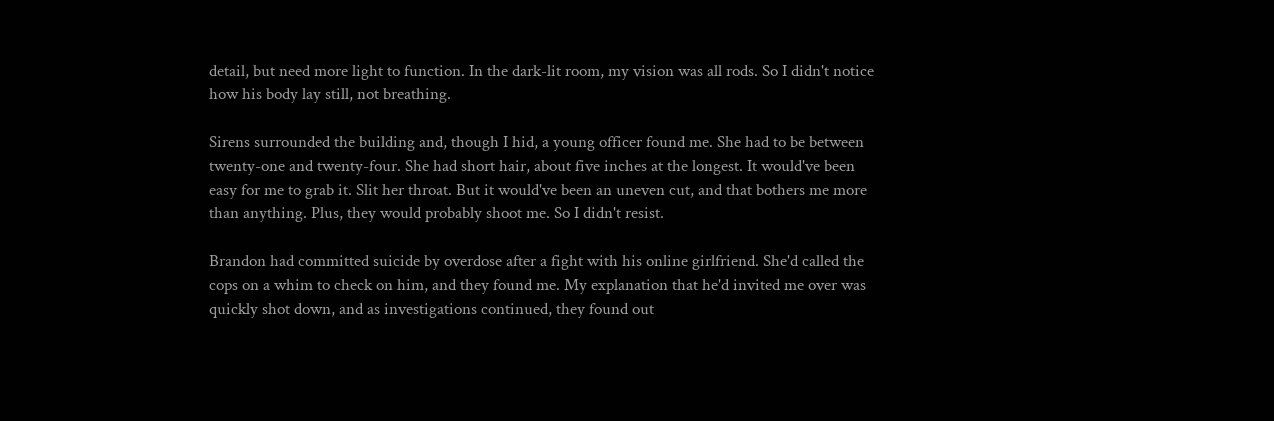detail, but need more light to function. In the dark-lit room, my vision was all rods. So I didn't notice how his body lay still, not breathing.

Sirens surrounded the building and, though I hid, a young officer found me. She had to be between twenty-one and twenty-four. She had short hair, about five inches at the longest. It would've been easy for me to grab it. Slit her throat. But it would've been an uneven cut, and that bothers me more than anything. Plus, they would probably shoot me. So I didn't resist.

Brandon had committed suicide by overdose after a fight with his online girlfriend. She'd called the cops on a whim to check on him, and they found me. My explanation that he'd invited me over was quickly shot down, and as investigations continued, they found out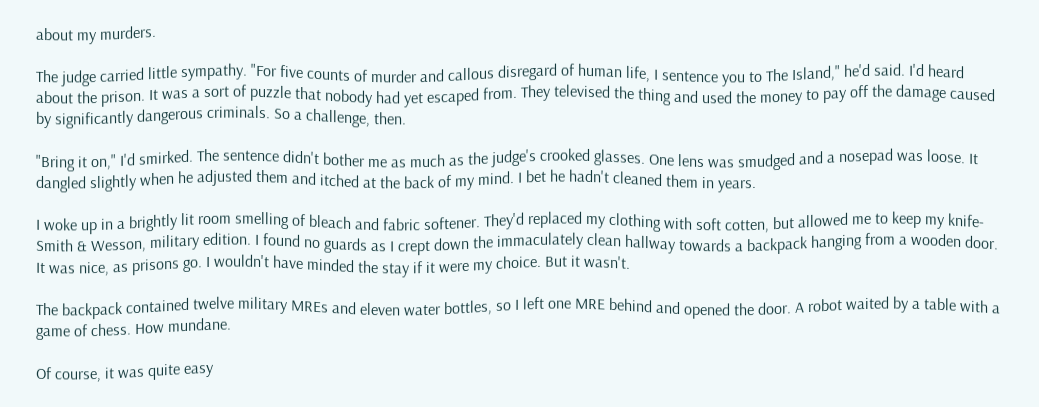about my murders.

The judge carried little sympathy. "For five counts of murder and callous disregard of human life, I sentence you to The Island," he'd said. I'd heard about the prison. It was a sort of puzzle that nobody had yet escaped from. They televised the thing and used the money to pay off the damage caused by significantly dangerous criminals. So a challenge, then.

"Bring it on," I'd smirked. The sentence didn't bother me as much as the judge's crooked glasses. One lens was smudged and a nosepad was loose. It dangled slightly when he adjusted them and itched at the back of my mind. I bet he hadn't cleaned them in years.

I woke up in a brightly lit room smelling of bleach and fabric softener. They'd replaced my clothing with soft cotten, but allowed me to keep my knife- Smith & Wesson, military edition. I found no guards as I crept down the immaculately clean hallway towards a backpack hanging from a wooden door. It was nice, as prisons go. I wouldn't have minded the stay if it were my choice. But it wasn't.

The backpack contained twelve military MREs and eleven water bottles, so I left one MRE behind and opened the door. A robot waited by a table with a game of chess. How mundane.

Of course, it was quite easy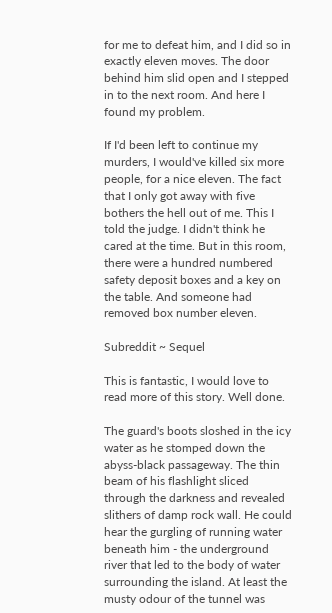for me to defeat him, and I did so in exactly eleven moves. The door behind him slid open and I stepped in to the next room. And here I found my problem.

If I'd been left to continue my murders, I would've killed six more people, for a nice eleven. The fact that I only got away with five bothers the hell out of me. This I told the judge. I didn't think he cared at the time. But in this room, there were a hundred numbered safety deposit boxes and a key on the table. And someone had removed box number eleven.

Subreddit ~ Sequel

This is fantastic, I would love to read more of this story. Well done.

The guard's boots sloshed in the icy water as he stomped down the abyss-black passageway. The thin beam of his flashlight sliced through the darkness and revealed slithers of damp rock wall. He could hear the gurgling of running water beneath him - the underground river that led to the body of water surrounding the island. At least the musty odour of the tunnel was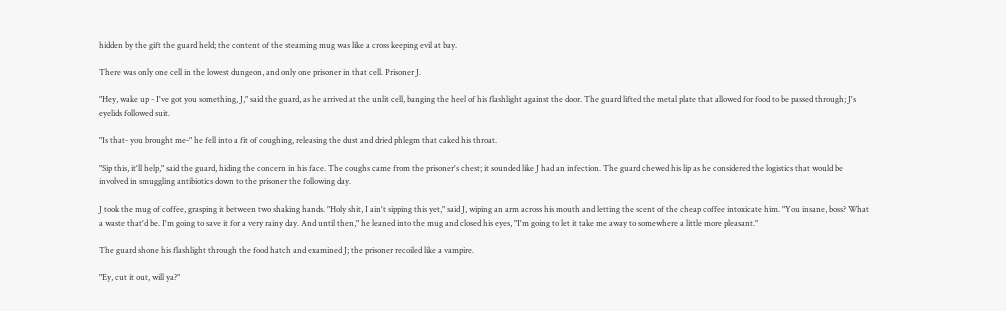hidden by the gift the guard held; the content of the steaming mug was like a cross keeping evil at bay.

There was only one cell in the lowest dungeon, and only one prisoner in that cell. Prisoner J.

"Hey, wake up - I've got you something, J," said the guard, as he arrived at the unlit cell, banging the heel of his flashlight against the door. The guard lifted the metal plate that allowed for food to be passed through; J's eyelids followed suit.

"Is that- you brought me-" he fell into a fit of coughing, releasing the dust and dried phlegm that caked his throat.

"Sip this, it'll help," said the guard, hiding the concern in his face. The coughs came from the prisoner's chest; it sounded like J had an infection. The guard chewed his lip as he considered the logistics that would be involved in smuggling antibiotics down to the prisoner the following day.

J took the mug of coffee, grasping it between two shaking hands. "Holy shit, I ain't sipping this yet," said J, wiping an arm across his mouth and letting the scent of the cheap coffee intoxicate him. "You insane, boss? What a waste that'd be. I'm going to save it for a very rainy day. And until then," he leaned into the mug and closed his eyes, "I'm going to let it take me away to somewhere a little more pleasant."

The guard shone his flashlight through the food hatch and examined J; the prisoner recoiled like a vampire.

"Ey, cut it out, will ya?"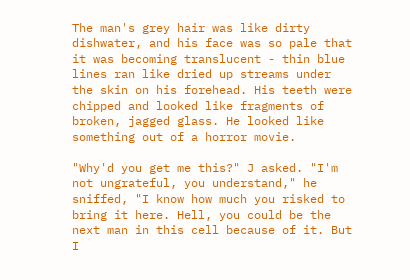The man's grey hair was like dirty dishwater, and his face was so pale that it was becoming translucent - thin blue lines ran like dried up streams under the skin on his forehead. His teeth were chipped and looked like fragments of broken, jagged glass. He looked like something out of a horror movie.

"Why'd you get me this?" J asked. "I'm not ungrateful, you understand," he sniffed, "I know how much you risked to bring it here. Hell, you could be the next man in this cell because of it. But I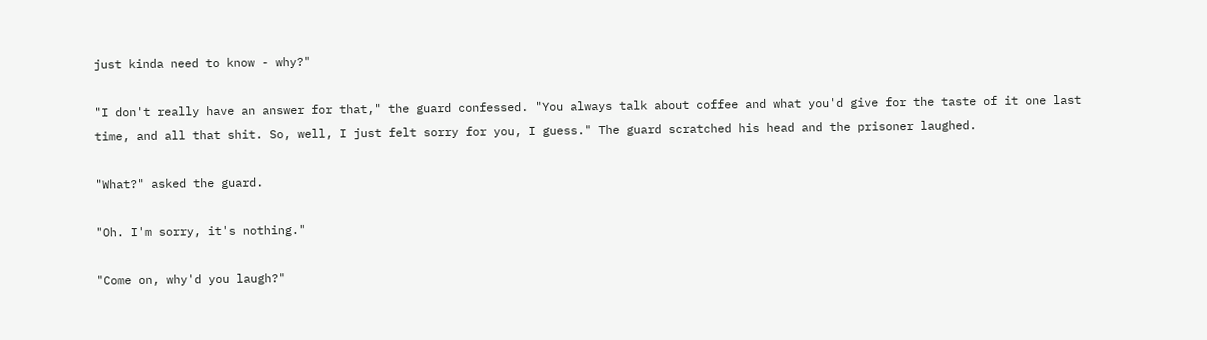just kinda need to know - why?"

"I don't really have an answer for that," the guard confessed. "You always talk about coffee and what you'd give for the taste of it one last time, and all that shit. So, well, I just felt sorry for you, I guess." The guard scratched his head and the prisoner laughed.

"What?" asked the guard.

"Oh. I'm sorry, it's nothing."

"Come on, why'd you laugh?"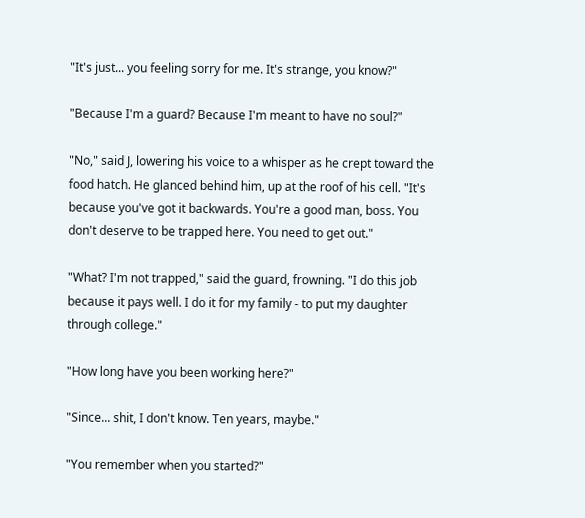"It's just... you feeling sorry for me. It's strange, you know?"

"Because I'm a guard? Because I'm meant to have no soul?"

"No," said J, lowering his voice to a whisper as he crept toward the food hatch. He glanced behind him, up at the roof of his cell. "It's because you've got it backwards. You're a good man, boss. You don't deserve to be trapped here. You need to get out."

"What? I'm not trapped," said the guard, frowning. "I do this job because it pays well. I do it for my family - to put my daughter through college."

"How long have you been working here?"

"Since... shit, I don't know. Ten years, maybe."

"You remember when you started?"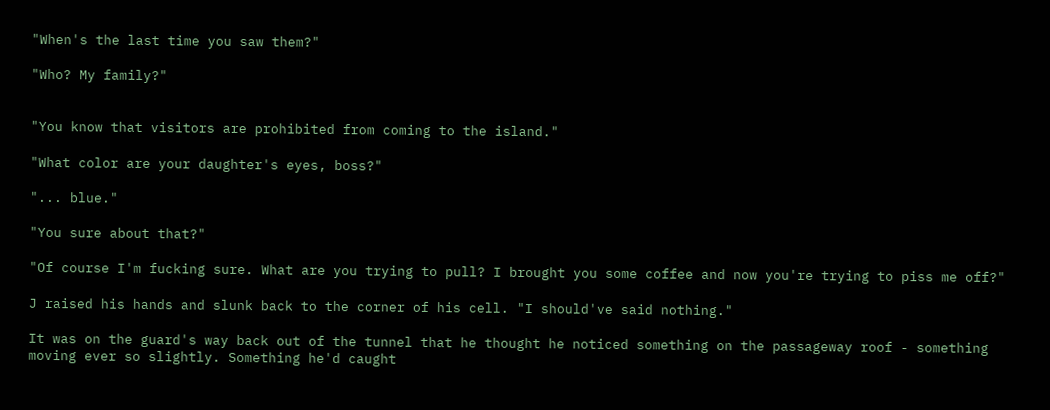"When's the last time you saw them?"

"Who? My family?"


"You know that visitors are prohibited from coming to the island."

"What color are your daughter's eyes, boss?"

"... blue."

"You sure about that?"

"Of course I'm fucking sure. What are you trying to pull? I brought you some coffee and now you're trying to piss me off?"

J raised his hands and slunk back to the corner of his cell. "I should've said nothing."

It was on the guard's way back out of the tunnel that he thought he noticed something on the passageway roof - something moving ever so slightly. Something he'd caught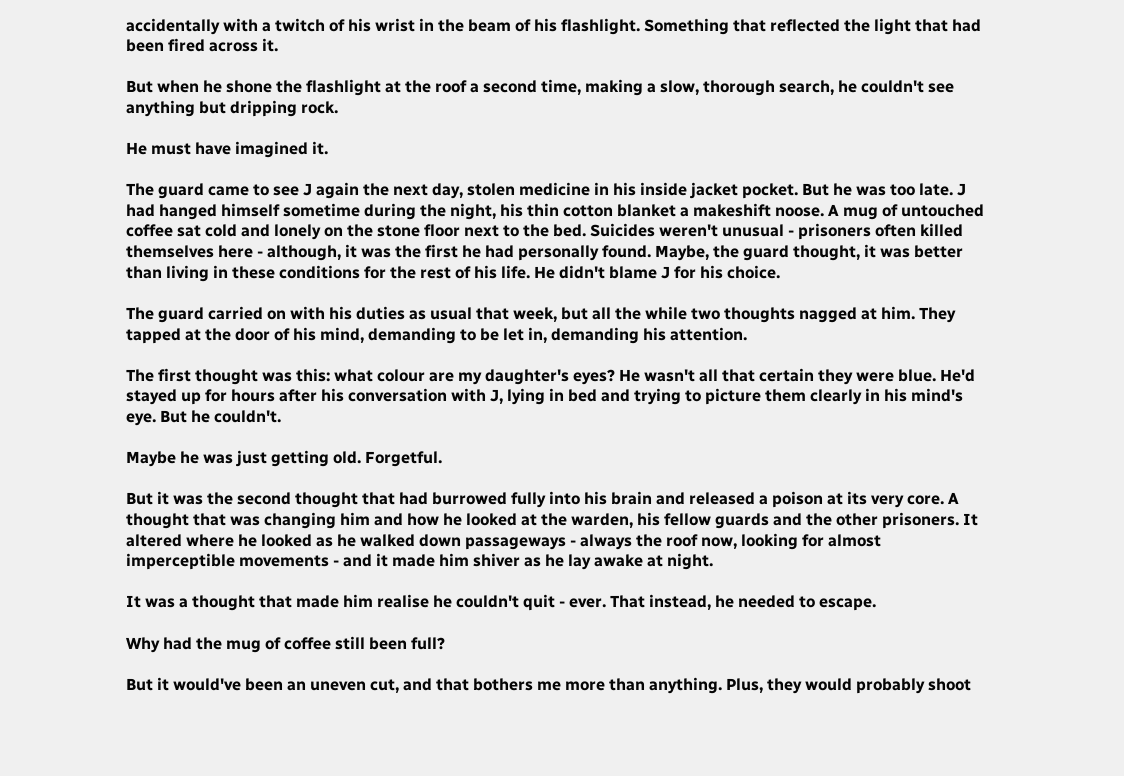accidentally with a twitch of his wrist in the beam of his flashlight. Something that reflected the light that had been fired across it.

But when he shone the flashlight at the roof a second time, making a slow, thorough search, he couldn't see anything but dripping rock.

He must have imagined it.

The guard came to see J again the next day, stolen medicine in his inside jacket pocket. But he was too late. J had hanged himself sometime during the night, his thin cotton blanket a makeshift noose. A mug of untouched coffee sat cold and lonely on the stone floor next to the bed. Suicides weren't unusual - prisoners often killed themselves here - although, it was the first he had personally found. Maybe, the guard thought, it was better than living in these conditions for the rest of his life. He didn't blame J for his choice.

The guard carried on with his duties as usual that week, but all the while two thoughts nagged at him. They tapped at the door of his mind, demanding to be let in, demanding his attention.

The first thought was this: what colour are my daughter's eyes? He wasn't all that certain they were blue. He'd stayed up for hours after his conversation with J, lying in bed and trying to picture them clearly in his mind's eye. But he couldn't.

Maybe he was just getting old. Forgetful.

But it was the second thought that had burrowed fully into his brain and released a poison at its very core. A thought that was changing him and how he looked at the warden, his fellow guards and the other prisoners. It altered where he looked as he walked down passageways - always the roof now, looking for almost imperceptible movements - and it made him shiver as he lay awake at night.

It was a thought that made him realise he couldn't quit - ever. That instead, he needed to escape.

Why had the mug of coffee still been full?

But it would've been an uneven cut, and that bothers me more than anything. Plus, they would probably shoot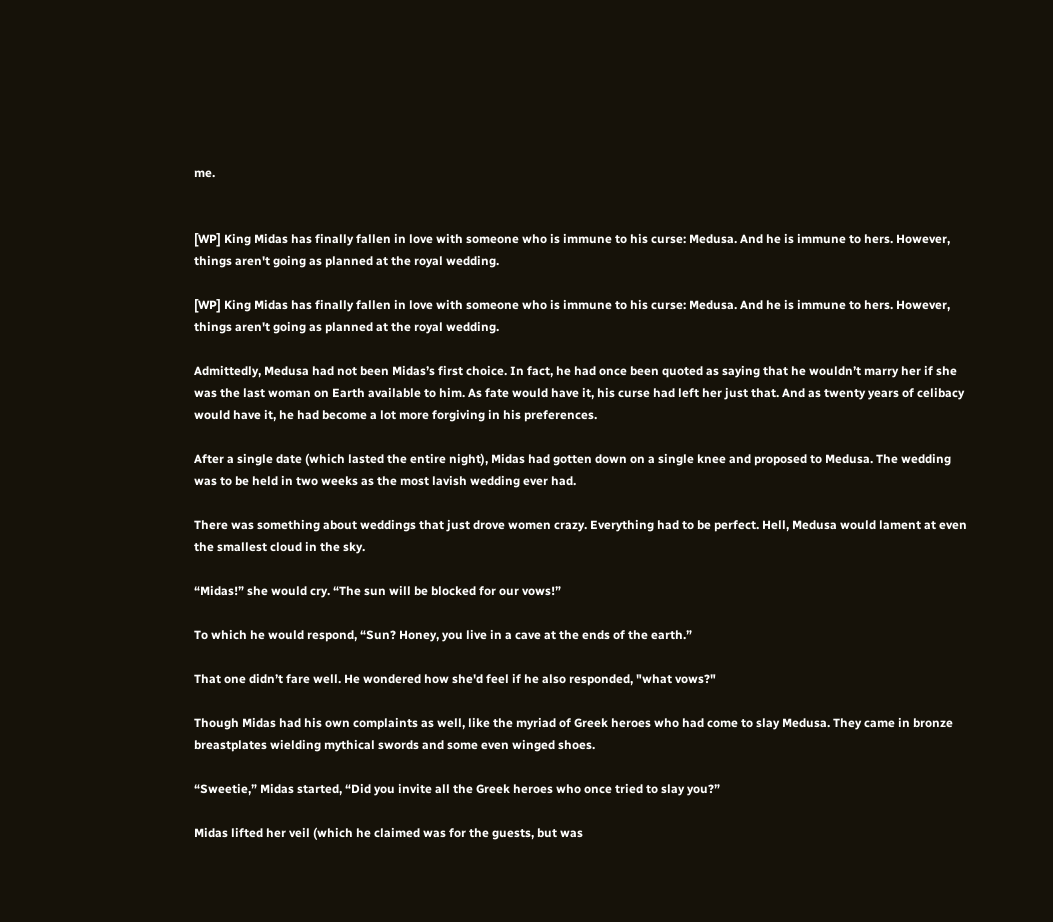me.


[WP] King Midas has finally fallen in love with someone who is immune to his curse: Medusa. And he is immune to hers. However, things aren't going as planned at the royal wedding.

[WP] King Midas has finally fallen in love with someone who is immune to his curse: Medusa. And he is immune to hers. However, things aren't going as planned at the royal wedding.

Admittedly, Medusa had not been Midas’s first choice. In fact, he had once been quoted as saying that he wouldn’t marry her if she was the last woman on Earth available to him. As fate would have it, his curse had left her just that. And as twenty years of celibacy would have it, he had become a lot more forgiving in his preferences.

After a single date (which lasted the entire night), Midas had gotten down on a single knee and proposed to Medusa. The wedding was to be held in two weeks as the most lavish wedding ever had.

There was something about weddings that just drove women crazy. Everything had to be perfect. Hell, Medusa would lament at even the smallest cloud in the sky.

“Midas!” she would cry. “The sun will be blocked for our vows!”

To which he would respond, “Sun? Honey, you live in a cave at the ends of the earth.”

That one didn’t fare well. He wondered how she'd feel if he also responded, "what vows?"

Though Midas had his own complaints as well, like the myriad of Greek heroes who had come to slay Medusa. They came in bronze breastplates wielding mythical swords and some even winged shoes.

“Sweetie,” Midas started, “Did you invite all the Greek heroes who once tried to slay you?”

Midas lifted her veil (which he claimed was for the guests, but was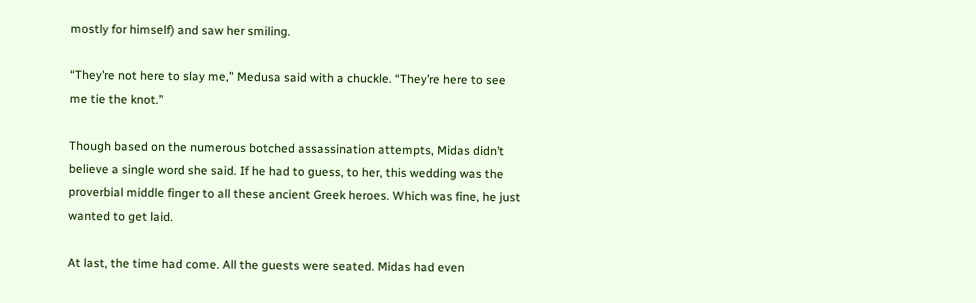mostly for himself) and saw her smiling.

“They’re not here to slay me,” Medusa said with a chuckle. “They’re here to see me tie the knot.”

Though based on the numerous botched assassination attempts, Midas didn’t believe a single word she said. If he had to guess, to her, this wedding was the proverbial middle finger to all these ancient Greek heroes. Which was fine, he just wanted to get laid.

At last, the time had come. All the guests were seated. Midas had even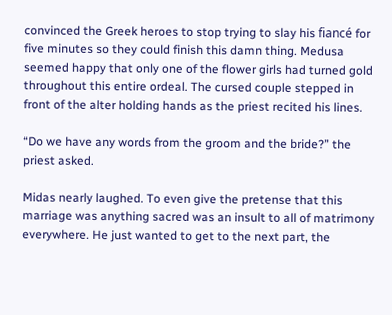convinced the Greek heroes to stop trying to slay his fiancé for five minutes so they could finish this damn thing. Medusa seemed happy that only one of the flower girls had turned gold throughout this entire ordeal. The cursed couple stepped in front of the alter holding hands as the priest recited his lines.

“Do we have any words from the groom and the bride?” the priest asked.

Midas nearly laughed. To even give the pretense that this marriage was anything sacred was an insult to all of matrimony everywhere. He just wanted to get to the next part, the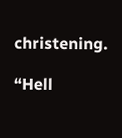christening.

“Hell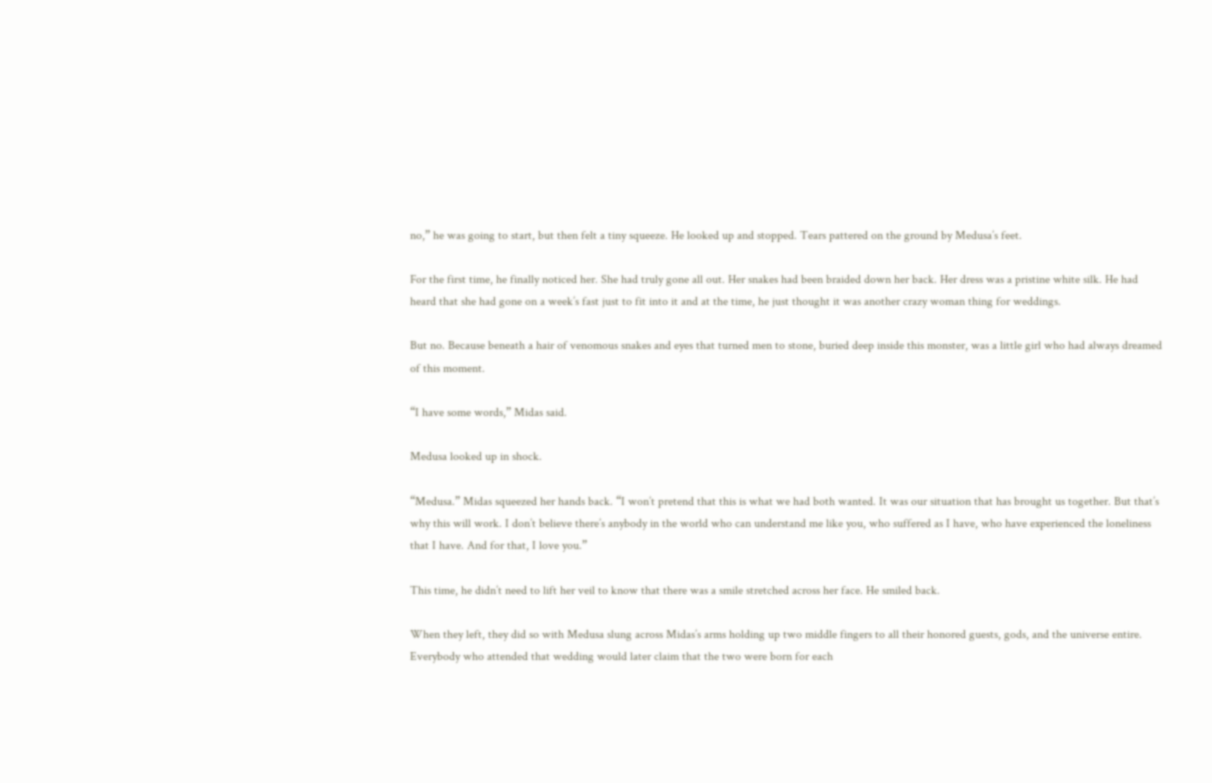no,” he was going to start, but then felt a tiny squeeze. He looked up and stopped. Tears pattered on the ground by Medusa’s feet.

For the first time, he finally noticed her. She had truly gone all out. Her snakes had been braided down her back. Her dress was a pristine white silk. He had heard that she had gone on a week’s fast just to fit into it and at the time, he just thought it was another crazy woman thing for weddings.

But no. Because beneath a hair of venomous snakes and eyes that turned men to stone, buried deep inside this monster, was a little girl who had always dreamed of this moment.

“I have some words,” Midas said.

Medusa looked up in shock.

“Medusa.” Midas squeezed her hands back. “I won’t pretend that this is what we had both wanted. It was our situation that has brought us together. But that’s why this will work. I don’t believe there’s anybody in the world who can understand me like you, who suffered as I have, who have experienced the loneliness that I have. And for that, I love you.”

This time, he didn’t need to lift her veil to know that there was a smile stretched across her face. He smiled back.

When they left, they did so with Medusa slung across Midas’s arms holding up two middle fingers to all their honored guests, gods, and the universe entire. Everybody who attended that wedding would later claim that the two were born for each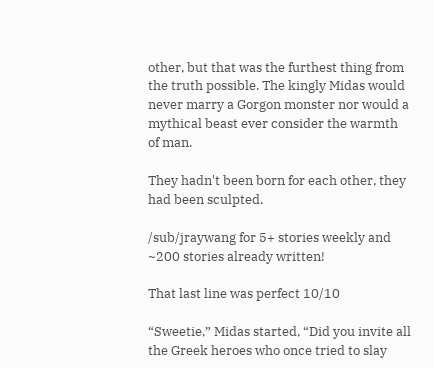other, but that was the furthest thing from the truth possible. The kingly Midas would never marry a Gorgon monster nor would a mythical beast ever consider the warmth of man.

They hadn't been born for each other, they had been sculpted.

/sub/jraywang for 5+ stories weekly and ~200 stories already written!

That last line was perfect 10/10

“Sweetie,” Midas started, “Did you invite all the Greek heroes who once tried to slay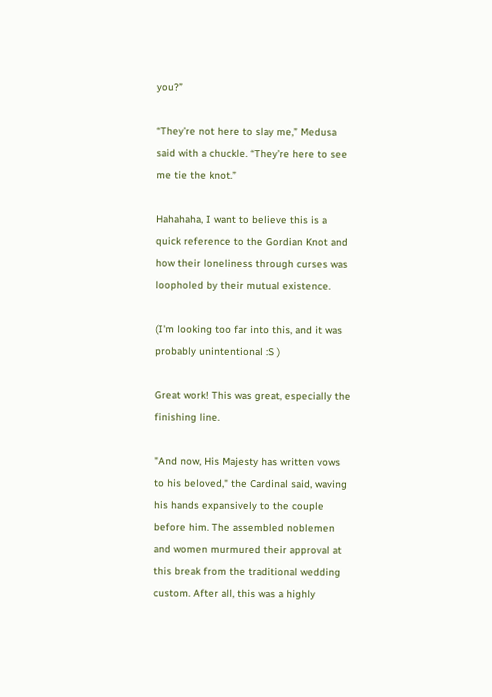you?”

“They’re not here to slay me,” Medusa said with a chuckle. “They’re here to see me tie the knot.”

Hahahaha, I want to believe this is a quick reference to the Gordian Knot and how their loneliness through curses was loopholed by their mutual existence.

(I'm looking too far into this, and it was probably unintentional :S )

Great work! This was great, especially the finishing line.

"And now, His Majesty has written vows to his beloved," the Cardinal said, waving his hands expansively to the couple before him. The assembled noblemen and women murmured their approval at this break from the traditional wedding custom. After all, this was a highly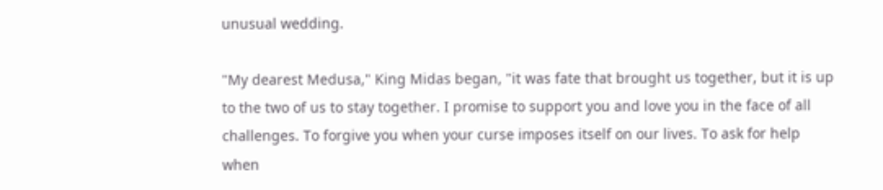unusual wedding.

"My dearest Medusa," King Midas began, "it was fate that brought us together, but it is up to the two of us to stay together. I promise to support you and love you in the face of all challenges. To forgive you when your curse imposes itself on our lives. To ask for help when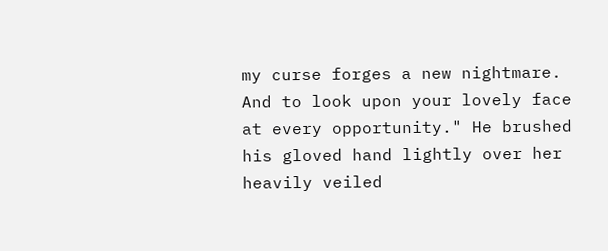my curse forges a new nightmare. And to look upon your lovely face at every opportunity." He brushed his gloved hand lightly over her heavily veiled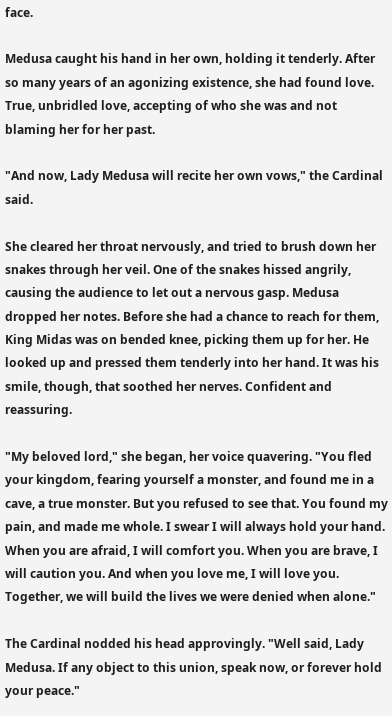face.

Medusa caught his hand in her own, holding it tenderly. After so many years of an agonizing existence, she had found love. True, unbridled love, accepting of who she was and not blaming her for her past.

"And now, Lady Medusa will recite her own vows," the Cardinal said.

She cleared her throat nervously, and tried to brush down her snakes through her veil. One of the snakes hissed angrily, causing the audience to let out a nervous gasp. Medusa dropped her notes. Before she had a chance to reach for them, King Midas was on bended knee, picking them up for her. He looked up and pressed them tenderly into her hand. It was his smile, though, that soothed her nerves. Confident and reassuring.

"My beloved lord," she began, her voice quavering. "You fled your kingdom, fearing yourself a monster, and found me in a cave, a true monster. But you refused to see that. You found my pain, and made me whole. I swear I will always hold your hand. When you are afraid, I will comfort you. When you are brave, I will caution you. And when you love me, I will love you. Together, we will build the lives we were denied when alone."

The Cardinal nodded his head approvingly. "Well said, Lady Medusa. If any object to this union, speak now, or forever hold your peace."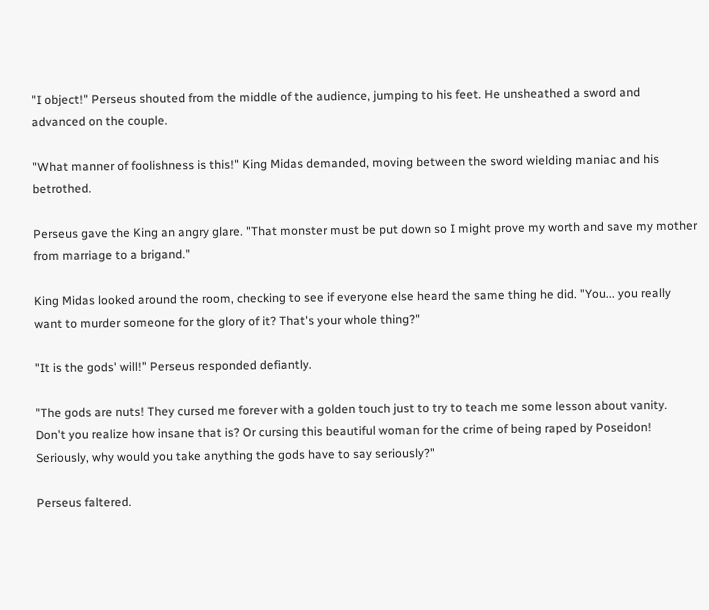"I object!" Perseus shouted from the middle of the audience, jumping to his feet. He unsheathed a sword and advanced on the couple.

"What manner of foolishness is this!" King Midas demanded, moving between the sword wielding maniac and his betrothed.

Perseus gave the King an angry glare. "That monster must be put down so I might prove my worth and save my mother from marriage to a brigand."

King Midas looked around the room, checking to see if everyone else heard the same thing he did. "You... you really want to murder someone for the glory of it? That's your whole thing?"

"It is the gods' will!" Perseus responded defiantly.

"The gods are nuts! They cursed me forever with a golden touch just to try to teach me some lesson about vanity. Don't you realize how insane that is? Or cursing this beautiful woman for the crime of being raped by Poseidon! Seriously, why would you take anything the gods have to say seriously?"

Perseus faltered.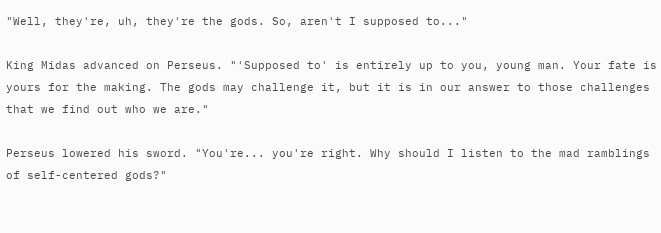"Well, they're, uh, they're the gods. So, aren't I supposed to..."

King Midas advanced on Perseus. "'Supposed to' is entirely up to you, young man. Your fate is yours for the making. The gods may challenge it, but it is in our answer to those challenges that we find out who we are."

Perseus lowered his sword. "You're... you're right. Why should I listen to the mad ramblings of self-centered gods?"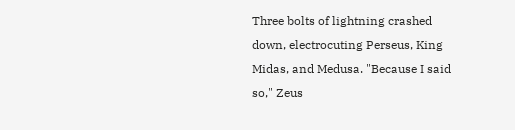Three bolts of lightning crashed down, electrocuting Perseus, King Midas, and Medusa. "Because I said so," Zeus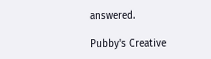answered.

Pubby's Creative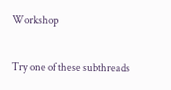Workshop

Try one of these subthreads